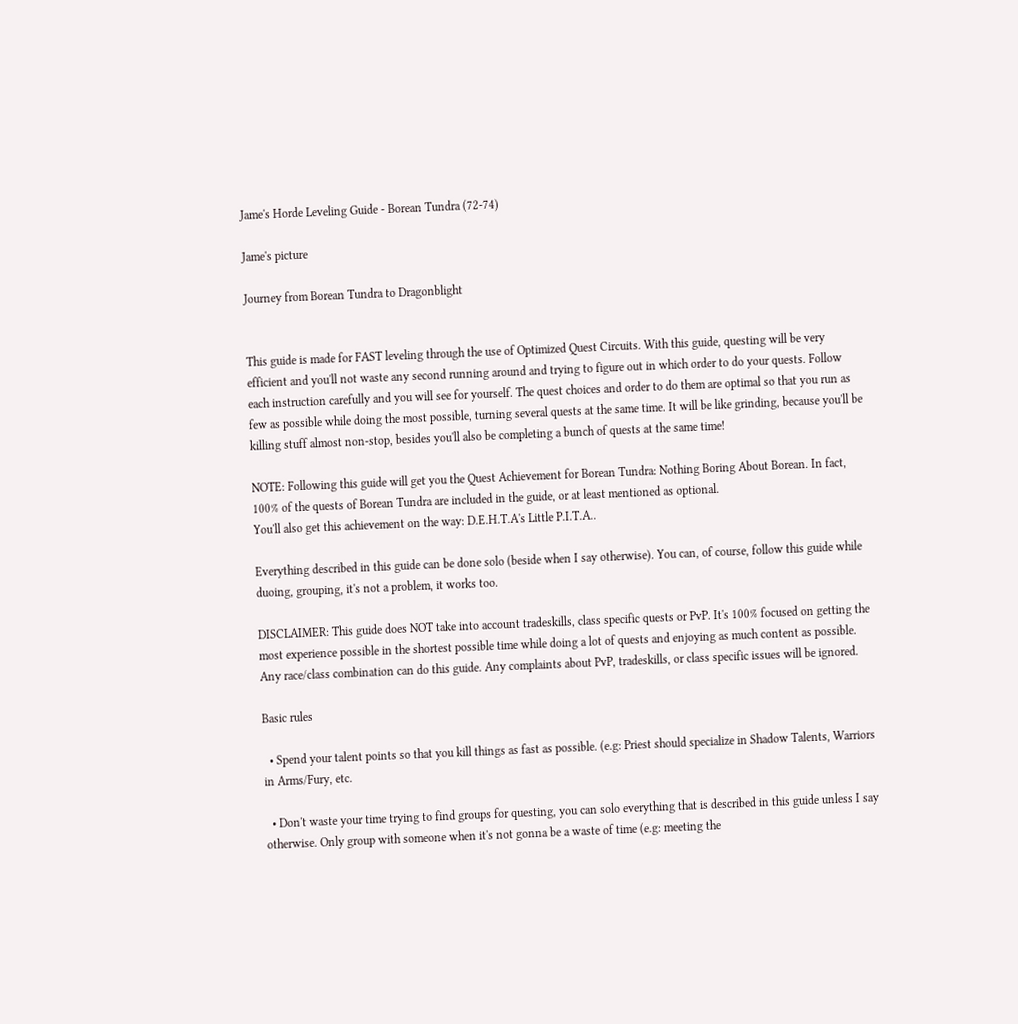Jame's Horde Leveling Guide - Borean Tundra (72-74)

Jame's picture

Journey from Borean Tundra to Dragonblight


This guide is made for FAST leveling through the use of Optimized Quest Circuits. With this guide, questing will be very efficient and you'll not waste any second running around and trying to figure out in which order to do your quests. Follow each instruction carefully and you will see for yourself. The quest choices and order to do them are optimal so that you run as few as possible while doing the most possible, turning several quests at the same time. It will be like grinding, because you'll be killing stuff almost non-stop, besides you'll also be completing a bunch of quests at the same time!

NOTE: Following this guide will get you the Quest Achievement for Borean Tundra: Nothing Boring About Borean. In fact, 100% of the quests of Borean Tundra are included in the guide, or at least mentioned as optional.
You'll also get this achievement on the way: D.E.H.T.A's Little P.I.T.A..

Everything described in this guide can be done solo (beside when I say otherwise). You can, of course, follow this guide while duoing, grouping, it's not a problem, it works too.

DISCLAIMER: This guide does NOT take into account tradeskills, class specific quests or PvP. It's 100% focused on getting the most experience possible in the shortest possible time while doing a lot of quests and enjoying as much content as possible. Any race/class combination can do this guide. Any complaints about PvP, tradeskills, or class specific issues will be ignored.

Basic rules

  • Spend your talent points so that you kill things as fast as possible. (e.g: Priest should specialize in Shadow Talents, Warriors in Arms/Fury, etc.

  • Don't waste your time trying to find groups for questing, you can solo everything that is described in this guide unless I say otherwise. Only group with someone when it's not gonna be a waste of time (e.g: meeting the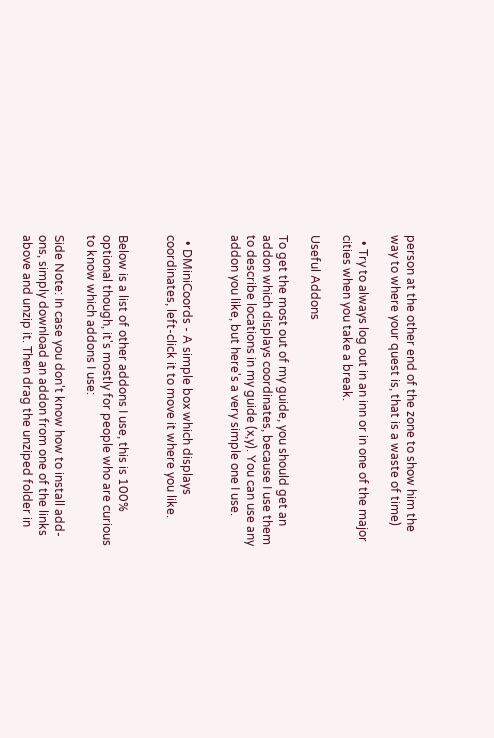person at the other end of the zone to show him the way to where your quest is, that is a waste of time)

  • Try to always log out in an inn or in one of the major cities when you take a break.

Useful Addons

To get the most out of my guide, you should get an addon which displays coordinates, because I use them to describe locations in my guide (x,y). You can use any addon you like, but here's a very simple one I use.


  • DMiniCoords - A simple box which displays coordinates, left-click it to move it where you like.


Below is a list of other addons I use, this is 100% optional though, it's mostly for people who are curious to know which addons I use:

Side Note: In case you don't know how to install add-ons, simply download an addon from one of the links above and unzip it. Then drag the unziped folder in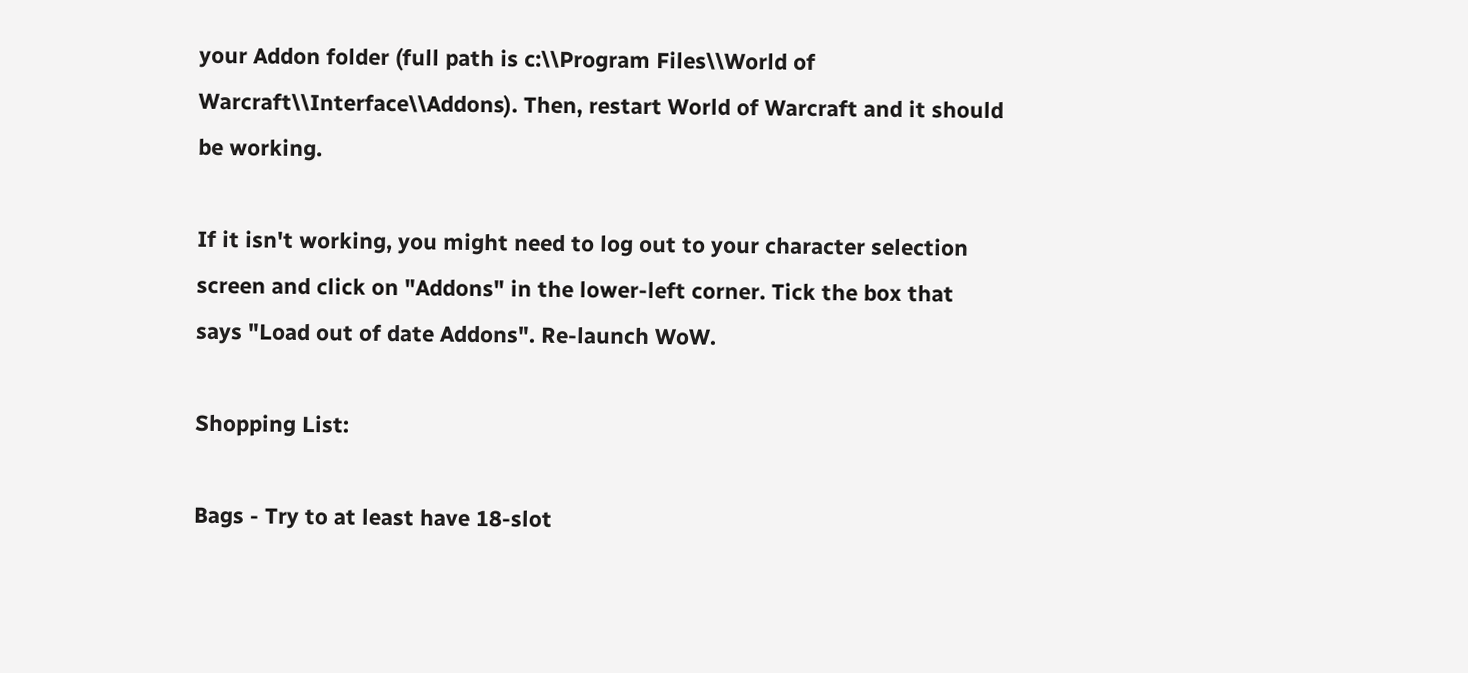your Addon folder (full path is c:\\Program Files\\World of Warcraft\\Interface\\Addons). Then, restart World of Warcraft and it should be working.

If it isn't working, you might need to log out to your character selection screen and click on "Addons" in the lower-left corner. Tick the box that says "Load out of date Addons". Re-launch WoW.

Shopping List:

Bags - Try to at least have 18-slot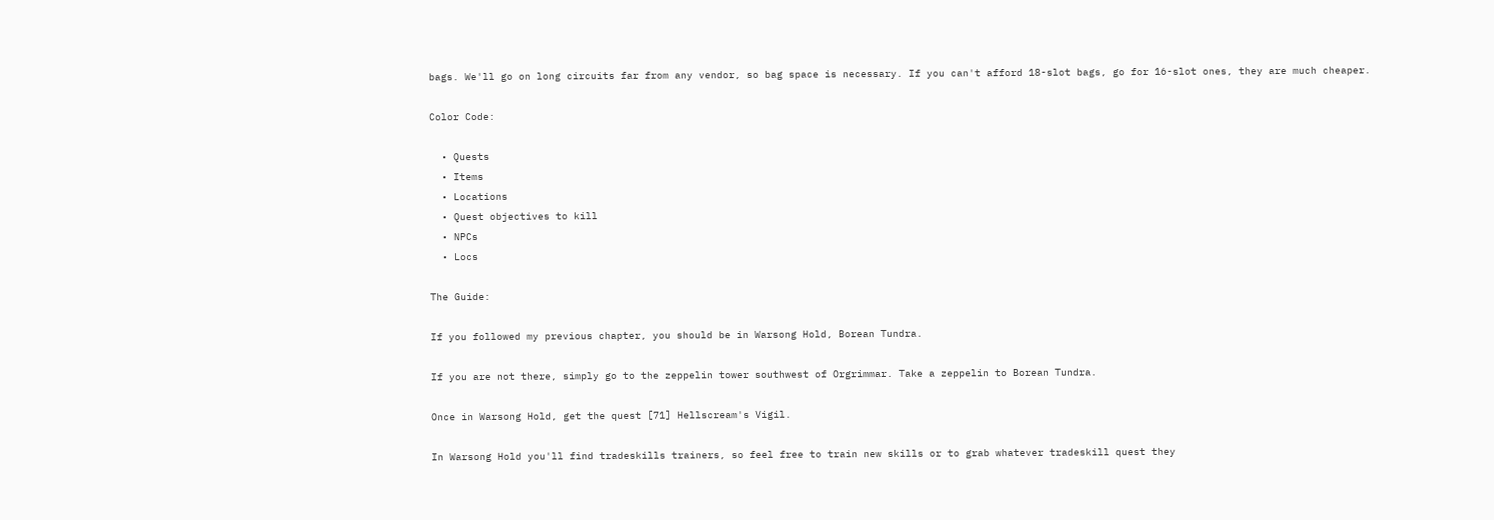bags. We'll go on long circuits far from any vendor, so bag space is necessary. If you can't afford 18-slot bags, go for 16-slot ones, they are much cheaper.

Color Code:

  • Quests
  • Items
  • Locations
  • Quest objectives to kill
  • NPCs
  • Locs

The Guide:

If you followed my previous chapter, you should be in Warsong Hold, Borean Tundra.

If you are not there, simply go to the zeppelin tower southwest of Orgrimmar. Take a zeppelin to Borean Tundra.

Once in Warsong Hold, get the quest [71] Hellscream's Vigil.

In Warsong Hold you'll find tradeskills trainers, so feel free to train new skills or to grab whatever tradeskill quest they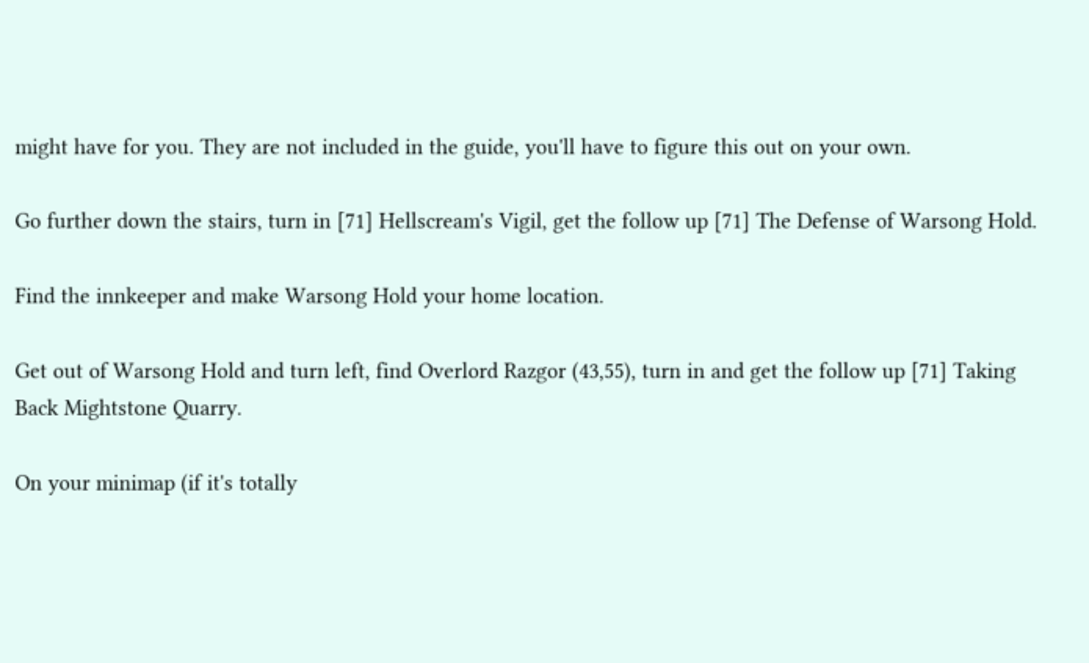might have for you. They are not included in the guide, you'll have to figure this out on your own.

Go further down the stairs, turn in [71] Hellscream's Vigil, get the follow up [71] The Defense of Warsong Hold.

Find the innkeeper and make Warsong Hold your home location.

Get out of Warsong Hold and turn left, find Overlord Razgor (43,55), turn in and get the follow up [71] Taking Back Mightstone Quarry.

On your minimap (if it's totally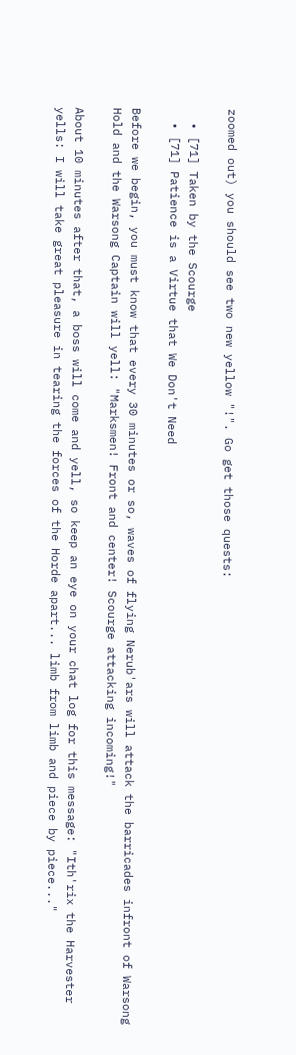zoomed out) you should see two new yellow "!". Go get those quests:

  • [71] Taken by the Scourge
  • [71] Patience is a Virtue that We Don't Need

Before we begin, you must know that every 30 minutes or so, waves of flying Nerub'ars will attack the barricades infront of Warsong Hold and the Warsong Captain will yell: "Marksmen! Front and center! Scourge attacking incoming!"

About 10 minutes after that, a boss will come and yell, so keep an eye on your chat log for this message: "Ith'rix the Harvester yells: I will take great pleasure in tearing the forces of the Horde apart... limb from limb and piece by piece..."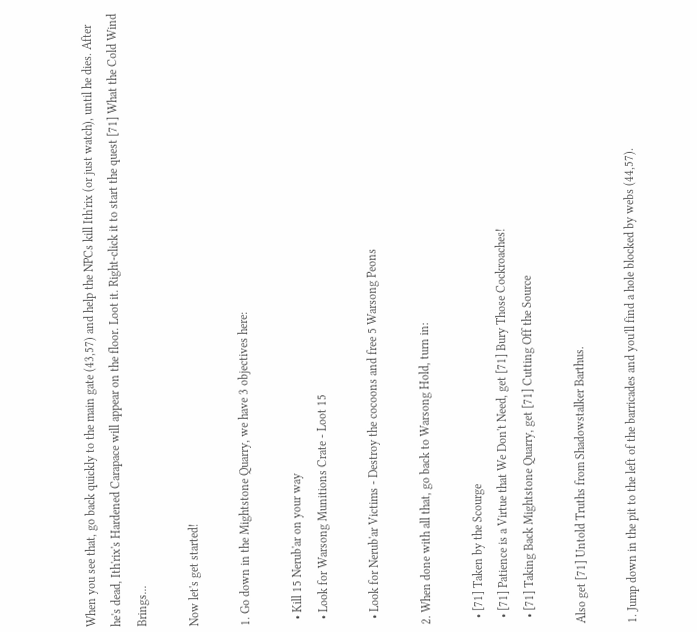When you see that, go back quickly to the main gate (43,57) and help the NPCs kill Ith'rix (or just watch), until he dies. After he's dead, Ith'rix's Hardened Carapace will appear on the floor. Loot it. Right-click it to start the quest [71] What the Cold Wind Brings...

Now let's get started!

1. Go down in the Mightstone Quarry, we have 3 objectives here:

  • Kill 15 Nerub'ar on your way
  • Look for Warsong Munitions Crate - Loot 15

  • Look for Nerub'ar Victims - Destroy the cocoons and free 5 Warsong Peons

2. When done with all that, go back to Warsong Hold, turn in:

  • [71] Taken by the Scourge
  • [71] Patience is a Virtue that We Don't Need, get [71] Bury Those Cockroaches!
  • [71] Taking Back Mightstone Quarry, get [71] Cutting Off the Source

Also get [71] Untold Truths from Shadowstalker Barthus.

1. Jump down in the pit to the left of the barricades and you'll find a hole blocked by webs (44,57).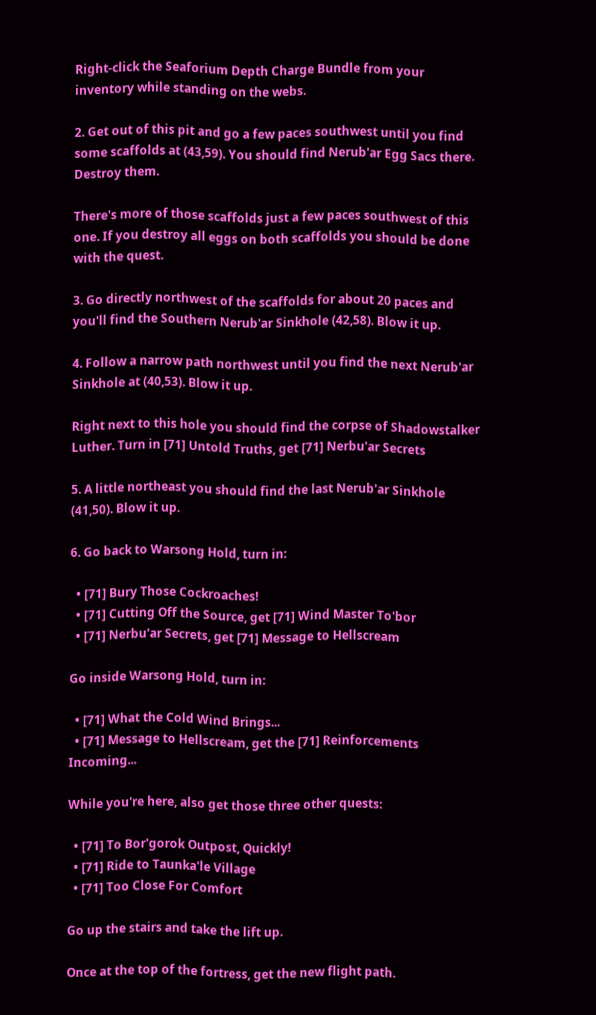Right-click the Seaforium Depth Charge Bundle from your inventory while standing on the webs.

2. Get out of this pit and go a few paces southwest until you find some scaffolds at (43,59). You should find Nerub'ar Egg Sacs there. Destroy them.

There's more of those scaffolds just a few paces southwest of this one. If you destroy all eggs on both scaffolds you should be done with the quest.

3. Go directly northwest of the scaffolds for about 20 paces and you'll find the Southern Nerub'ar Sinkhole (42,58). Blow it up.

4. Follow a narrow path northwest until you find the next Nerub'ar Sinkhole at (40,53). Blow it up.

Right next to this hole you should find the corpse of Shadowstalker Luther. Turn in [71] Untold Truths, get [71] Nerbu'ar Secrets

5. A little northeast you should find the last Nerub'ar Sinkhole (41,50). Blow it up.

6. Go back to Warsong Hold, turn in:

  • [71] Bury Those Cockroaches!
  • [71] Cutting Off the Source, get [71] Wind Master To'bor
  • [71] Nerbu'ar Secrets, get [71] Message to Hellscream

Go inside Warsong Hold, turn in:

  • [71] What the Cold Wind Brings...
  • [71] Message to Hellscream, get the [71] Reinforcements Incoming...

While you're here, also get those three other quests:

  • [71] To Bor'gorok Outpost, Quickly!
  • [71] Ride to Taunka'le Village
  • [71] Too Close For Comfort

Go up the stairs and take the lift up.

Once at the top of the fortress, get the new flight path.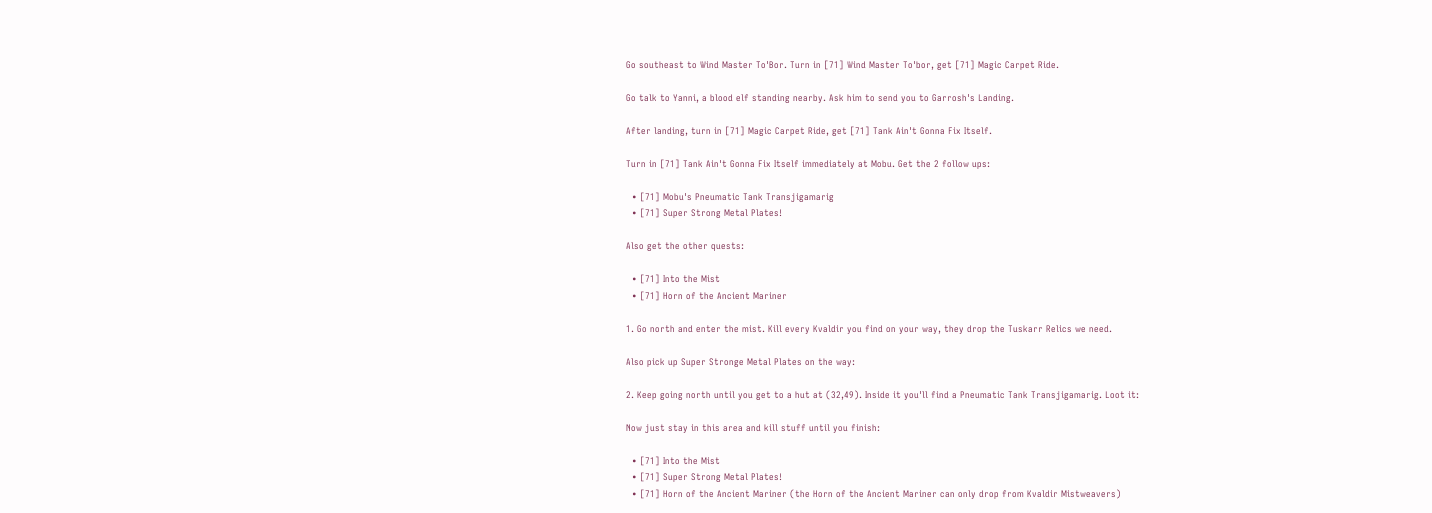Go southeast to Wind Master To'Bor. Turn in [71] Wind Master To'bor, get [71] Magic Carpet Ride.

Go talk to Yanni, a blood elf standing nearby. Ask him to send you to Garrosh's Landing.

After landing, turn in [71] Magic Carpet Ride, get [71] Tank Ain't Gonna Fix Itself.

Turn in [71] Tank Ain't Gonna Fix Itself immediately at Mobu. Get the 2 follow ups:

  • [71] Mobu's Pneumatic Tank Transjigamarig
  • [71] Super Strong Metal Plates!

Also get the other quests:

  • [71] Into the Mist
  • [71] Horn of the Ancient Mariner

1. Go north and enter the mist. Kill every Kvaldir you find on your way, they drop the Tuskarr Relics we need.

Also pick up Super Stronge Metal Plates on the way:

2. Keep going north until you get to a hut at (32,49). Inside it you'll find a Pneumatic Tank Transjigamarig. Loot it:

Now just stay in this area and kill stuff until you finish:

  • [71] Into the Mist
  • [71] Super Strong Metal Plates!
  • [71] Horn of the Ancient Mariner (the Horn of the Ancient Mariner can only drop from Kvaldir Mistweavers)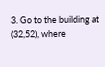3. Go to the building at (32,52), where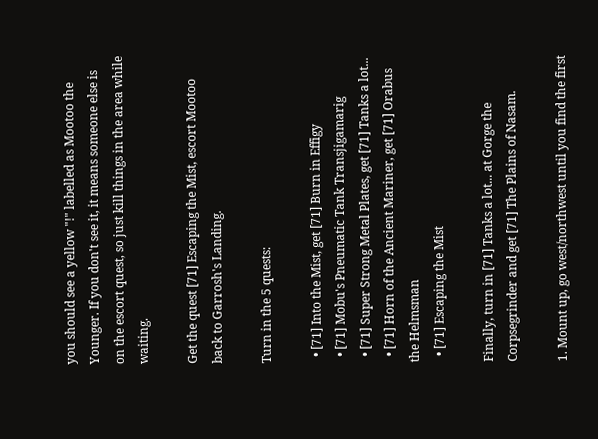you should see a yellow "!" labelled as Mootoo the Younger. If you don't see it, it means someone else is on the escort quest, so just kill things in the area while waiting.

Get the quest [71] Escaping the Mist, escort Mootoo back to Garrosh's Landing.

Turn in the 5 quests:

  • [71] Into the Mist, get [71] Burn in Effigy
  • [71] Mobu's Pneumatic Tank Transjigamarig
  • [71] Super Strong Metal Plates, get [71] Tanks a lot...
  • [71] Horn of the Ancient Mariner, get [71] Orabus the Helmsman
  • [71] Escaping the Mist

Finally, turn in [71] Tanks a lot... at Gorge the Corpsegrinder and get [71] The Plains of Nasam.

1. Mount up, go west/northwest until you find the first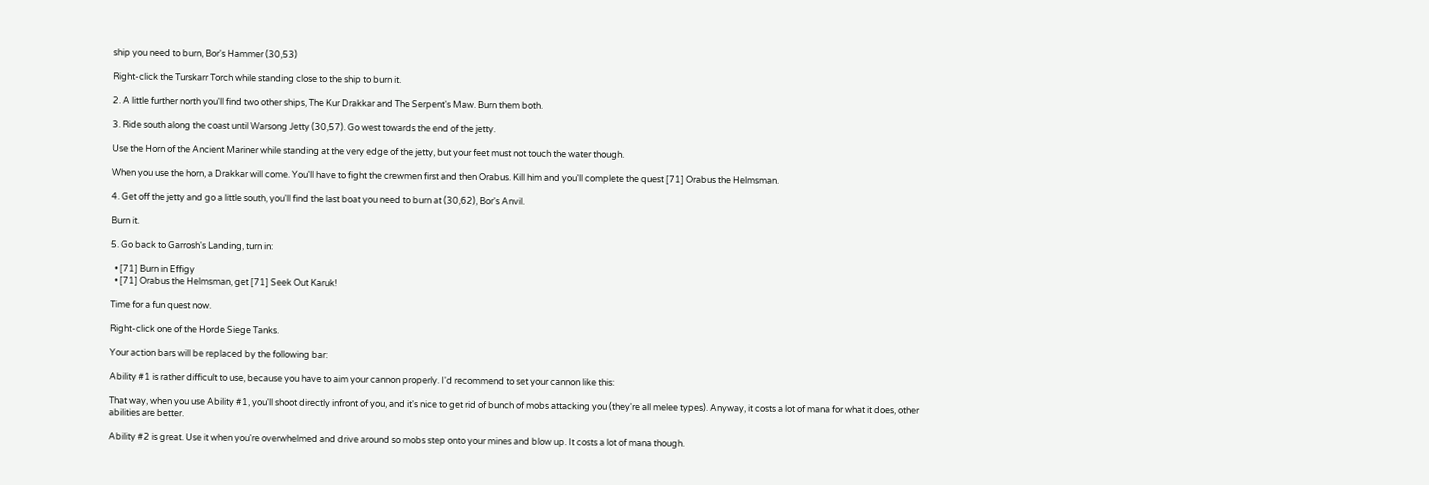ship you need to burn, Bor's Hammer (30,53)

Right-click the Turskarr Torch while standing close to the ship to burn it.

2. A little further north you'll find two other ships, The Kur Drakkar and The Serpent's Maw. Burn them both.

3. Ride south along the coast until Warsong Jetty (30,57). Go west towards the end of the jetty.

Use the Horn of the Ancient Mariner while standing at the very edge of the jetty, but your feet must not touch the water though.

When you use the horn, a Drakkar will come. You'll have to fight the crewmen first and then Orabus. Kill him and you'll complete the quest [71] Orabus the Helmsman.

4. Get off the jetty and go a little south, you'll find the last boat you need to burn at (30,62), Bor's Anvil.

Burn it.

5. Go back to Garrosh's Landing, turn in:

  • [71] Burn in Effigy
  • [71] Orabus the Helmsman, get [71] Seek Out Karuk!

Time for a fun quest now.

Right-click one of the Horde Siege Tanks.

Your action bars will be replaced by the following bar:

Ability #1 is rather difficult to use, because you have to aim your cannon properly. I'd recommend to set your cannon like this:

That way, when you use Ability #1, you'll shoot directly infront of you, and it's nice to get rid of bunch of mobs attacking you (they're all melee types). Anyway, it costs a lot of mana for what it does, other abilities are better.

Ability #2 is great. Use it when you're overwhelmed and drive around so mobs step onto your mines and blow up. It costs a lot of mana though.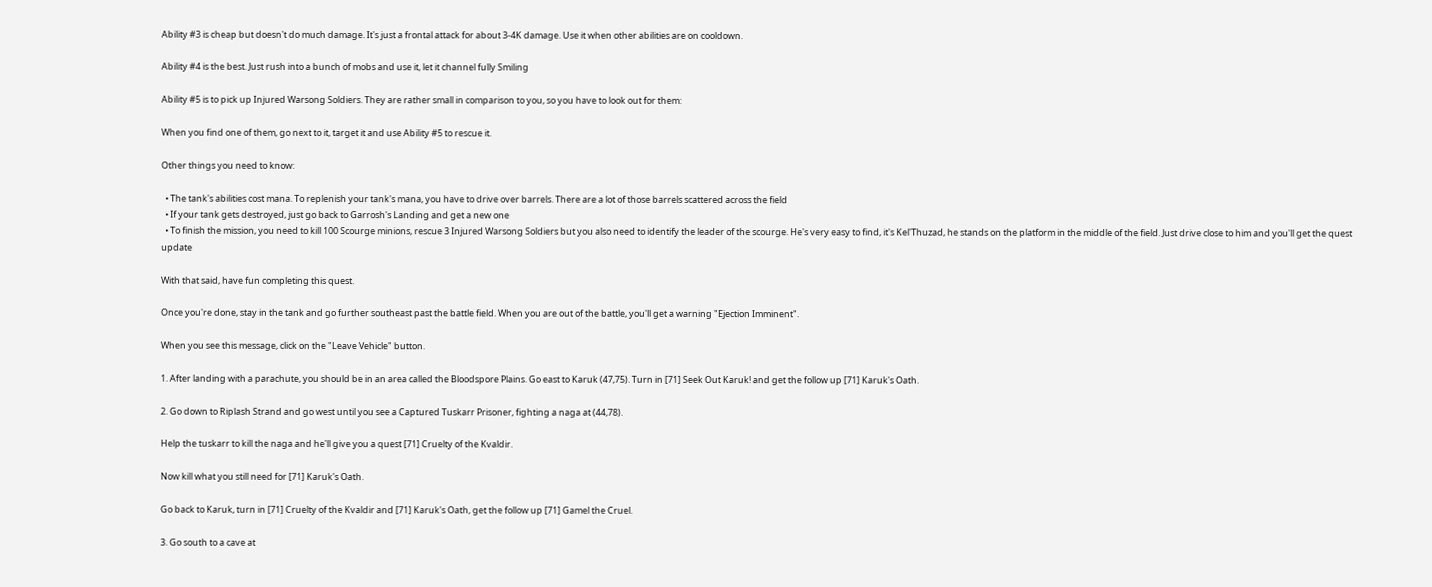Ability #3 is cheap but doesn't do much damage. It's just a frontal attack for about 3-4K damage. Use it when other abilities are on cooldown.

Ability #4 is the best. Just rush into a bunch of mobs and use it, let it channel fully Smiling

Ability #5 is to pick up Injured Warsong Soldiers. They are rather small in comparison to you, so you have to look out for them:

When you find one of them, go next to it, target it and use Ability #5 to rescue it.

Other things you need to know:

  • The tank's abilities cost mana. To replenish your tank's mana, you have to drive over barrels. There are a lot of those barrels scattered across the field
  • If your tank gets destroyed, just go back to Garrosh's Landing and get a new one
  • To finish the mission, you need to kill 100 Scourge minions, rescue 3 Injured Warsong Soldiers but you also need to identify the leader of the scourge. He's very easy to find, it's Kel'Thuzad, he stands on the platform in the middle of the field. Just drive close to him and you'll get the quest update

With that said, have fun completing this quest.

Once you're done, stay in the tank and go further southeast past the battle field. When you are out of the battle, you'll get a warning "Ejection Imminent".

When you see this message, click on the "Leave Vehicle" button.

1. After landing with a parachute, you should be in an area called the Bloodspore Plains. Go east to Karuk (47,75). Turn in [71] Seek Out Karuk! and get the follow up [71] Karuk's Oath.

2. Go down to Riplash Strand and go west until you see a Captured Tuskarr Prisoner, fighting a naga at (44,78).

Help the tuskarr to kill the naga and he'll give you a quest [71] Cruelty of the Kvaldir.

Now kill what you still need for [71] Karuk's Oath.

Go back to Karuk, turn in [71] Cruelty of the Kvaldir and [71] Karuk's Oath, get the follow up [71] Gamel the Cruel.

3. Go south to a cave at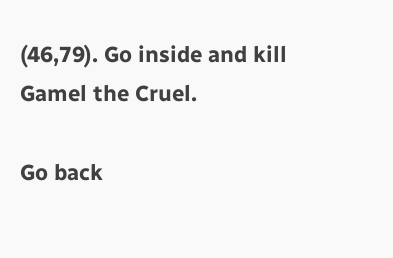(46,79). Go inside and kill Gamel the Cruel.

Go back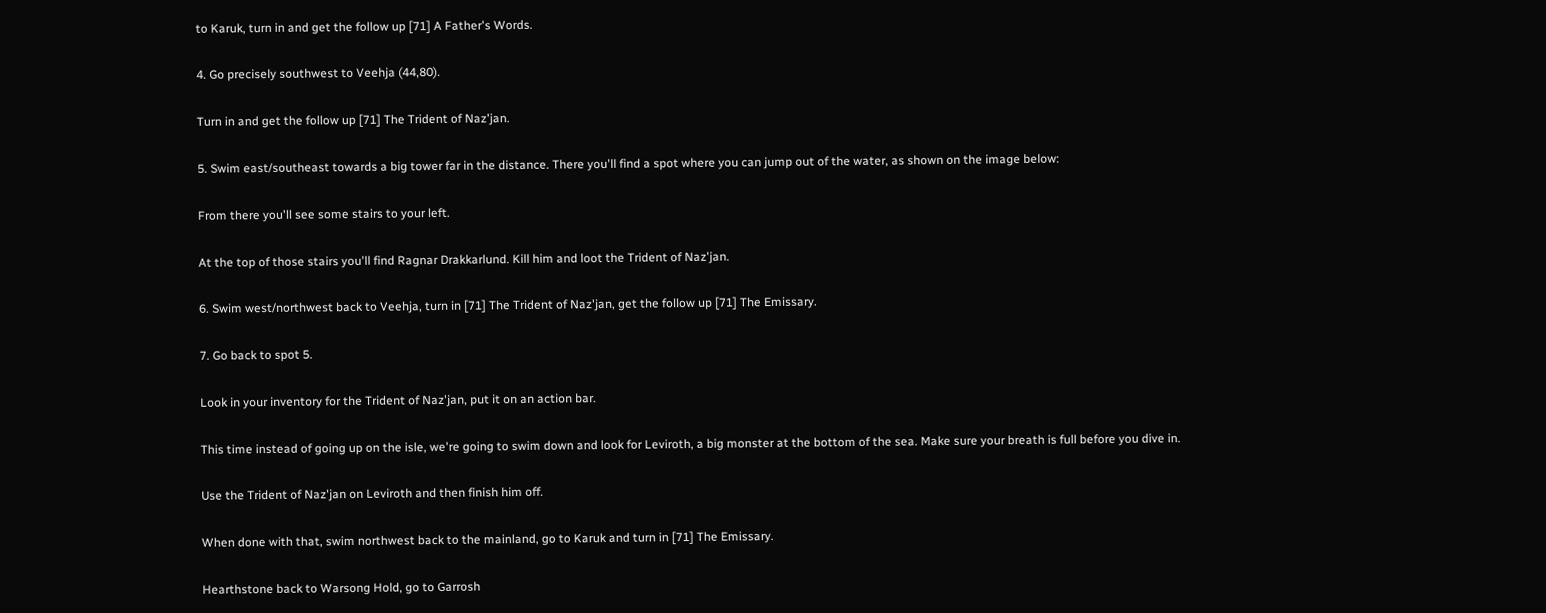to Karuk, turn in and get the follow up [71] A Father's Words.

4. Go precisely southwest to Veehja (44,80).

Turn in and get the follow up [71] The Trident of Naz'jan.

5. Swim east/southeast towards a big tower far in the distance. There you'll find a spot where you can jump out of the water, as shown on the image below:

From there you'll see some stairs to your left.

At the top of those stairs you'll find Ragnar Drakkarlund. Kill him and loot the Trident of Naz'jan.

6. Swim west/northwest back to Veehja, turn in [71] The Trident of Naz'jan, get the follow up [71] The Emissary.

7. Go back to spot 5.

Look in your inventory for the Trident of Naz'jan, put it on an action bar.

This time instead of going up on the isle, we're going to swim down and look for Leviroth, a big monster at the bottom of the sea. Make sure your breath is full before you dive in.

Use the Trident of Naz'jan on Leviroth and then finish him off.

When done with that, swim northwest back to the mainland, go to Karuk and turn in [71] The Emissary.

Hearthstone back to Warsong Hold, go to Garrosh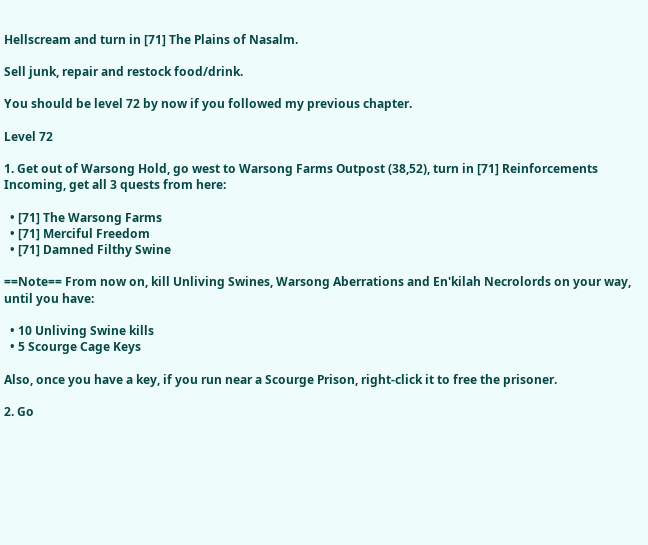Hellscream and turn in [71] The Plains of Nasalm.

Sell junk, repair and restock food/drink.

You should be level 72 by now if you followed my previous chapter.

Level 72

1. Get out of Warsong Hold, go west to Warsong Farms Outpost (38,52), turn in [71] Reinforcements Incoming, get all 3 quests from here:

  • [71] The Warsong Farms
  • [71] Merciful Freedom
  • [71] Damned Filthy Swine

==Note== From now on, kill Unliving Swines, Warsong Aberrations and En'kilah Necrolords on your way, until you have:

  • 10 Unliving Swine kills
  • 5 Scourge Cage Keys

Also, once you have a key, if you run near a Scourge Prison, right-click it to free the prisoner.

2. Go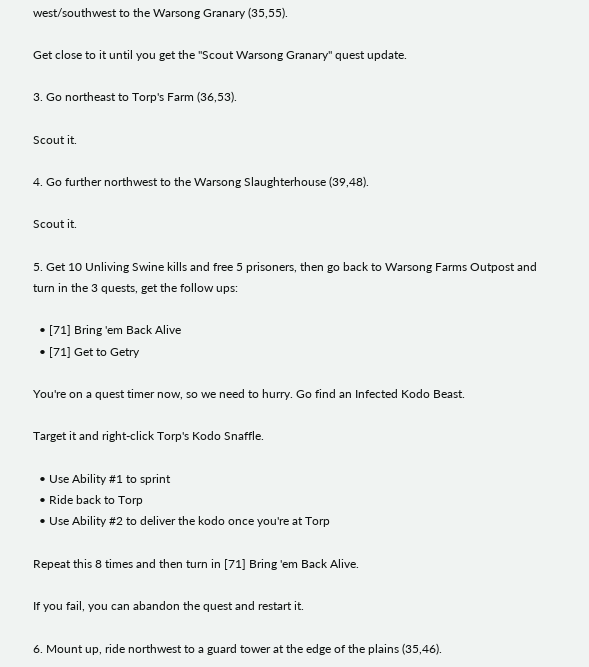west/southwest to the Warsong Granary (35,55).

Get close to it until you get the "Scout Warsong Granary" quest update.

3. Go northeast to Torp's Farm (36,53).

Scout it.

4. Go further northwest to the Warsong Slaughterhouse (39,48).

Scout it.

5. Get 10 Unliving Swine kills and free 5 prisoners, then go back to Warsong Farms Outpost and turn in the 3 quests, get the follow ups:

  • [71] Bring 'em Back Alive
  • [71] Get to Getry

You're on a quest timer now, so we need to hurry. Go find an Infected Kodo Beast.

Target it and right-click Torp's Kodo Snaffle.

  • Use Ability #1 to sprint
  • Ride back to Torp
  • Use Ability #2 to deliver the kodo once you're at Torp

Repeat this 8 times and then turn in [71] Bring 'em Back Alive.

If you fail, you can abandon the quest and restart it.

6. Mount up, ride northwest to a guard tower at the edge of the plains (35,46).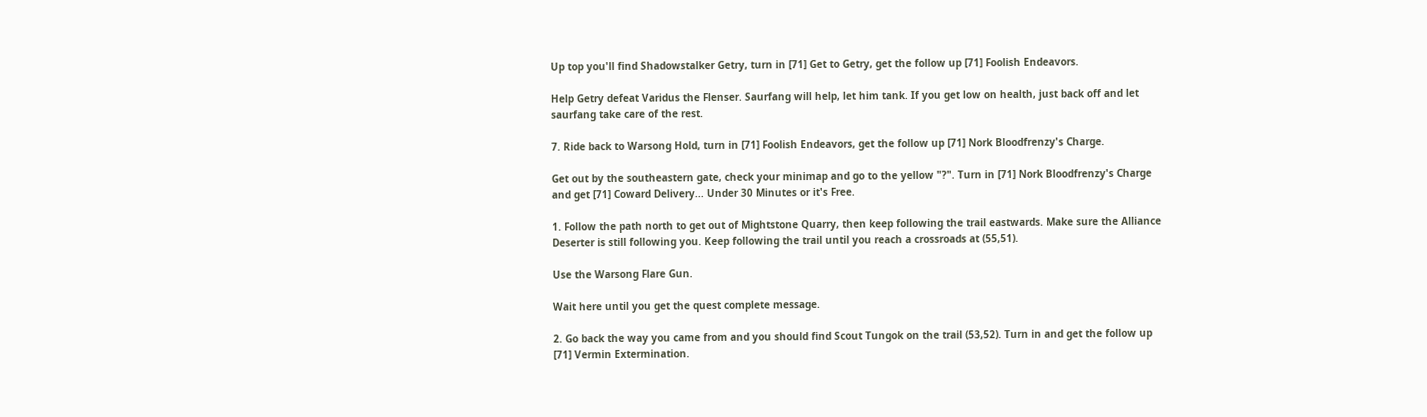Up top you'll find Shadowstalker Getry, turn in [71] Get to Getry, get the follow up [71] Foolish Endeavors.

Help Getry defeat Varidus the Flenser. Saurfang will help, let him tank. If you get low on health, just back off and let saurfang take care of the rest.

7. Ride back to Warsong Hold, turn in [71] Foolish Endeavors, get the follow up [71] Nork Bloodfrenzy's Charge.

Get out by the southeastern gate, check your minimap and go to the yellow "?". Turn in [71] Nork Bloodfrenzy's Charge and get [71] Coward Delivery... Under 30 Minutes or it's Free.

1. Follow the path north to get out of Mightstone Quarry, then keep following the trail eastwards. Make sure the Alliance Deserter is still following you. Keep following the trail until you reach a crossroads at (55,51).

Use the Warsong Flare Gun.

Wait here until you get the quest complete message.

2. Go back the way you came from and you should find Scout Tungok on the trail (53,52). Turn in and get the follow up [71] Vermin Extermination.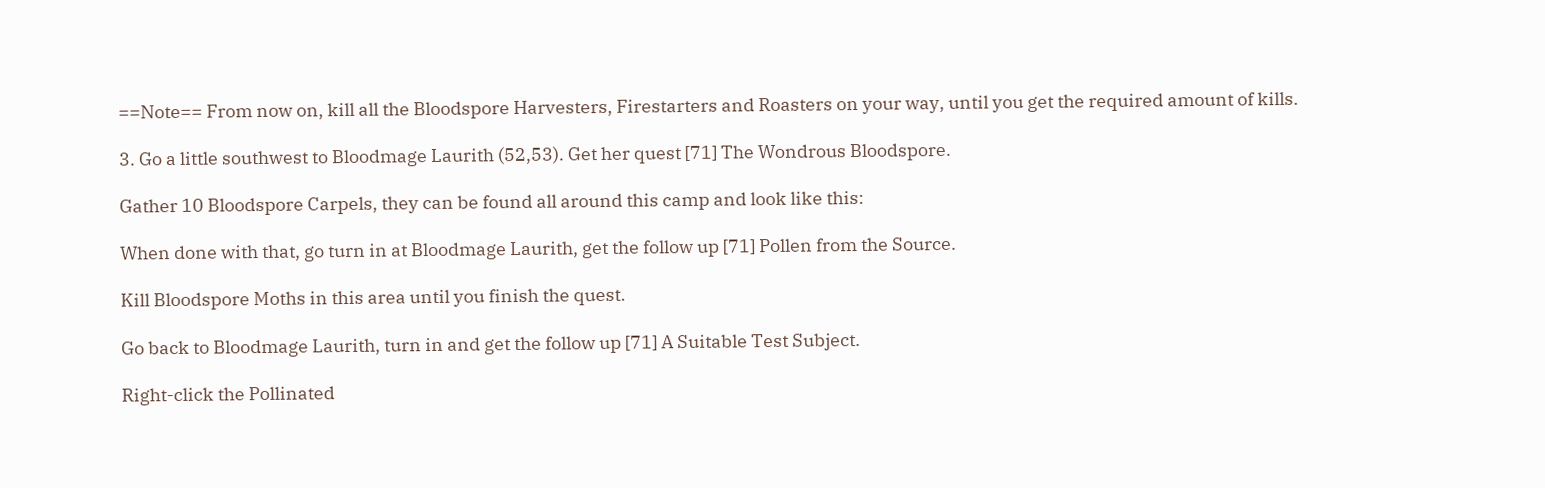==Note== From now on, kill all the Bloodspore Harvesters, Firestarters and Roasters on your way, until you get the required amount of kills.

3. Go a little southwest to Bloodmage Laurith (52,53). Get her quest [71] The Wondrous Bloodspore.

Gather 10 Bloodspore Carpels, they can be found all around this camp and look like this:

When done with that, go turn in at Bloodmage Laurith, get the follow up [71] Pollen from the Source.

Kill Bloodspore Moths in this area until you finish the quest.

Go back to Bloodmage Laurith, turn in and get the follow up [71] A Suitable Test Subject.

Right-click the Pollinated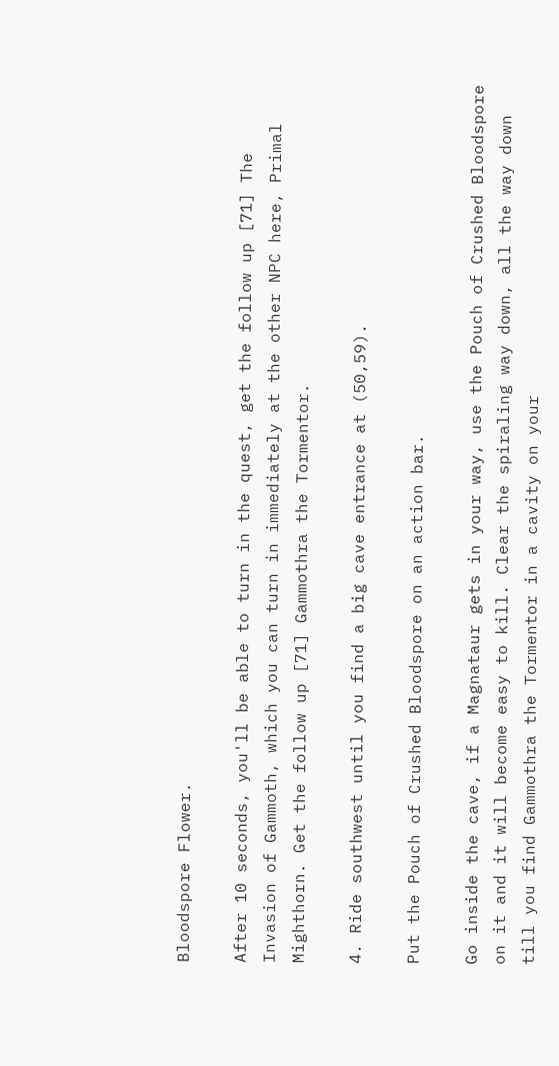Bloodspore Flower.

After 10 seconds, you'll be able to turn in the quest, get the follow up [71] The Invasion of Gammoth, which you can turn in immediately at the other NPC here, Primal Mighthorn. Get the follow up [71] Gammothra the Tormentor.

4. Ride southwest until you find a big cave entrance at (50,59).

Put the Pouch of Crushed Bloodspore on an action bar.

Go inside the cave, if a Magnataur gets in your way, use the Pouch of Crushed Bloodspore on it and it will become easy to kill. Clear the spiraling way down, all the way down till you find Gammothra the Tormentor in a cavity on your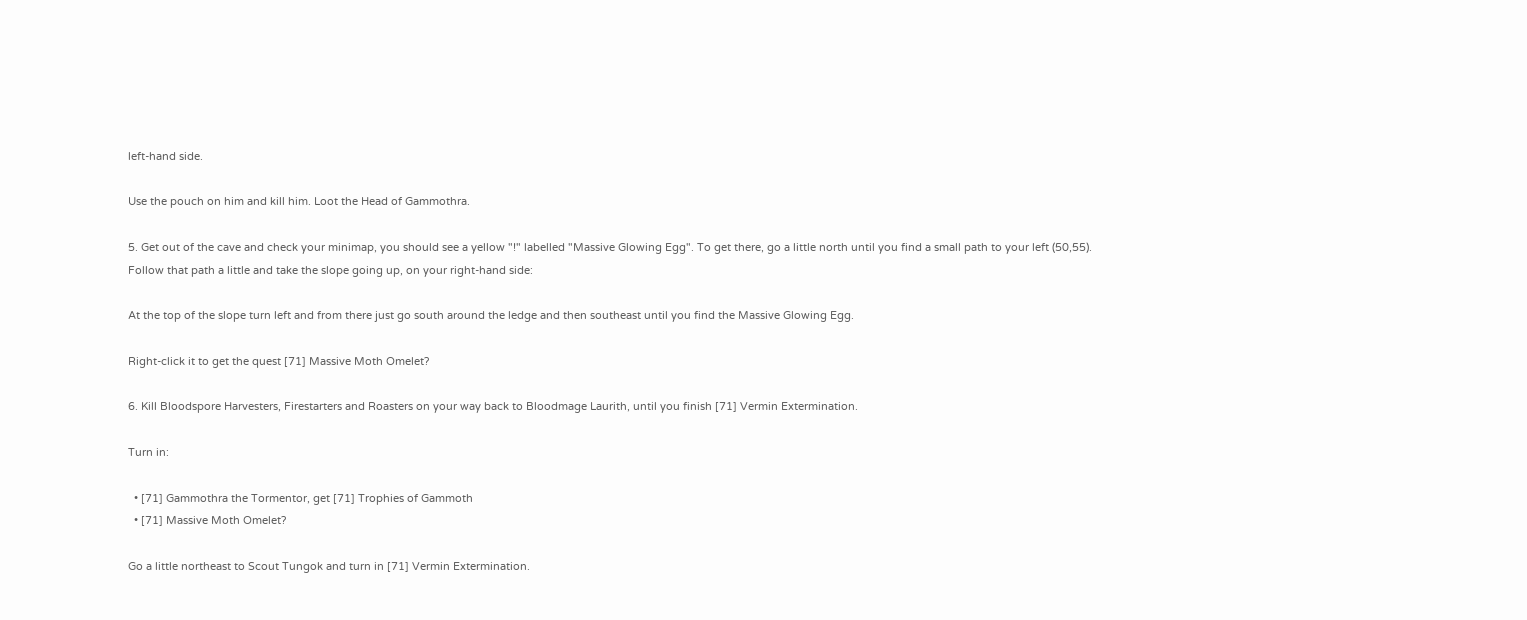left-hand side.

Use the pouch on him and kill him. Loot the Head of Gammothra.

5. Get out of the cave and check your minimap, you should see a yellow "!" labelled "Massive Glowing Egg". To get there, go a little north until you find a small path to your left (50,55). Follow that path a little and take the slope going up, on your right-hand side:

At the top of the slope turn left and from there just go south around the ledge and then southeast until you find the Massive Glowing Egg.

Right-click it to get the quest [71] Massive Moth Omelet?

6. Kill Bloodspore Harvesters, Firestarters and Roasters on your way back to Bloodmage Laurith, until you finish [71] Vermin Extermination.

Turn in:

  • [71] Gammothra the Tormentor, get [71] Trophies of Gammoth
  • [71] Massive Moth Omelet?

Go a little northeast to Scout Tungok and turn in [71] Vermin Extermination.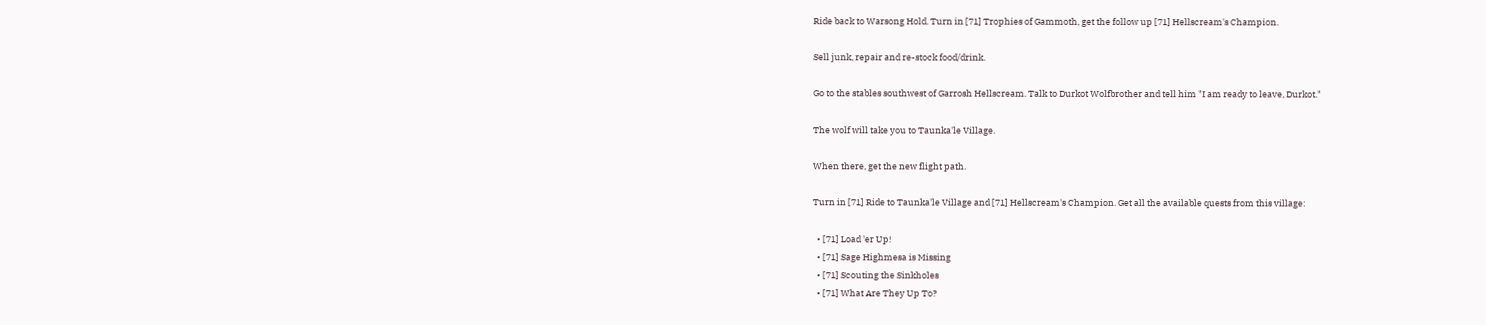Ride back to Warsong Hold. Turn in [71] Trophies of Gammoth, get the follow up [71] Hellscream's Champion.

Sell junk, repair and re-stock food/drink.

Go to the stables southwest of Garrosh Hellscream. Talk to Durkot Wolfbrother and tell him "I am ready to leave, Durkot."

The wolf will take you to Taunka'le Village.

When there, get the new flight path.

Turn in [71] Ride to Taunka'le Village and [71] Hellscream's Champion. Get all the available quests from this village:

  • [71] Load 'er Up!
  • [71] Sage Highmesa is Missing
  • [71] Scouting the Sinkholes
  • [71] What Are They Up To?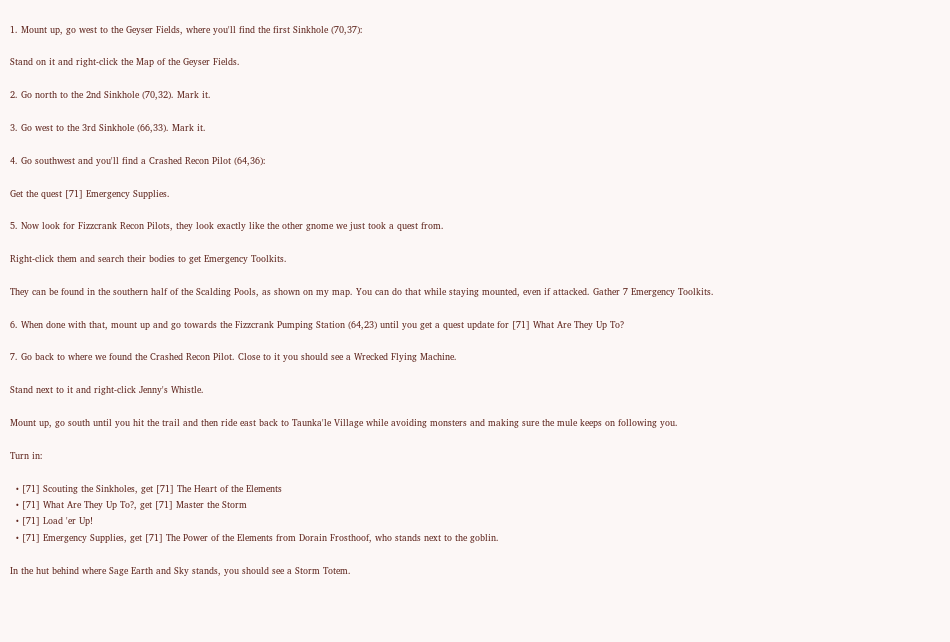1. Mount up, go west to the Geyser Fields, where you'll find the first Sinkhole (70,37):

Stand on it and right-click the Map of the Geyser Fields.

2. Go north to the 2nd Sinkhole (70,32). Mark it.

3. Go west to the 3rd Sinkhole (66,33). Mark it.

4. Go southwest and you'll find a Crashed Recon Pilot (64,36):

Get the quest [71] Emergency Supplies.

5. Now look for Fizzcrank Recon Pilots, they look exactly like the other gnome we just took a quest from.

Right-click them and search their bodies to get Emergency Toolkits.

They can be found in the southern half of the Scalding Pools, as shown on my map. You can do that while staying mounted, even if attacked. Gather 7 Emergency Toolkits.

6. When done with that, mount up and go towards the Fizzcrank Pumping Station (64,23) until you get a quest update for [71] What Are They Up To?

7. Go back to where we found the Crashed Recon Pilot. Close to it you should see a Wrecked Flying Machine.

Stand next to it and right-click Jenny's Whistle.

Mount up, go south until you hit the trail and then ride east back to Taunka'le Village while avoiding monsters and making sure the mule keeps on following you.

Turn in:

  • [71] Scouting the Sinkholes, get [71] The Heart of the Elements
  • [71] What Are They Up To?, get [71] Master the Storm
  • [71] Load 'er Up!
  • [71] Emergency Supplies, get [71] The Power of the Elements from Dorain Frosthoof, who stands next to the goblin.

In the hut behind where Sage Earth and Sky stands, you should see a Storm Totem.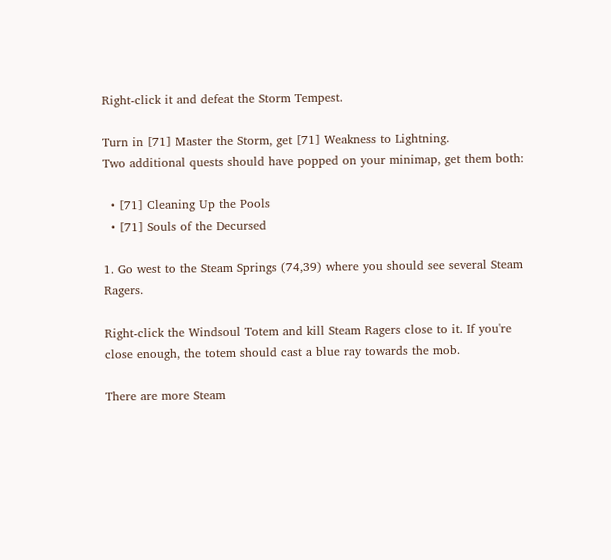Right-click it and defeat the Storm Tempest.

Turn in [71] Master the Storm, get [71] Weakness to Lightning.
Two additional quests should have popped on your minimap, get them both:

  • [71] Cleaning Up the Pools
  • [71] Souls of the Decursed

1. Go west to the Steam Springs (74,39) where you should see several Steam Ragers.

Right-click the Windsoul Totem and kill Steam Ragers close to it. If you're close enough, the totem should cast a blue ray towards the mob.

There are more Steam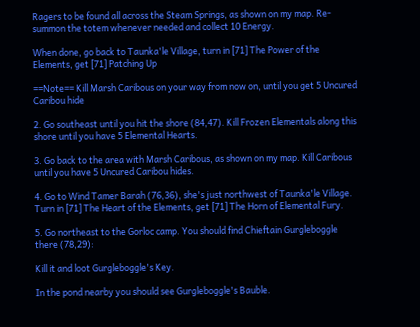Ragers to be found all across the Steam Springs, as shown on my map. Re-summon the totem whenever needed and collect 10 Energy.

When done, go back to Taunka'le Village, turn in [71] The Power of the Elements, get [71] Patching Up

==Note== Kill Marsh Caribous on your way from now on, until you get 5 Uncured Caribou hide

2. Go southeast until you hit the shore (84,47). Kill Frozen Elementals along this shore until you have 5 Elemental Hearts.

3. Go back to the area with Marsh Caribous, as shown on my map. Kill Caribous until you have 5 Uncured Caribou hides.

4. Go to Wind Tamer Barah (76,36), she's just northwest of Taunka'le Village. Turn in [71] The Heart of the Elements, get [71] The Horn of Elemental Fury.

5. Go northeast to the Gorloc camp. You should find Chieftain Gurgleboggle there (78,29):

Kill it and loot Gurgleboggle's Key.

In the pond nearby you should see Gurgleboggle's Bauble.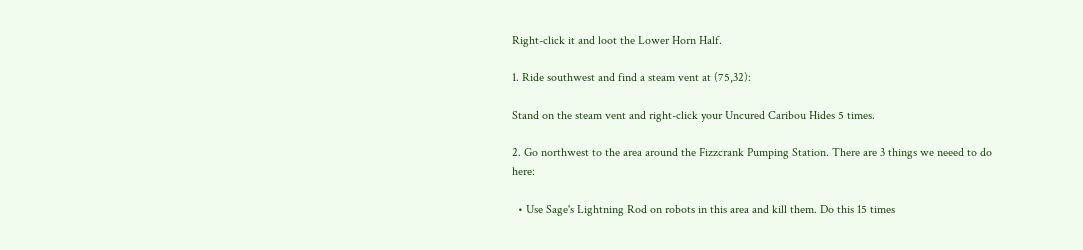Right-click it and loot the Lower Horn Half.

1. Ride southwest and find a steam vent at (75,32):

Stand on the steam vent and right-click your Uncured Caribou Hides 5 times.

2. Go northwest to the area around the Fizzcrank Pumping Station. There are 3 things we neeed to do here:

  • Use Sage's Lightning Rod on robots in this area and kill them. Do this 15 times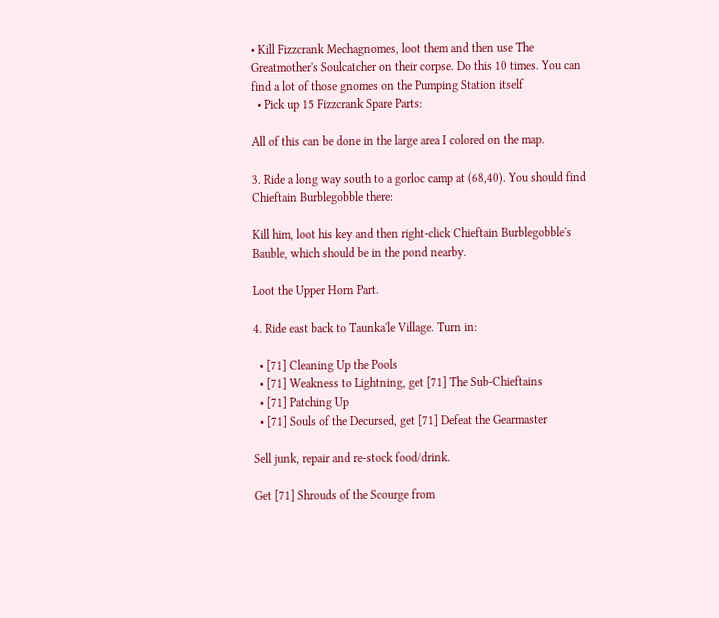• Kill Fizzcrank Mechagnomes, loot them and then use The Greatmother's Soulcatcher on their corpse. Do this 10 times. You can find a lot of those gnomes on the Pumping Station itself
  • Pick up 15 Fizzcrank Spare Parts:

All of this can be done in the large area I colored on the map.

3. Ride a long way south to a gorloc camp at (68,40). You should find Chieftain Burblegobble there:

Kill him, loot his key and then right-click Chieftain Burblegobble's Bauble, which should be in the pond nearby.

Loot the Upper Horn Part.

4. Ride east back to Taunka'le Village. Turn in:

  • [71] Cleaning Up the Pools
  • [71] Weakness to Lightning, get [71] The Sub-Chieftains
  • [71] Patching Up
  • [71] Souls of the Decursed, get [71] Defeat the Gearmaster

Sell junk, repair and re-stock food/drink.

Get [71] Shrouds of the Scourge from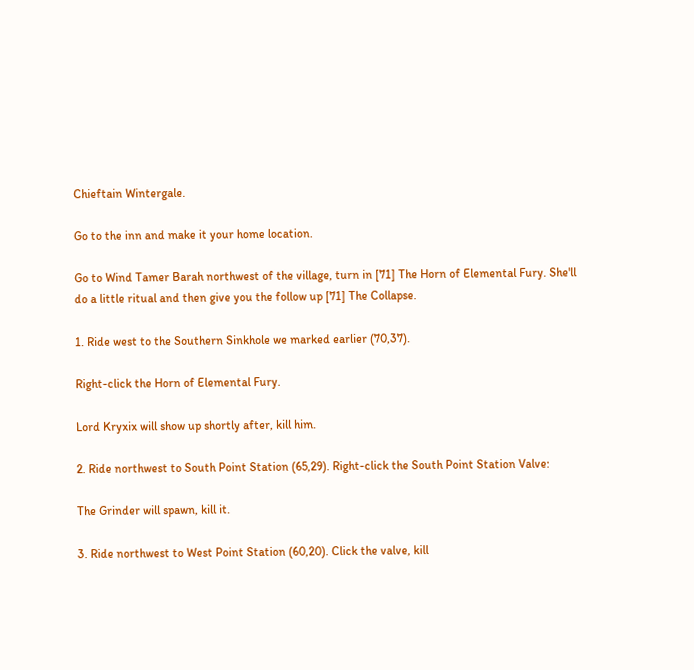Chieftain Wintergale.

Go to the inn and make it your home location.

Go to Wind Tamer Barah northwest of the village, turn in [71] The Horn of Elemental Fury. She'll do a little ritual and then give you the follow up [71] The Collapse.

1. Ride west to the Southern Sinkhole we marked earlier (70,37).

Right-click the Horn of Elemental Fury.

Lord Kryxix will show up shortly after, kill him.

2. Ride northwest to South Point Station (65,29). Right-click the South Point Station Valve:

The Grinder will spawn, kill it.

3. Ride northwest to West Point Station (60,20). Click the valve, kill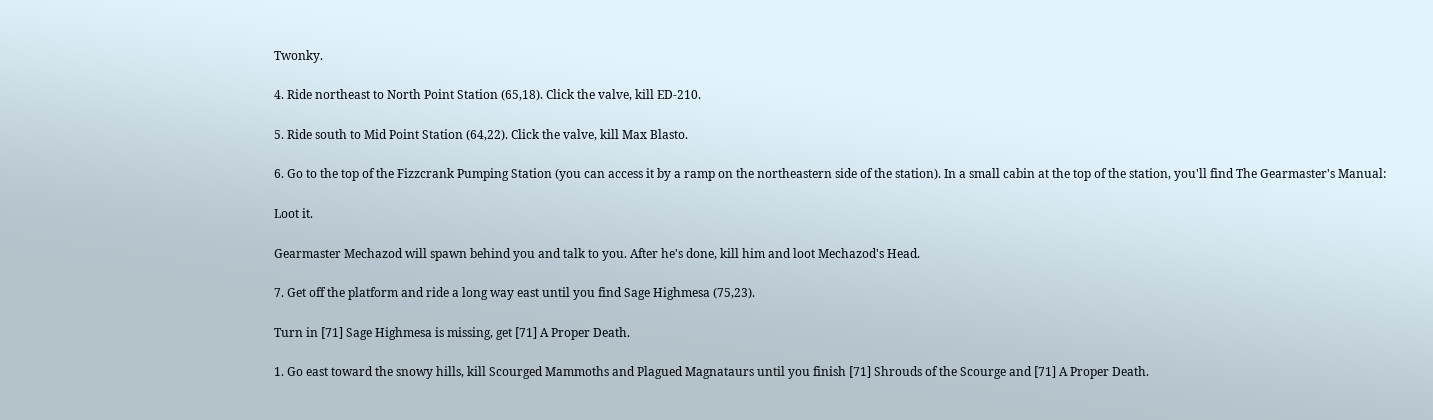Twonky.

4. Ride northeast to North Point Station (65,18). Click the valve, kill ED-210.

5. Ride south to Mid Point Station (64,22). Click the valve, kill Max Blasto.

6. Go to the top of the Fizzcrank Pumping Station (you can access it by a ramp on the northeastern side of the station). In a small cabin at the top of the station, you'll find The Gearmaster's Manual:

Loot it.

Gearmaster Mechazod will spawn behind you and talk to you. After he's done, kill him and loot Mechazod's Head.

7. Get off the platform and ride a long way east until you find Sage Highmesa (75,23).

Turn in [71] Sage Highmesa is missing, get [71] A Proper Death.

1. Go east toward the snowy hills, kill Scourged Mammoths and Plagued Magnataurs until you finish [71] Shrouds of the Scourge and [71] A Proper Death.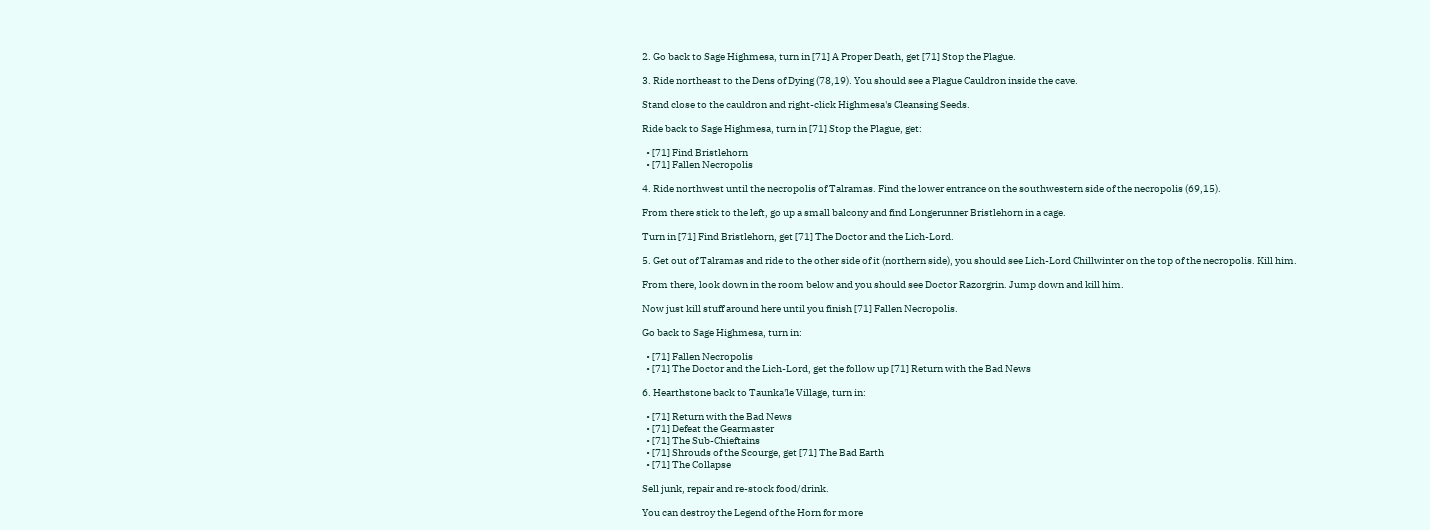2. Go back to Sage Highmesa, turn in [71] A Proper Death, get [71] Stop the Plague.

3. Ride northeast to the Dens of Dying (78,19). You should see a Plague Cauldron inside the cave.

Stand close to the cauldron and right-click Highmesa's Cleansing Seeds.

Ride back to Sage Highmesa, turn in [71] Stop the Plague, get:

  • [71] Find Bristlehorn
  • [71] Fallen Necropolis

4. Ride northwest until the necropolis of Talramas. Find the lower entrance on the southwestern side of the necropolis (69,15).

From there stick to the left, go up a small balcony and find Longerunner Bristlehorn in a cage.

Turn in [71] Find Bristlehorn, get [71] The Doctor and the Lich-Lord.

5. Get out of Talramas and ride to the other side of it (northern side), you should see Lich-Lord Chillwinter on the top of the necropolis. Kill him.

From there, look down in the room below and you should see Doctor Razorgrin. Jump down and kill him.

Now just kill stuff around here until you finish [71] Fallen Necropolis.

Go back to Sage Highmesa, turn in:

  • [71] Fallen Necropolis
  • [71] The Doctor and the Lich-Lord, get the follow up [71] Return with the Bad News

6. Hearthstone back to Taunka'le Village, turn in:

  • [71] Return with the Bad News
  • [71] Defeat the Gearmaster
  • [71] The Sub-Chieftains
  • [71] Shrouds of the Scourge, get [71] The Bad Earth
  • [71] The Collapse

Sell junk, repair and re-stock food/drink.

You can destroy the Legend of the Horn for more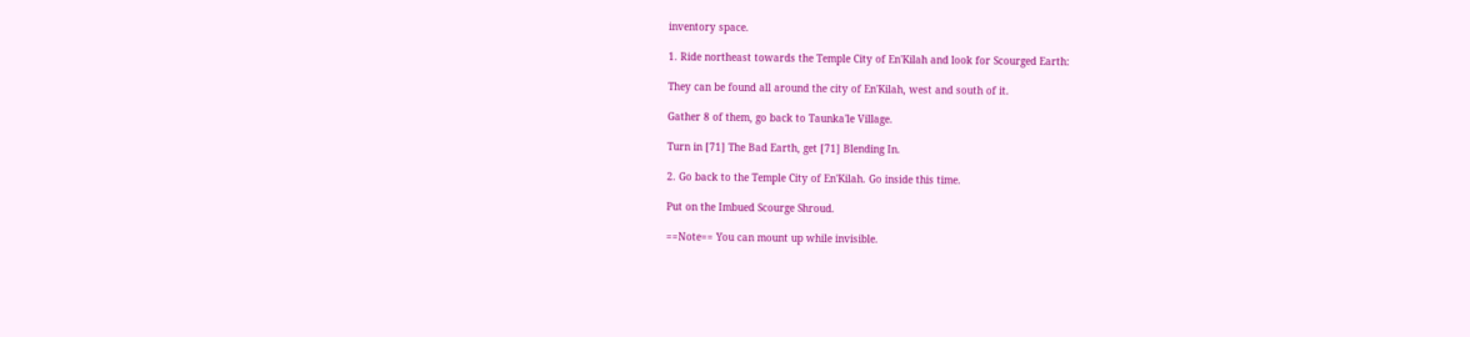inventory space.

1. Ride northeast towards the Temple City of En'Kilah and look for Scourged Earth:

They can be found all around the city of En'Kilah, west and south of it.

Gather 8 of them, go back to Taunka'le Village.

Turn in [71] The Bad Earth, get [71] Blending In.

2. Go back to the Temple City of En'Kilah. Go inside this time.

Put on the Imbued Scourge Shroud.

==Note== You can mount up while invisible.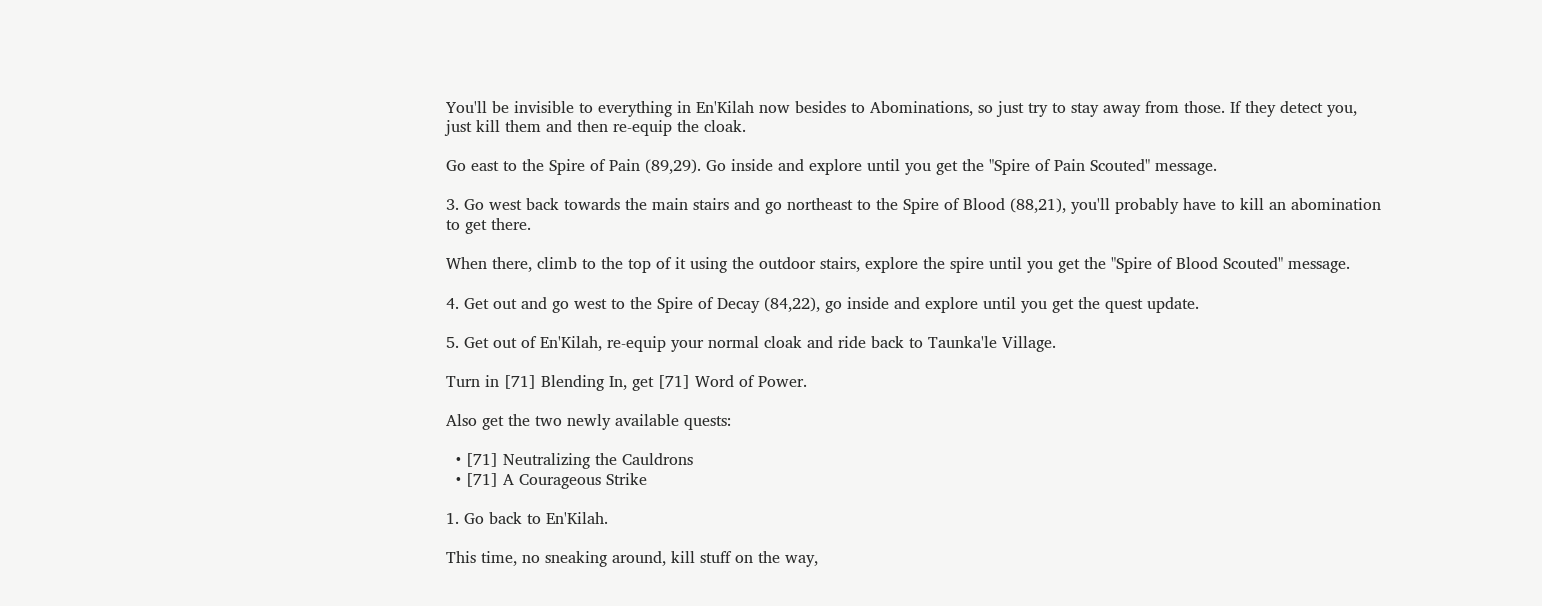You'll be invisible to everything in En'Kilah now besides to Abominations, so just try to stay away from those. If they detect you, just kill them and then re-equip the cloak.

Go east to the Spire of Pain (89,29). Go inside and explore until you get the "Spire of Pain Scouted" message.

3. Go west back towards the main stairs and go northeast to the Spire of Blood (88,21), you'll probably have to kill an abomination to get there.

When there, climb to the top of it using the outdoor stairs, explore the spire until you get the "Spire of Blood Scouted" message.

4. Get out and go west to the Spire of Decay (84,22), go inside and explore until you get the quest update.

5. Get out of En'Kilah, re-equip your normal cloak and ride back to Taunka'le Village.

Turn in [71] Blending In, get [71] Word of Power.

Also get the two newly available quests:

  • [71] Neutralizing the Cauldrons
  • [71] A Courageous Strike

1. Go back to En'Kilah.

This time, no sneaking around, kill stuff on the way,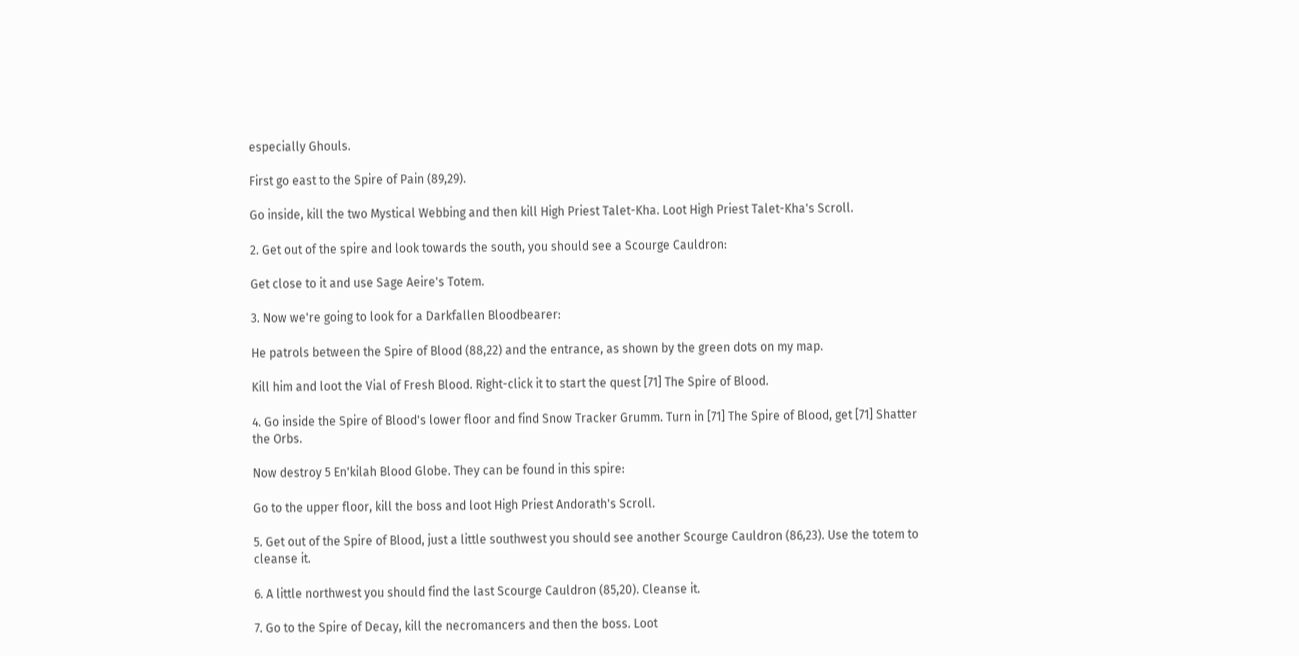especially Ghouls.

First go east to the Spire of Pain (89,29).

Go inside, kill the two Mystical Webbing and then kill High Priest Talet-Kha. Loot High Priest Talet-Kha's Scroll.

2. Get out of the spire and look towards the south, you should see a Scourge Cauldron:

Get close to it and use Sage Aeire's Totem.

3. Now we're going to look for a Darkfallen Bloodbearer:

He patrols between the Spire of Blood (88,22) and the entrance, as shown by the green dots on my map.

Kill him and loot the Vial of Fresh Blood. Right-click it to start the quest [71] The Spire of Blood.

4. Go inside the Spire of Blood's lower floor and find Snow Tracker Grumm. Turn in [71] The Spire of Blood, get [71] Shatter the Orbs.

Now destroy 5 En'kilah Blood Globe. They can be found in this spire:

Go to the upper floor, kill the boss and loot High Priest Andorath's Scroll.

5. Get out of the Spire of Blood, just a little southwest you should see another Scourge Cauldron (86,23). Use the totem to cleanse it.

6. A little northwest you should find the last Scourge Cauldron (85,20). Cleanse it.

7. Go to the Spire of Decay, kill the necromancers and then the boss. Loot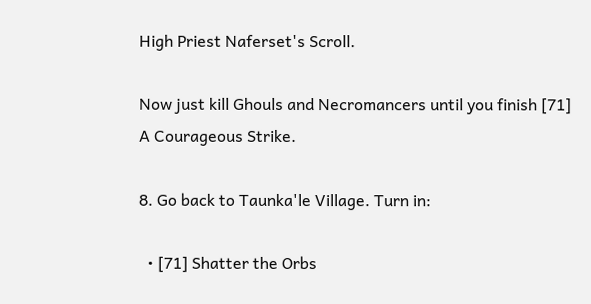High Priest Naferset's Scroll.

Now just kill Ghouls and Necromancers until you finish [71] A Courageous Strike.

8. Go back to Taunka'le Village. Turn in:

  • [71] Shatter the Orbs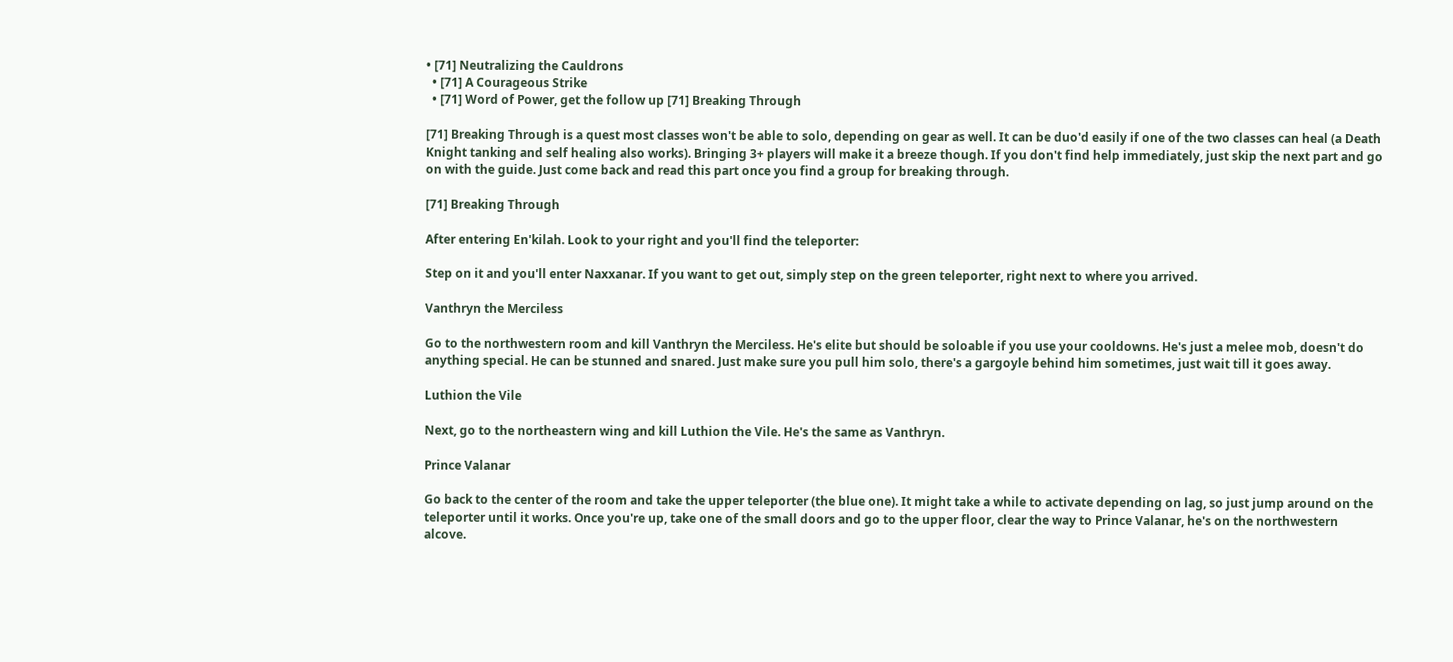• [71] Neutralizing the Cauldrons
  • [71] A Courageous Strike
  • [71] Word of Power, get the follow up [71] Breaking Through

[71] Breaking Through is a quest most classes won't be able to solo, depending on gear as well. It can be duo'd easily if one of the two classes can heal (a Death Knight tanking and self healing also works). Bringing 3+ players will make it a breeze though. If you don't find help immediately, just skip the next part and go on with the guide. Just come back and read this part once you find a group for breaking through.

[71] Breaking Through

After entering En'kilah. Look to your right and you'll find the teleporter:

Step on it and you'll enter Naxxanar. If you want to get out, simply step on the green teleporter, right next to where you arrived.

Vanthryn the Merciless

Go to the northwestern room and kill Vanthryn the Merciless. He's elite but should be soloable if you use your cooldowns. He's just a melee mob, doesn't do anything special. He can be stunned and snared. Just make sure you pull him solo, there's a gargoyle behind him sometimes, just wait till it goes away.

Luthion the Vile

Next, go to the northeastern wing and kill Luthion the Vile. He's the same as Vanthryn.

Prince Valanar

Go back to the center of the room and take the upper teleporter (the blue one). It might take a while to activate depending on lag, so just jump around on the teleporter until it works. Once you're up, take one of the small doors and go to the upper floor, clear the way to Prince Valanar, he's on the northwestern alcove.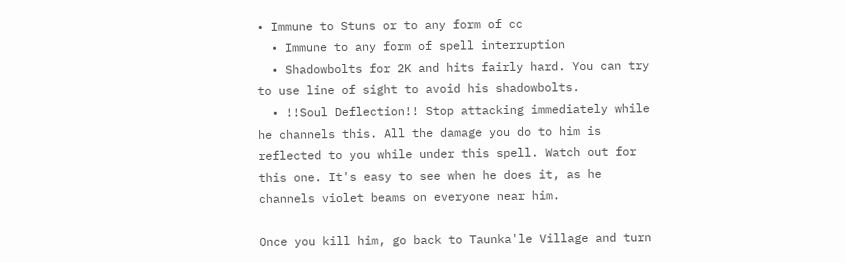• Immune to Stuns or to any form of cc
  • Immune to any form of spell interruption
  • Shadowbolts for 2K and hits fairly hard. You can try to use line of sight to avoid his shadowbolts.
  • !!Soul Deflection!! Stop attacking immediately while he channels this. All the damage you do to him is reflected to you while under this spell. Watch out for this one. It's easy to see when he does it, as he channels violet beams on everyone near him.

Once you kill him, go back to Taunka'le Village and turn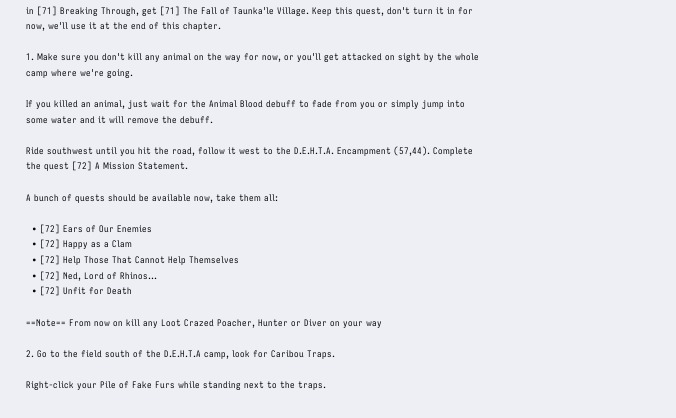in [71] Breaking Through, get [71] The Fall of Taunka'le Village. Keep this quest, don't turn it in for now, we'll use it at the end of this chapter.

1. Make sure you don't kill any animal on the way for now, or you'll get attacked on sight by the whole camp where we're going.

If you killed an animal, just wait for the Animal Blood debuff to fade from you or simply jump into some water and it will remove the debuff.

Ride southwest until you hit the road, follow it west to the D.E.H.T.A. Encampment (57,44). Complete the quest [72] A Mission Statement.

A bunch of quests should be available now, take them all:

  • [72] Ears of Our Enemies
  • [72] Happy as a Clam
  • [72] Help Those That Cannot Help Themselves
  • [72] Ned, Lord of Rhinos...
  • [72] Unfit for Death

==Note== From now on kill any Loot Crazed Poacher, Hunter or Diver on your way

2. Go to the field south of the D.E.H.T.A camp, look for Caribou Traps.

Right-click your Pile of Fake Furs while standing next to the traps.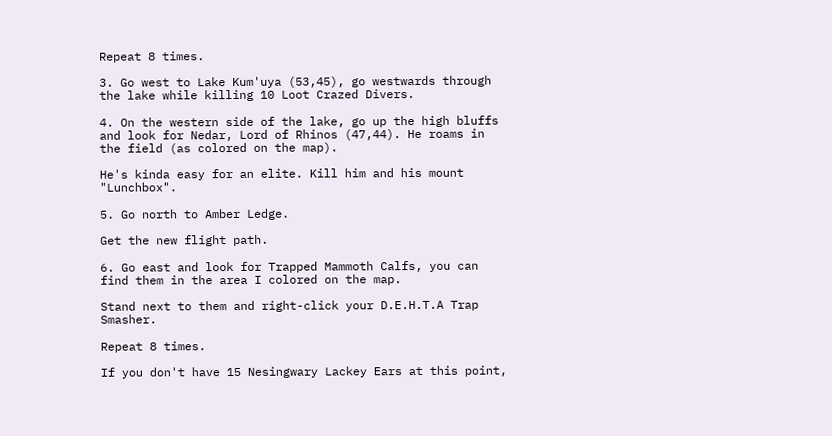Repeat 8 times.

3. Go west to Lake Kum'uya (53,45), go westwards through the lake while killing 10 Loot Crazed Divers.

4. On the western side of the lake, go up the high bluffs and look for Nedar, Lord of Rhinos (47,44). He roams in the field (as colored on the map).

He's kinda easy for an elite. Kill him and his mount "Lunchbox".

5. Go north to Amber Ledge.

Get the new flight path.

6. Go east and look for Trapped Mammoth Calfs, you can find them in the area I colored on the map.

Stand next to them and right-click your D.E.H.T.A Trap Smasher.

Repeat 8 times.

If you don't have 15 Nesingwary Lackey Ears at this point,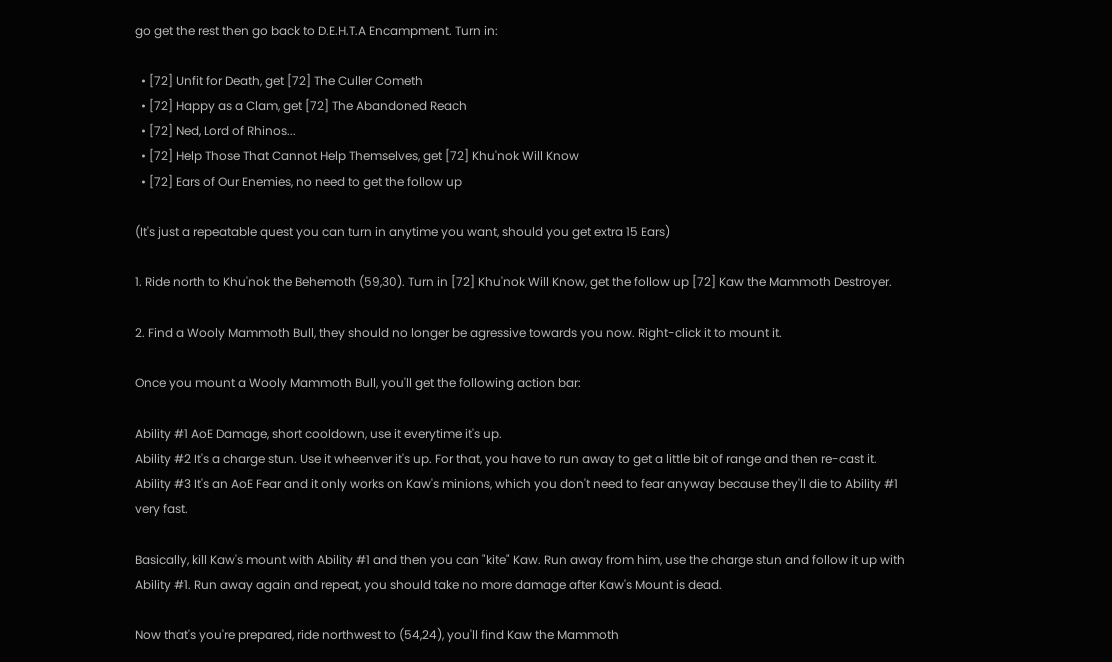go get the rest then go back to D.E.H.T.A Encampment. Turn in:

  • [72] Unfit for Death, get [72] The Culler Cometh
  • [72] Happy as a Clam, get [72] The Abandoned Reach
  • [72] Ned, Lord of Rhinos...
  • [72] Help Those That Cannot Help Themselves, get [72] Khu'nok Will Know
  • [72] Ears of Our Enemies, no need to get the follow up

(It's just a repeatable quest you can turn in anytime you want, should you get extra 15 Ears)

1. Ride north to Khu'nok the Behemoth (59,30). Turn in [72] Khu'nok Will Know, get the follow up [72] Kaw the Mammoth Destroyer.

2. Find a Wooly Mammoth Bull, they should no longer be agressive towards you now. Right-click it to mount it.

Once you mount a Wooly Mammoth Bull, you'll get the following action bar:

Ability #1 AoE Damage, short cooldown, use it everytime it's up.
Ability #2 It's a charge stun. Use it wheenver it's up. For that, you have to run away to get a little bit of range and then re-cast it.
Ability #3 It's an AoE Fear and it only works on Kaw's minions, which you don't need to fear anyway because they'll die to Ability #1 very fast.

Basically, kill Kaw's mount with Ability #1 and then you can "kite" Kaw. Run away from him, use the charge stun and follow it up with Ability #1. Run away again and repeat, you should take no more damage after Kaw's Mount is dead.

Now that's you're prepared, ride northwest to (54,24), you'll find Kaw the Mammoth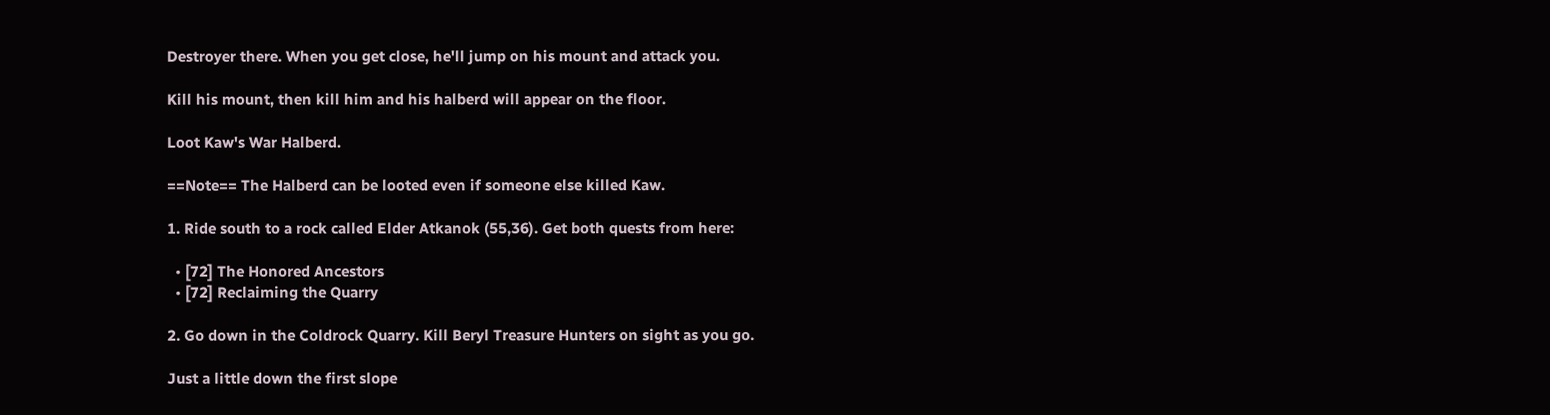Destroyer there. When you get close, he'll jump on his mount and attack you.

Kill his mount, then kill him and his halberd will appear on the floor.

Loot Kaw's War Halberd.

==Note== The Halberd can be looted even if someone else killed Kaw.

1. Ride south to a rock called Elder Atkanok (55,36). Get both quests from here:

  • [72] The Honored Ancestors
  • [72] Reclaiming the Quarry

2. Go down in the Coldrock Quarry. Kill Beryl Treasure Hunters on sight as you go.

Just a little down the first slope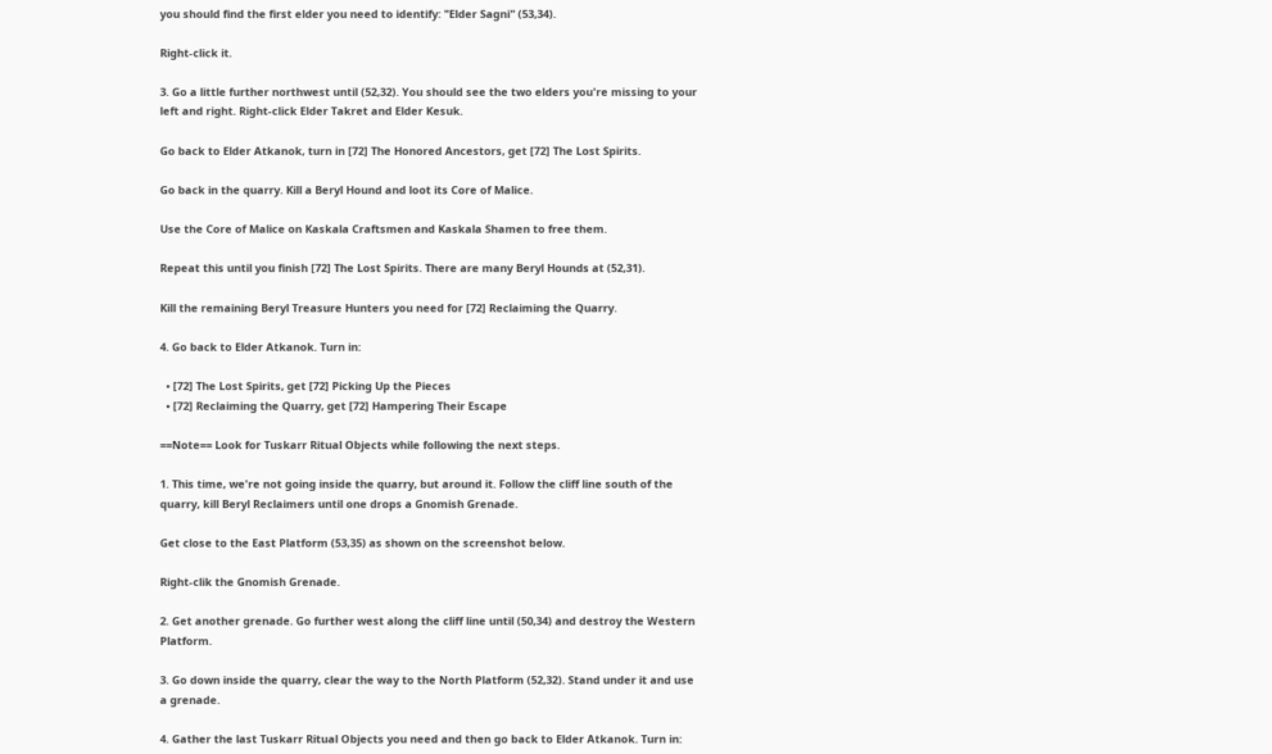you should find the first elder you need to identify: "Elder Sagni" (53,34).

Right-click it.

3. Go a little further northwest until (52,32). You should see the two elders you're missing to your left and right. Right-click Elder Takret and Elder Kesuk.

Go back to Elder Atkanok, turn in [72] The Honored Ancestors, get [72] The Lost Spirits.

Go back in the quarry. Kill a Beryl Hound and loot its Core of Malice.

Use the Core of Malice on Kaskala Craftsmen and Kaskala Shamen to free them.

Repeat this until you finish [72] The Lost Spirits. There are many Beryl Hounds at (52,31).

Kill the remaining Beryl Treasure Hunters you need for [72] Reclaiming the Quarry.

4. Go back to Elder Atkanok. Turn in:

  • [72] The Lost Spirits, get [72] Picking Up the Pieces
  • [72] Reclaiming the Quarry, get [72] Hampering Their Escape

==Note== Look for Tuskarr Ritual Objects while following the next steps.

1. This time, we're not going inside the quarry, but around it. Follow the cliff line south of the quarry, kill Beryl Reclaimers until one drops a Gnomish Grenade.

Get close to the East Platform (53,35) as shown on the screenshot below.

Right-clik the Gnomish Grenade.

2. Get another grenade. Go further west along the cliff line until (50,34) and destroy the Western Platform.

3. Go down inside the quarry, clear the way to the North Platform (52,32). Stand under it and use a grenade.

4. Gather the last Tuskarr Ritual Objects you need and then go back to Elder Atkanok. Turn in: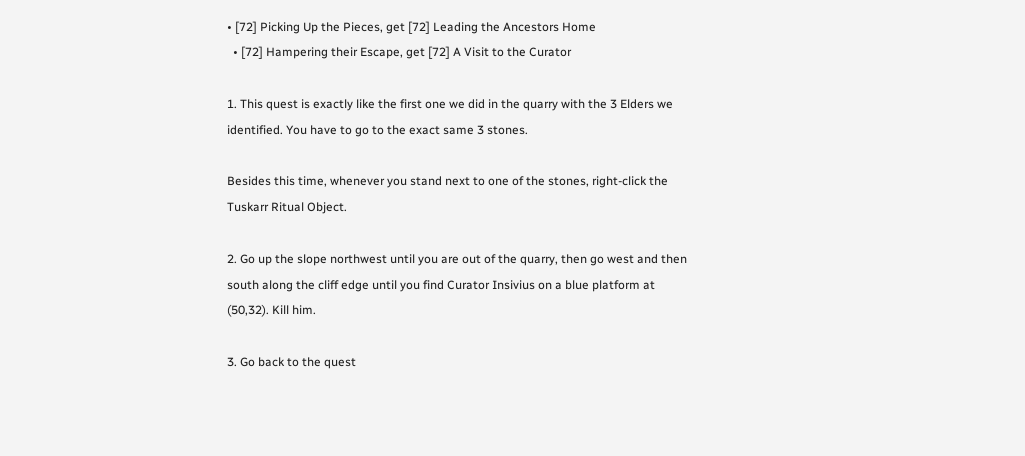• [72] Picking Up the Pieces, get [72] Leading the Ancestors Home
  • [72] Hampering their Escape, get [72] A Visit to the Curator

1. This quest is exactly like the first one we did in the quarry with the 3 Elders we identified. You have to go to the exact same 3 stones.

Besides this time, whenever you stand next to one of the stones, right-click the Tuskarr Ritual Object.

2. Go up the slope northwest until you are out of the quarry, then go west and then south along the cliff edge until you find Curator Insivius on a blue platform at (50,32). Kill him.

3. Go back to the quest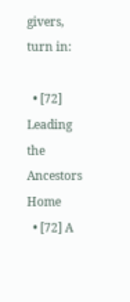givers, turn in:

  • [72] Leading the Ancestors Home
  • [72] A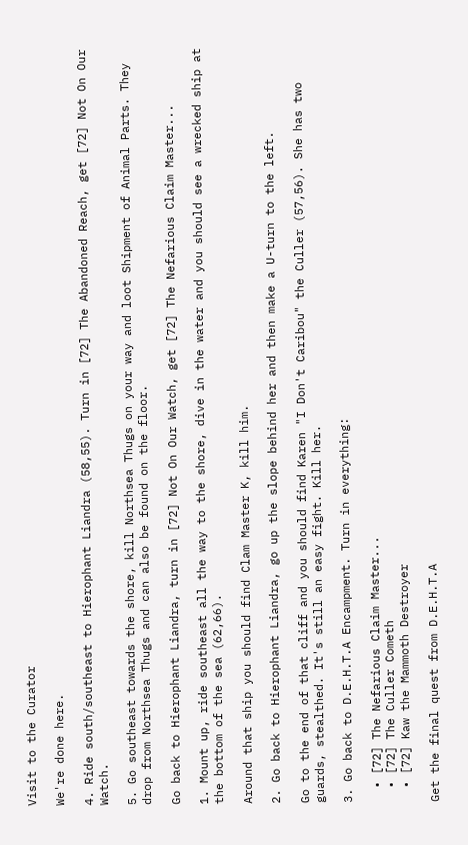Visit to the Curator

We're done here.

4. Ride south/southeast to Hierophant Liandra (58,55). Turn in [72] The Abandoned Reach, get [72] Not On Our Watch.

5. Go southeast towards the shore, kill Northsea Thugs on your way and loot Shipment of Animal Parts. They drop from Northsea Thugs and can also be found on the floor.

Go back to Hierophant Liandra, turn in [72] Not On Our Watch, get [72] The Nefarious Claim Master...

1. Mount up, ride southeast all the way to the shore, dive in the water and you should see a wrecked ship at the bottom of the sea (62,66).

Around that ship you should find Clam Master K, kill him.

2. Go back to Hierophant Liandra, go up the slope behind her and then make a U-turn to the left.

Go to the end of that cliff and you should find Karen "I Don't Caribou" the Culler (57,56). She has two guards, stealthed. It's still an easy fight. Kill her.

3. Go back to D.E.H.T.A Encampment. Turn in everything:

  • [72] The Nefarious Claim Master...
  • [72] The Culler Cometh
  • [72] Kaw the Mammoth Destroyer

Get the final quest from D.E.H.T.A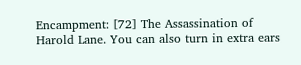Encampment: [72] The Assassination of Harold Lane. You can also turn in extra ears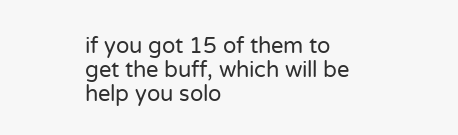if you got 15 of them to get the buff, which will be help you solo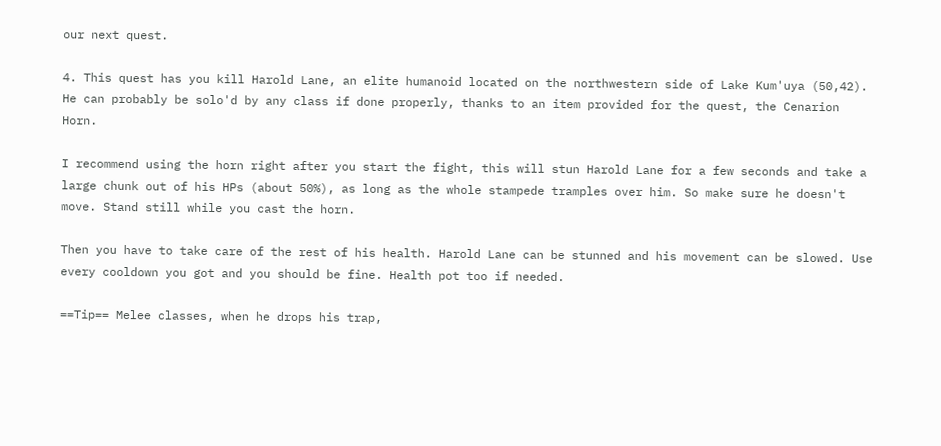our next quest.

4. This quest has you kill Harold Lane, an elite humanoid located on the northwestern side of Lake Kum'uya (50,42). He can probably be solo'd by any class if done properly, thanks to an item provided for the quest, the Cenarion Horn.

I recommend using the horn right after you start the fight, this will stun Harold Lane for a few seconds and take a large chunk out of his HPs (about 50%), as long as the whole stampede tramples over him. So make sure he doesn't move. Stand still while you cast the horn.

Then you have to take care of the rest of his health. Harold Lane can be stunned and his movement can be slowed. Use every cooldown you got and you should be fine. Health pot too if needed.

==Tip== Melee classes, when he drops his trap,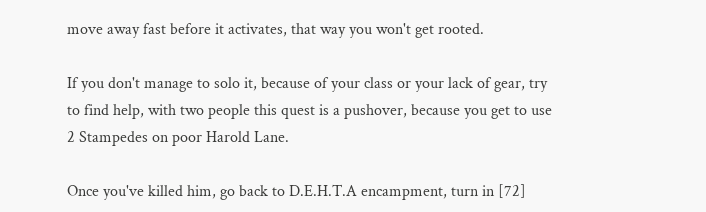move away fast before it activates, that way you won't get rooted.

If you don't manage to solo it, because of your class or your lack of gear, try to find help, with two people this quest is a pushover, because you get to use 2 Stampedes on poor Harold Lane.

Once you've killed him, go back to D.E.H.T.A encampment, turn in [72]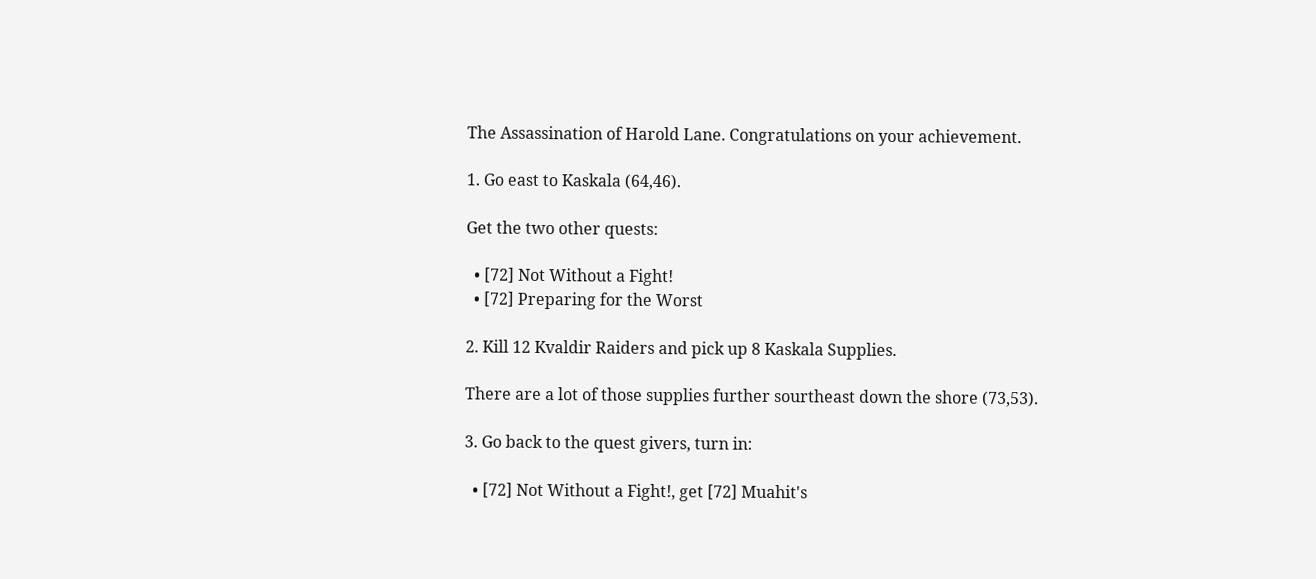The Assassination of Harold Lane. Congratulations on your achievement.

1. Go east to Kaskala (64,46).

Get the two other quests:

  • [72] Not Without a Fight!
  • [72] Preparing for the Worst

2. Kill 12 Kvaldir Raiders and pick up 8 Kaskala Supplies.

There are a lot of those supplies further sourtheast down the shore (73,53).

3. Go back to the quest givers, turn in:

  • [72] Not Without a Fight!, get [72] Muahit's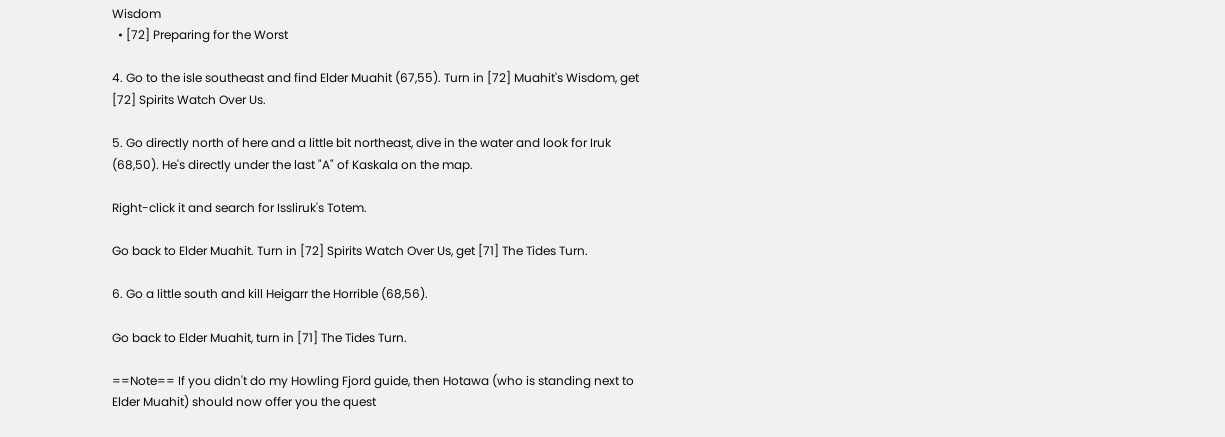Wisdom
  • [72] Preparing for the Worst

4. Go to the isle southeast and find Elder Muahit (67,55). Turn in [72] Muahit's Wisdom, get [72] Spirits Watch Over Us.

5. Go directly north of here and a little bit northeast, dive in the water and look for Iruk (68,50). He's directly under the last "A" of Kaskala on the map.

Right-click it and search for Issliruk's Totem.

Go back to Elder Muahit. Turn in [72] Spirits Watch Over Us, get [71] The Tides Turn.

6. Go a little south and kill Heigarr the Horrible (68,56).

Go back to Elder Muahit, turn in [71] The Tides Turn.

==Note== If you didn't do my Howling Fjord guide, then Hotawa (who is standing next to Elder Muahit) should now offer you the quest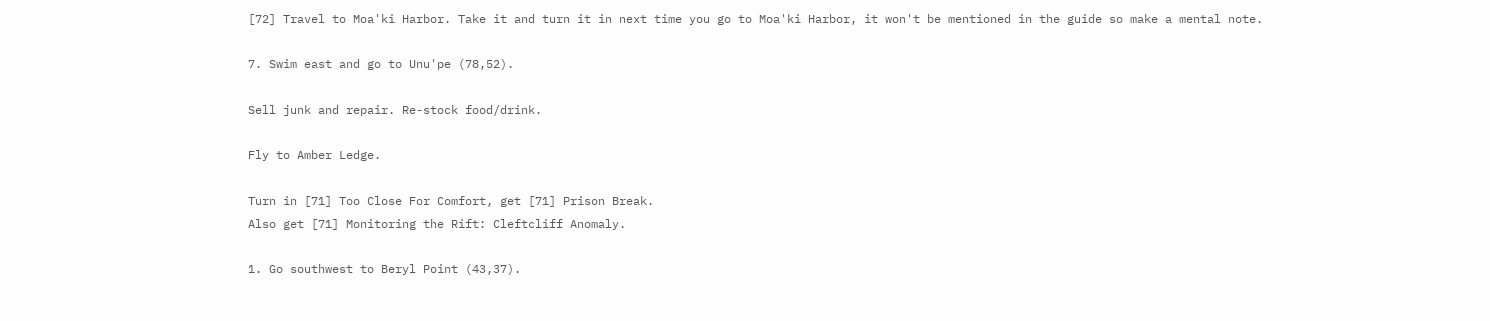[72] Travel to Moa'ki Harbor. Take it and turn it in next time you go to Moa'ki Harbor, it won't be mentioned in the guide so make a mental note.

7. Swim east and go to Unu'pe (78,52).

Sell junk and repair. Re-stock food/drink.

Fly to Amber Ledge.

Turn in [71] Too Close For Comfort, get [71] Prison Break.
Also get [71] Monitoring the Rift: Cleftcliff Anomaly.

1. Go southwest to Beryl Point (43,37).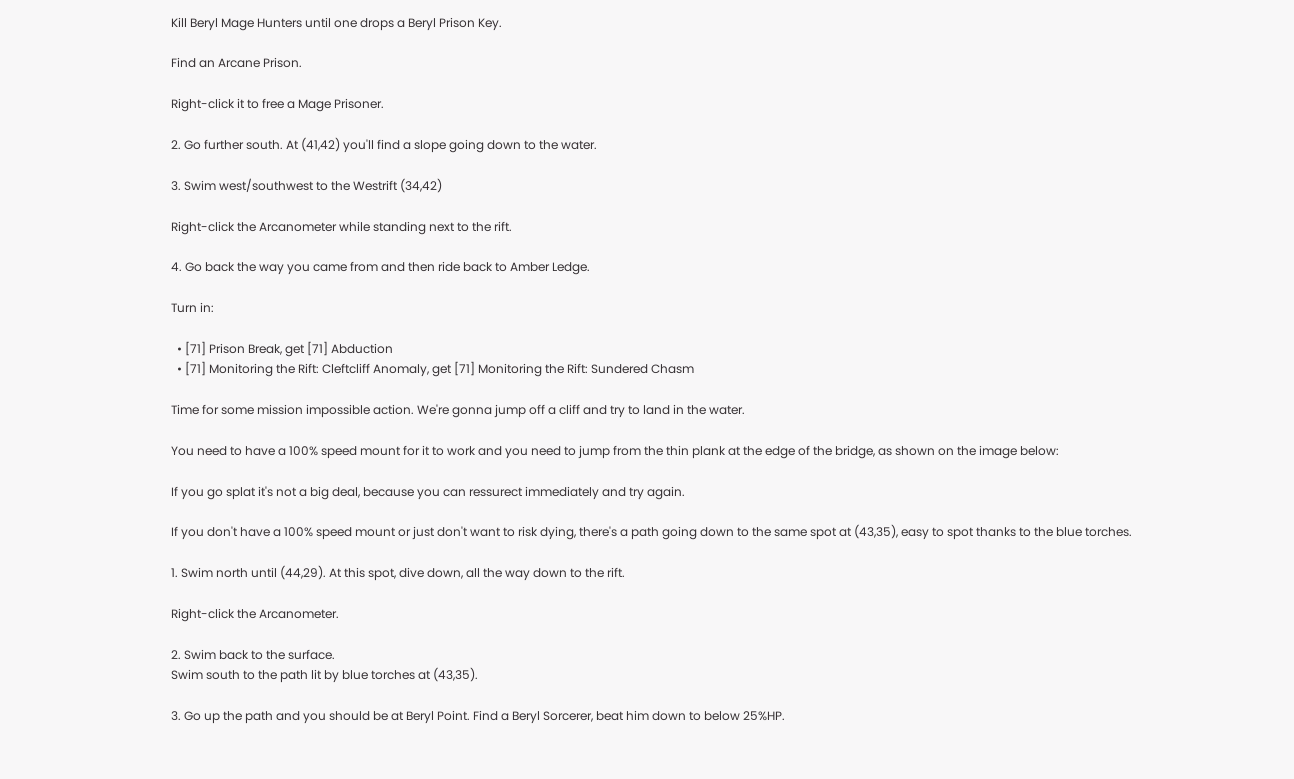Kill Beryl Mage Hunters until one drops a Beryl Prison Key.

Find an Arcane Prison.

Right-click it to free a Mage Prisoner.

2. Go further south. At (41,42) you'll find a slope going down to the water.

3. Swim west/southwest to the Westrift (34,42)

Right-click the Arcanometer while standing next to the rift.

4. Go back the way you came from and then ride back to Amber Ledge.

Turn in:

  • [71] Prison Break, get [71] Abduction
  • [71] Monitoring the Rift: Cleftcliff Anomaly, get [71] Monitoring the Rift: Sundered Chasm

Time for some mission impossible action. We're gonna jump off a cliff and try to land in the water.

You need to have a 100% speed mount for it to work and you need to jump from the thin plank at the edge of the bridge, as shown on the image below:

If you go splat it's not a big deal, because you can ressurect immediately and try again.

If you don't have a 100% speed mount or just don't want to risk dying, there's a path going down to the same spot at (43,35), easy to spot thanks to the blue torches.

1. Swim north until (44,29). At this spot, dive down, all the way down to the rift.

Right-click the Arcanometer.

2. Swim back to the surface.
Swim south to the path lit by blue torches at (43,35).

3. Go up the path and you should be at Beryl Point. Find a Beryl Sorcerer, beat him down to below 25%HP.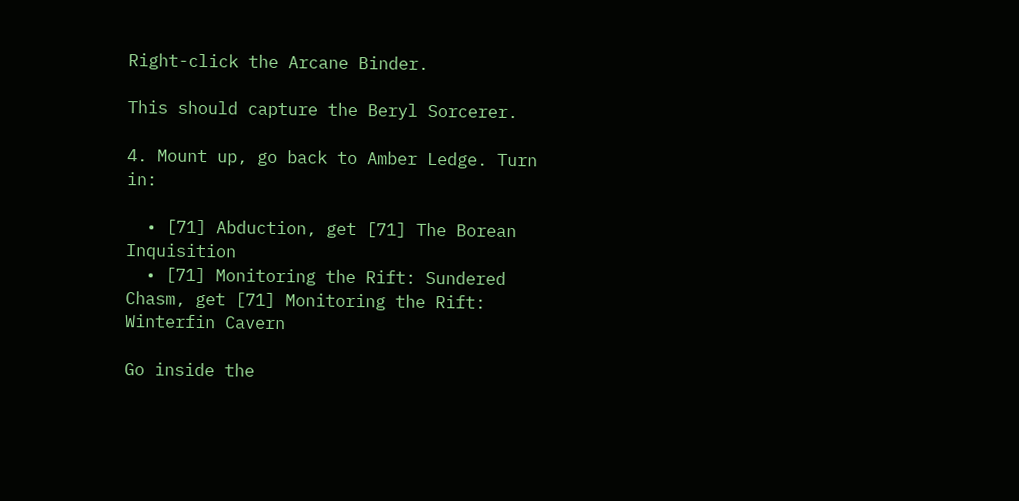Right-click the Arcane Binder.

This should capture the Beryl Sorcerer.

4. Mount up, go back to Amber Ledge. Turn in:

  • [71] Abduction, get [71] The Borean Inquisition
  • [71] Monitoring the Rift: Sundered Chasm, get [71] Monitoring the Rift: Winterfin Cavern

Go inside the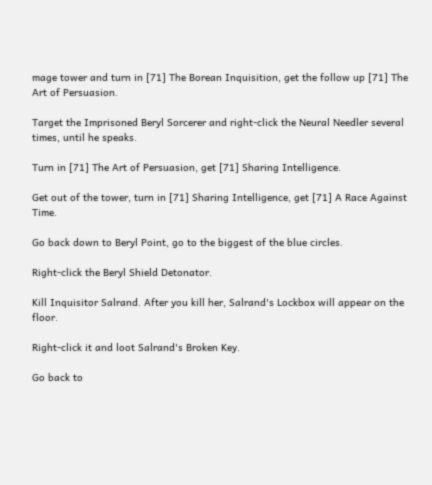mage tower and turn in [71] The Borean Inquisition, get the follow up [71] The Art of Persuasion.

Target the Imprisoned Beryl Sorcerer and right-click the Neural Needler several times, until he speaks.

Turn in [71] The Art of Persuasion, get [71] Sharing Intelligence.

Get out of the tower, turn in [71] Sharing Intelligence, get [71] A Race Against Time.

Go back down to Beryl Point, go to the biggest of the blue circles.

Right-click the Beryl Shield Detonator.

Kill Inquisitor Salrand. After you kill her, Salrand's Lockbox will appear on the floor.

Right-click it and loot Salrand's Broken Key.

Go back to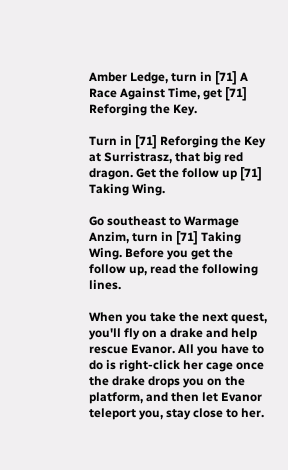Amber Ledge, turn in [71] A Race Against Time, get [71] Reforging the Key.

Turn in [71] Reforging the Key at Surristrasz, that big red dragon. Get the follow up [71] Taking Wing.

Go southeast to Warmage Anzim, turn in [71] Taking Wing. Before you get the follow up, read the following lines.

When you take the next quest, you'll fly on a drake and help rescue Evanor. All you have to do is right-click her cage once the drake drops you on the platform, and then let Evanor teleport you, stay close to her.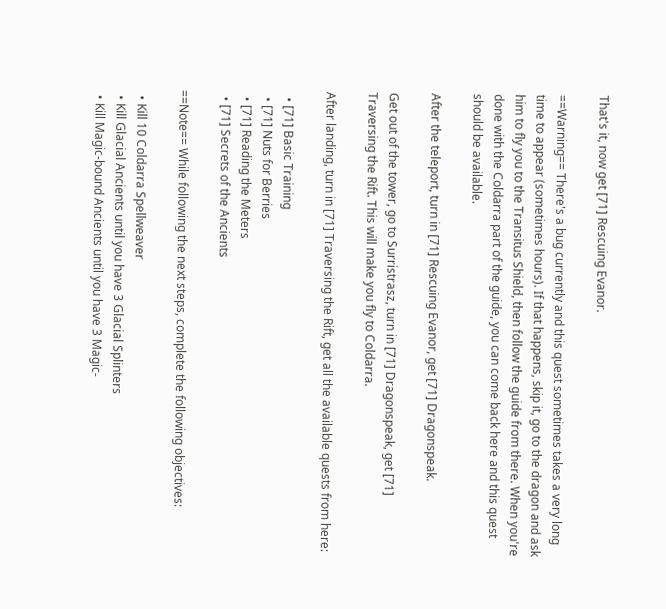That's it, now get [71] Rescuing Evanor.

==Warning== There's a bug currently and this quest sometimes takes a very long time to appear (sometimes hours). If that happens, skip it, go to the dragon and ask him to fly you to the Transitus Shield, then follow the guide from there. When you're done with the Coldarra part of the guide, you can come back here and this quest should be available.

After the teleport, turn in [71] Rescuing Evanor, get [71] Dragonspeak.

Get out of the tower, go to Surristrasz, turn in [71] Dragonspeak, get [71] Traversing the Rift. This will make you fly to Coldarra.

After landing, turn in [71] Traversing the Rift, get all the available quests from here:

  • [71] Basic Training
  • [71] Nuts for Berries
  • [71] Reading the Meters
  • [71] Secrets of the Ancients

==Note== While following the next steps, complete the following objectives:

  • Kill 10 Coldarra Spellweaver
  • Kill Glacial Ancients until you have 3 Glacial Splinters
  • Kill Magic-bound Ancients until you have 3 Magic-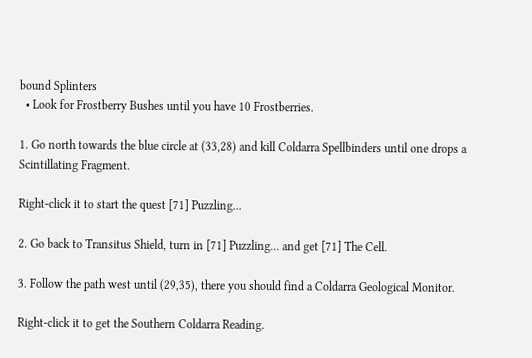bound Splinters
  • Look for Frostberry Bushes until you have 10 Frostberries.

1. Go north towards the blue circle at (33,28) and kill Coldarra Spellbinders until one drops a Scintillating Fragment.

Right-click it to start the quest [71] Puzzling...

2. Go back to Transitus Shield, turn in [71] Puzzling... and get [71] The Cell.

3. Follow the path west until (29,35), there you should find a Coldarra Geological Monitor.

Right-click it to get the Southern Coldarra Reading.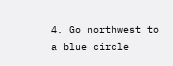4. Go northwest to a blue circle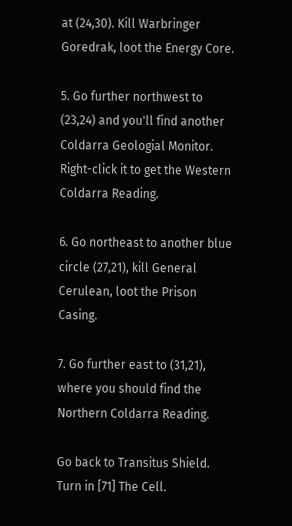at (24,30). Kill Warbringer Goredrak, loot the Energy Core.

5. Go further northwest to (23,24) and you'll find another Coldarra Geologial Monitor. Right-click it to get the Western Coldarra Reading.

6. Go northeast to another blue circle (27,21), kill General Cerulean, loot the Prison Casing.

7. Go further east to (31,21), where you should find the Northern Coldarra Reading.

Go back to Transitus Shield. Turn in [71] The Cell.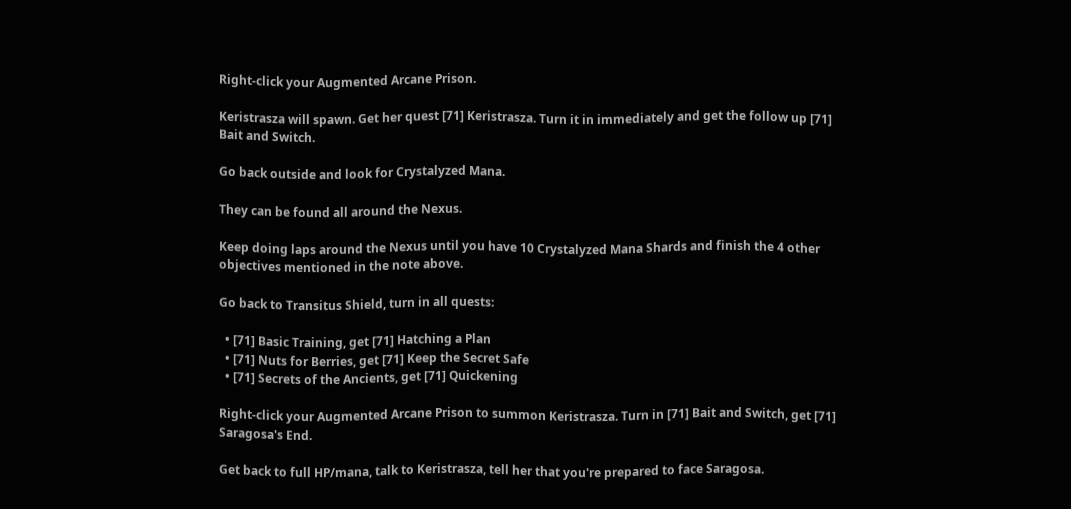Right-click your Augmented Arcane Prison.

Keristrasza will spawn. Get her quest [71] Keristrasza. Turn it in immediately and get the follow up [71] Bait and Switch.

Go back outside and look for Crystalyzed Mana.

They can be found all around the Nexus.

Keep doing laps around the Nexus until you have 10 Crystalyzed Mana Shards and finish the 4 other objectives mentioned in the note above.

Go back to Transitus Shield, turn in all quests:

  • [71] Basic Training, get [71] Hatching a Plan
  • [71] Nuts for Berries, get [71] Keep the Secret Safe
  • [71] Secrets of the Ancients, get [71] Quickening

Right-click your Augmented Arcane Prison to summon Keristrasza. Turn in [71] Bait and Switch, get [71] Saragosa's End.

Get back to full HP/mana, talk to Keristrasza, tell her that you're prepared to face Saragosa.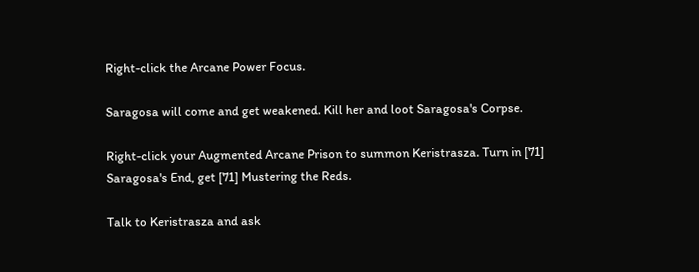Right-click the Arcane Power Focus.

Saragosa will come and get weakened. Kill her and loot Saragosa's Corpse.

Right-click your Augmented Arcane Prison to summon Keristrasza. Turn in [71] Saragosa's End, get [71] Mustering the Reds.

Talk to Keristrasza and ask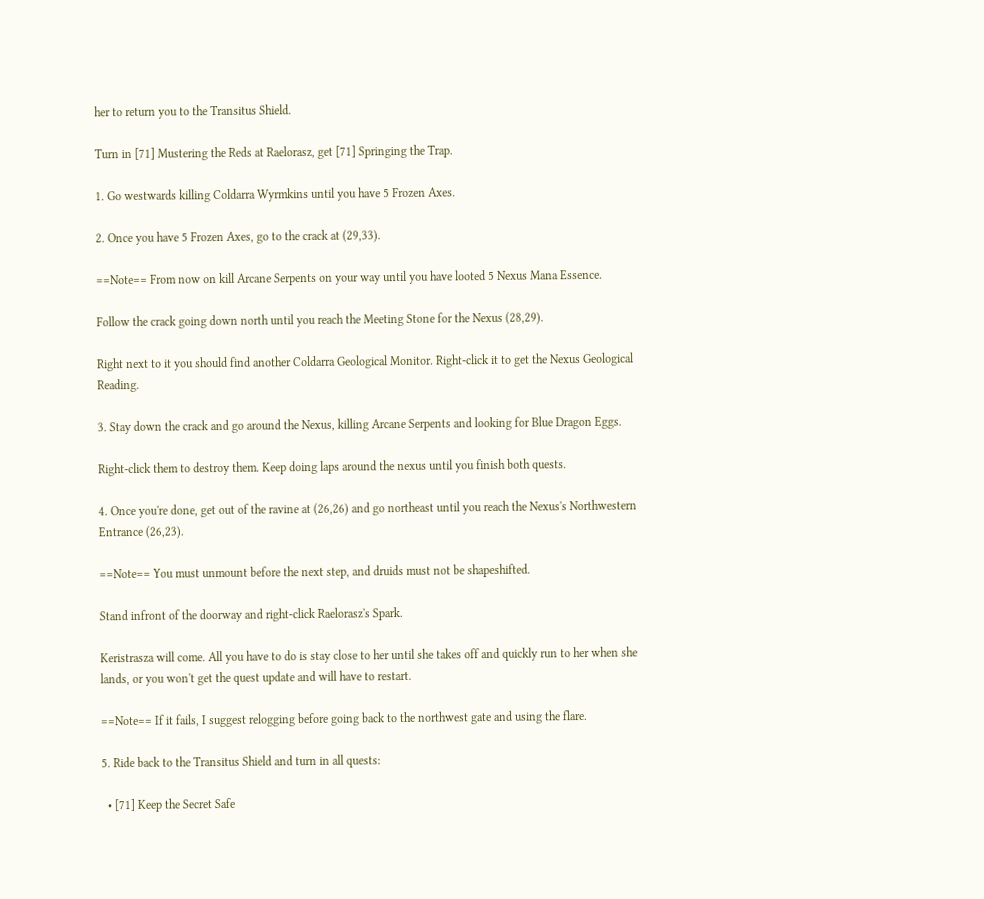her to return you to the Transitus Shield.

Turn in [71] Mustering the Reds at Raelorasz, get [71] Springing the Trap.

1. Go westwards killing Coldarra Wyrmkins until you have 5 Frozen Axes.

2. Once you have 5 Frozen Axes, go to the crack at (29,33).

==Note== From now on kill Arcane Serpents on your way until you have looted 5 Nexus Mana Essence.

Follow the crack going down north until you reach the Meeting Stone for the Nexus (28,29).

Right next to it you should find another Coldarra Geological Monitor. Right-click it to get the Nexus Geological Reading.

3. Stay down the crack and go around the Nexus, killing Arcane Serpents and looking for Blue Dragon Eggs.

Right-click them to destroy them. Keep doing laps around the nexus until you finish both quests.

4. Once you're done, get out of the ravine at (26,26) and go northeast until you reach the Nexus's Northwestern Entrance (26,23).

==Note== You must unmount before the next step, and druids must not be shapeshifted.

Stand infront of the doorway and right-click Raelorasz's Spark.

Keristrasza will come. All you have to do is stay close to her until she takes off and quickly run to her when she lands, or you won't get the quest update and will have to restart.

==Note== If it fails, I suggest relogging before going back to the northwest gate and using the flare.

5. Ride back to the Transitus Shield and turn in all quests:

  • [71] Keep the Secret Safe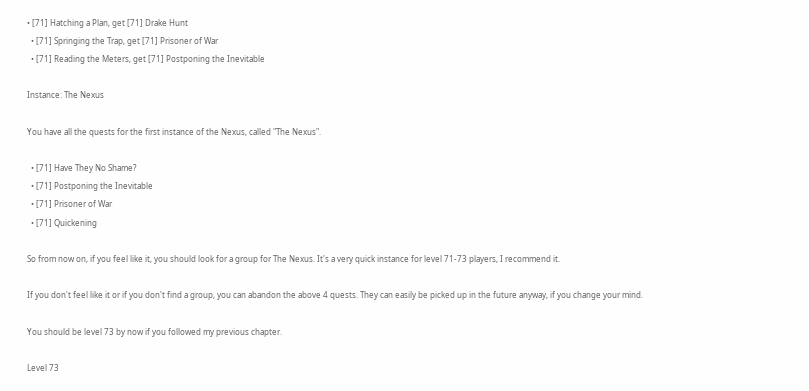• [71] Hatching a Plan, get [71] Drake Hunt
  • [71] Springing the Trap, get [71] Prisoner of War
  • [71] Reading the Meters, get [71] Postponing the Inevitable

Instance: The Nexus

You have all the quests for the first instance of the Nexus, called "The Nexus".

  • [71] Have They No Shame?
  • [71] Postponing the Inevitable
  • [71] Prisoner of War
  • [71] Quickening

So from now on, if you feel like it, you should look for a group for The Nexus. It's a very quick instance for level 71-73 players, I recommend it.

If you don't feel like it or if you don't find a group, you can abandon the above 4 quests. They can easily be picked up in the future anyway, if you change your mind.

You should be level 73 by now if you followed my previous chapter.

Level 73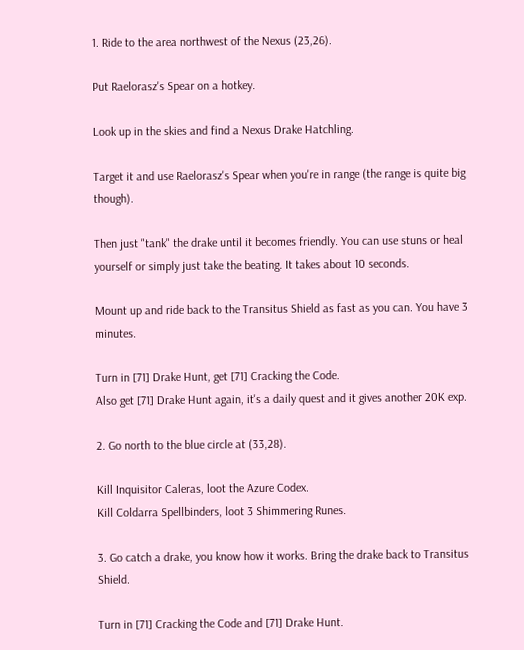1. Ride to the area northwest of the Nexus (23,26).

Put Raelorasz's Spear on a hotkey.

Look up in the skies and find a Nexus Drake Hatchling.

Target it and use Raelorasz's Spear when you're in range (the range is quite big though).

Then just "tank" the drake until it becomes friendly. You can use stuns or heal yourself or simply just take the beating. It takes about 10 seconds.

Mount up and ride back to the Transitus Shield as fast as you can. You have 3 minutes.

Turn in [71] Drake Hunt, get [71] Cracking the Code.
Also get [71] Drake Hunt again, it's a daily quest and it gives another 20K exp.

2. Go north to the blue circle at (33,28).

Kill Inquisitor Caleras, loot the Azure Codex.
Kill Coldarra Spellbinders, loot 3 Shimmering Runes.

3. Go catch a drake, you know how it works. Bring the drake back to Transitus Shield.

Turn in [71] Cracking the Code and [71] Drake Hunt.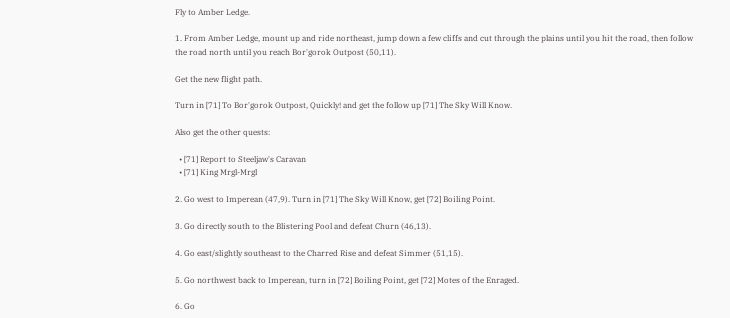Fly to Amber Ledge.

1. From Amber Ledge, mount up and ride northeast, jump down a few cliffs and cut through the plains until you hit the road, then follow the road north until you reach Bor'gorok Outpost (50,11).

Get the new flight path.

Turn in [71] To Bor'gorok Outpost, Quickly! and get the follow up [71] The Sky Will Know.

Also get the other quests:

  • [71] Report to Steeljaw's Caravan
  • [71] King Mrgl-Mrgl

2. Go west to Imperean (47,9). Turn in [71] The Sky Will Know, get [72] Boiling Point.

3. Go directly south to the Blistering Pool and defeat Churn (46,13).

4. Go east/slightly southeast to the Charred Rise and defeat Simmer (51,15).

5. Go northwest back to Imperean, turn in [72] Boiling Point, get [72] Motes of the Enraged.

6. Go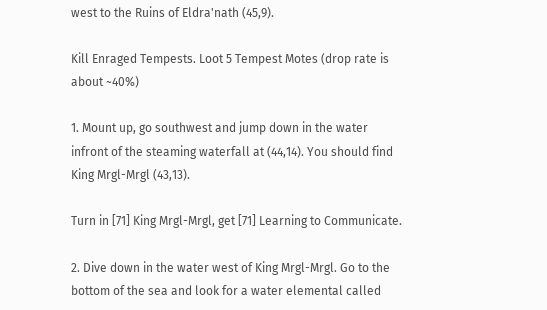west to the Ruins of Eldra'nath (45,9).

Kill Enraged Tempests. Loot 5 Tempest Motes (drop rate is about ~40%)

1. Mount up, go southwest and jump down in the water infront of the steaming waterfall at (44,14). You should find King Mrgl-Mrgl (43,13).

Turn in [71] King Mrgl-Mrgl, get [71] Learning to Communicate.

2. Dive down in the water west of King Mrgl-Mrgl. Go to the bottom of the sea and look for a water elemental called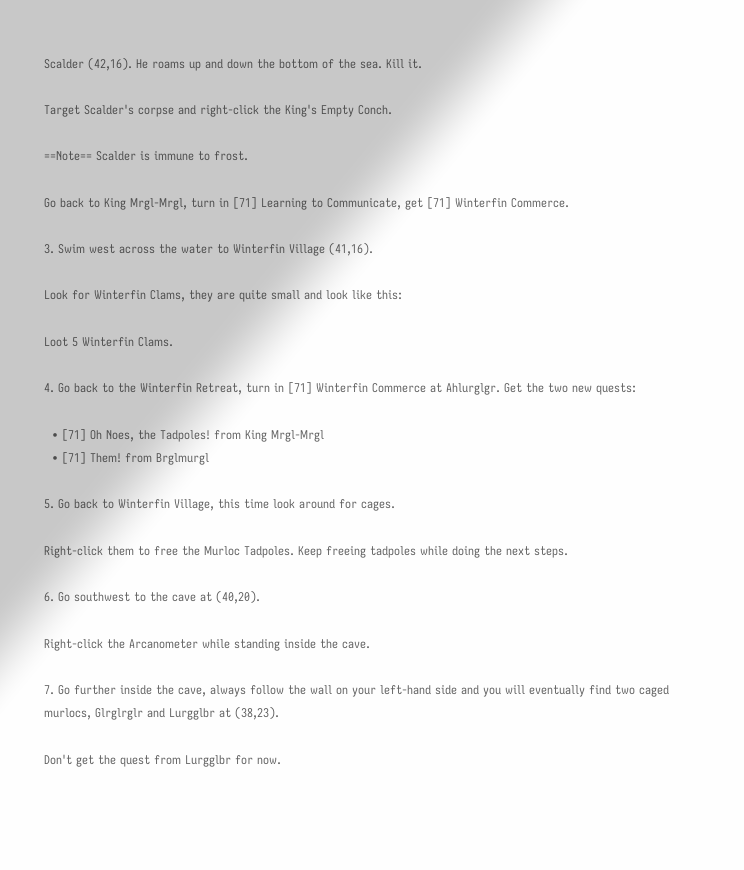Scalder (42,16). He roams up and down the bottom of the sea. Kill it.

Target Scalder's corpse and right-click the King's Empty Conch.

==Note== Scalder is immune to frost.

Go back to King Mrgl-Mrgl, turn in [71] Learning to Communicate, get [71] Winterfin Commerce.

3. Swim west across the water to Winterfin Village (41,16).

Look for Winterfin Clams, they are quite small and look like this:

Loot 5 Winterfin Clams.

4. Go back to the Winterfin Retreat, turn in [71] Winterfin Commerce at Ahlurglgr. Get the two new quests:

  • [71] Oh Noes, the Tadpoles! from King Mrgl-Mrgl
  • [71] Them! from Brglmurgl

5. Go back to Winterfin Village, this time look around for cages.

Right-click them to free the Murloc Tadpoles. Keep freeing tadpoles while doing the next steps.

6. Go southwest to the cave at (40,20).

Right-click the Arcanometer while standing inside the cave.

7. Go further inside the cave, always follow the wall on your left-hand side and you will eventually find two caged murlocs, Glrglrglr and Lurgglbr at (38,23).

Don't get the quest from Lurgglbr for now.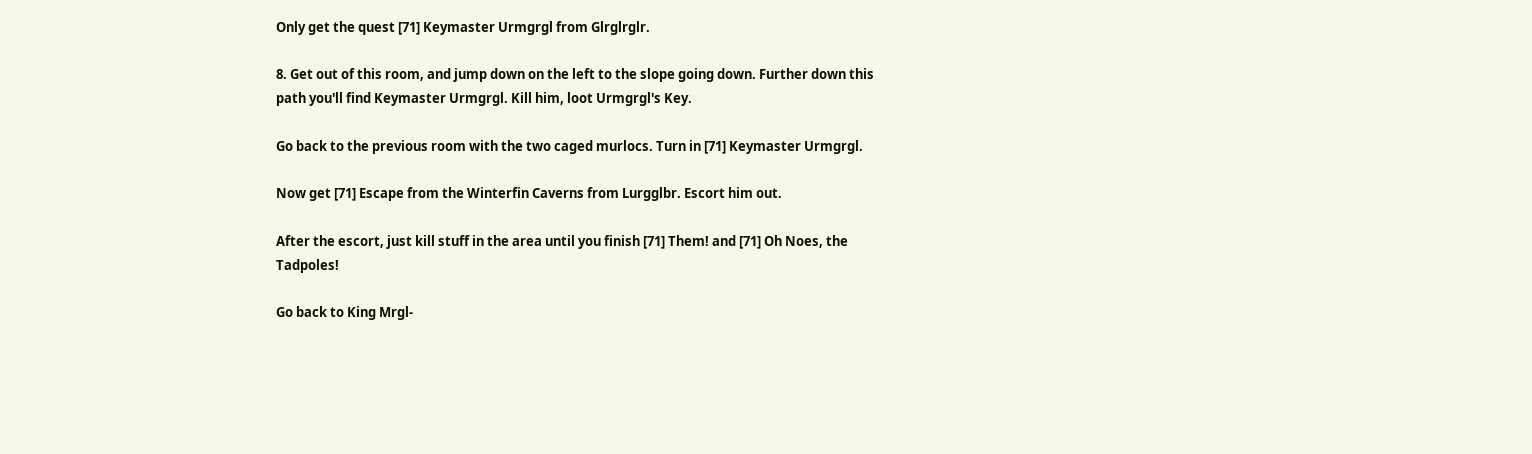Only get the quest [71] Keymaster Urmgrgl from Glrglrglr.

8. Get out of this room, and jump down on the left to the slope going down. Further down this path you'll find Keymaster Urmgrgl. Kill him, loot Urmgrgl's Key.

Go back to the previous room with the two caged murlocs. Turn in [71] Keymaster Urmgrgl.

Now get [71] Escape from the Winterfin Caverns from Lurgglbr. Escort him out.

After the escort, just kill stuff in the area until you finish [71] Them! and [71] Oh Noes, the Tadpoles!

Go back to King Mrgl-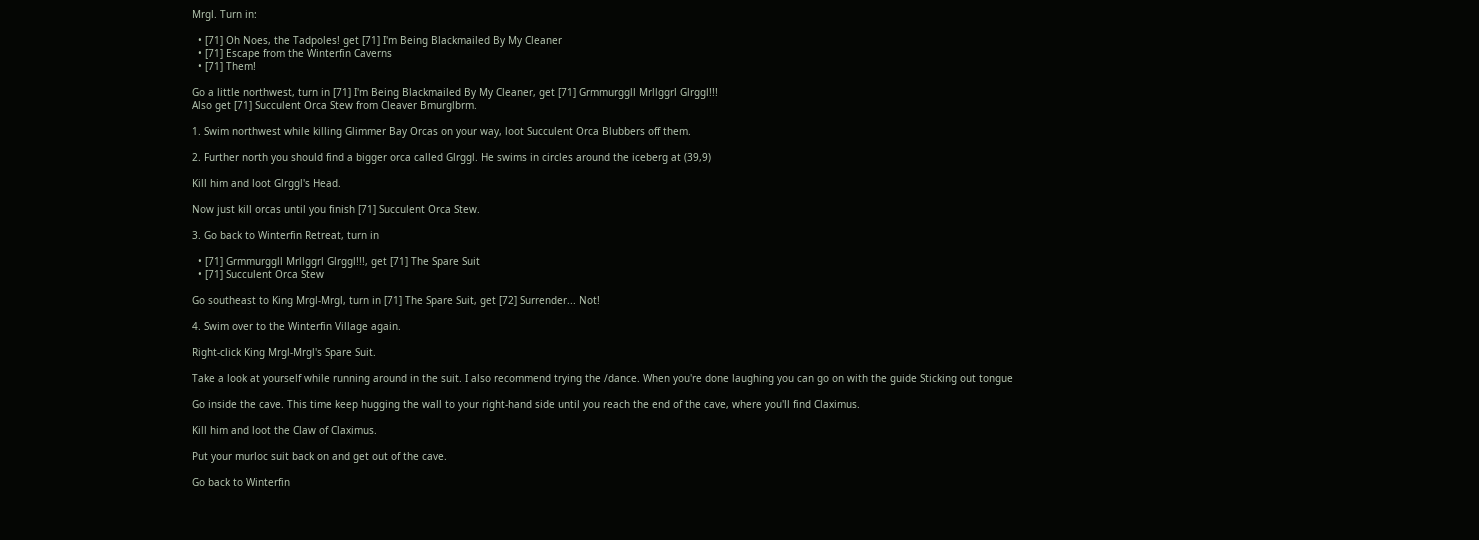Mrgl. Turn in:

  • [71] Oh Noes, the Tadpoles! get [71] I'm Being Blackmailed By My Cleaner
  • [71] Escape from the Winterfin Caverns
  • [71] Them!

Go a little northwest, turn in [71] I'm Being Blackmailed By My Cleaner, get [71] Grmmurggll Mrllggrl Glrggl!!!
Also get [71] Succulent Orca Stew from Cleaver Bmurglbrm.

1. Swim northwest while killing Glimmer Bay Orcas on your way, loot Succulent Orca Blubbers off them.

2. Further north you should find a bigger orca called Glrggl. He swims in circles around the iceberg at (39,9)

Kill him and loot Glrggl's Head.

Now just kill orcas until you finish [71] Succulent Orca Stew.

3. Go back to Winterfin Retreat, turn in

  • [71] Grmmurggll Mrllggrl Glrggl!!!, get [71] The Spare Suit
  • [71] Succulent Orca Stew

Go southeast to King Mrgl-Mrgl, turn in [71] The Spare Suit, get [72] Surrender... Not!

4. Swim over to the Winterfin Village again.

Right-click King Mrgl-Mrgl's Spare Suit.

Take a look at yourself while running around in the suit. I also recommend trying the /dance. When you're done laughing you can go on with the guide Sticking out tongue

Go inside the cave. This time keep hugging the wall to your right-hand side until you reach the end of the cave, where you'll find Claximus.

Kill him and loot the Claw of Claximus.

Put your murloc suit back on and get out of the cave.

Go back to Winterfin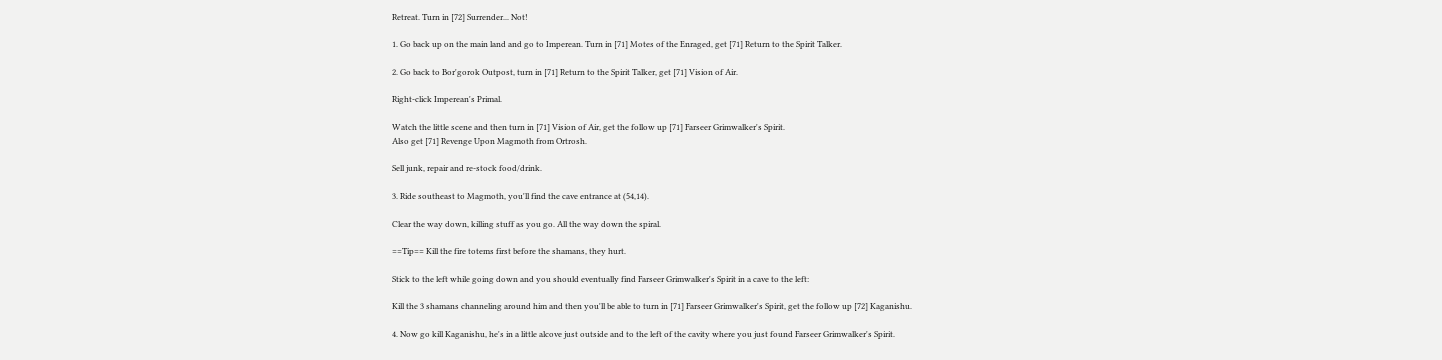Retreat. Turn in [72] Surrender... Not!

1. Go back up on the main land and go to Imperean. Turn in [71] Motes of the Enraged, get [71] Return to the Spirit Talker.

2. Go back to Bor'gorok Outpost, turn in [71] Return to the Spirit Talker, get [71] Vision of Air.

Right-click Imperean's Primal.

Watch the little scene and then turn in [71] Vision of Air, get the follow up [71] Farseer Grimwalker's Spirit.
Also get [71] Revenge Upon Magmoth from Ortrosh.

Sell junk, repair and re-stock food/drink.

3. Ride southeast to Magmoth, you'll find the cave entrance at (54,14).

Clear the way down, killing stuff as you go. All the way down the spiral.

==Tip== Kill the fire totems first before the shamans, they hurt.

Stick to the left while going down and you should eventually find Farseer Grimwalker's Spirit in a cave to the left:

Kill the 3 shamans channeling around him and then you'll be able to turn in [71] Farseer Grimwalker's Spirit, get the follow up [72] Kaganishu.

4. Now go kill Kaganishu, he's in a little alcove just outside and to the left of the cavity where you just found Farseer Grimwalker's Spirit.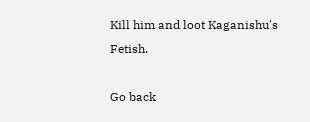Kill him and loot Kaganishu's Fetish.

Go back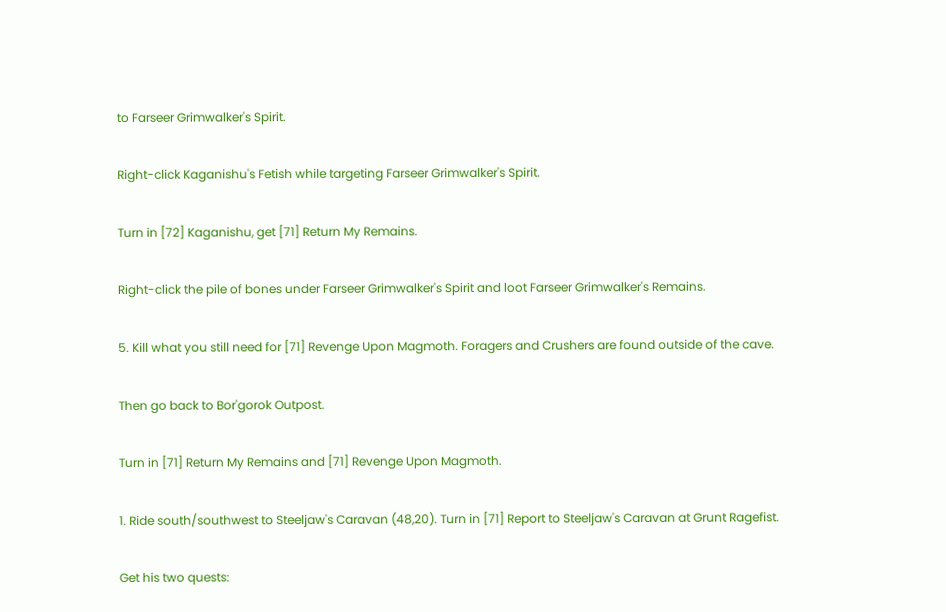to Farseer Grimwalker's Spirit.

Right-click Kaganishu's Fetish while targeting Farseer Grimwalker's Spirit.

Turn in [72] Kaganishu, get [71] Return My Remains.

Right-click the pile of bones under Farseer Grimwalker's Spirit and loot Farseer Grimwalker's Remains.

5. Kill what you still need for [71] Revenge Upon Magmoth. Foragers and Crushers are found outside of the cave.

Then go back to Bor'gorok Outpost.

Turn in [71] Return My Remains and [71] Revenge Upon Magmoth.

1. Ride south/southwest to Steeljaw's Caravan (48,20). Turn in [71] Report to Steeljaw's Caravan at Grunt Ragefist.

Get his two quests: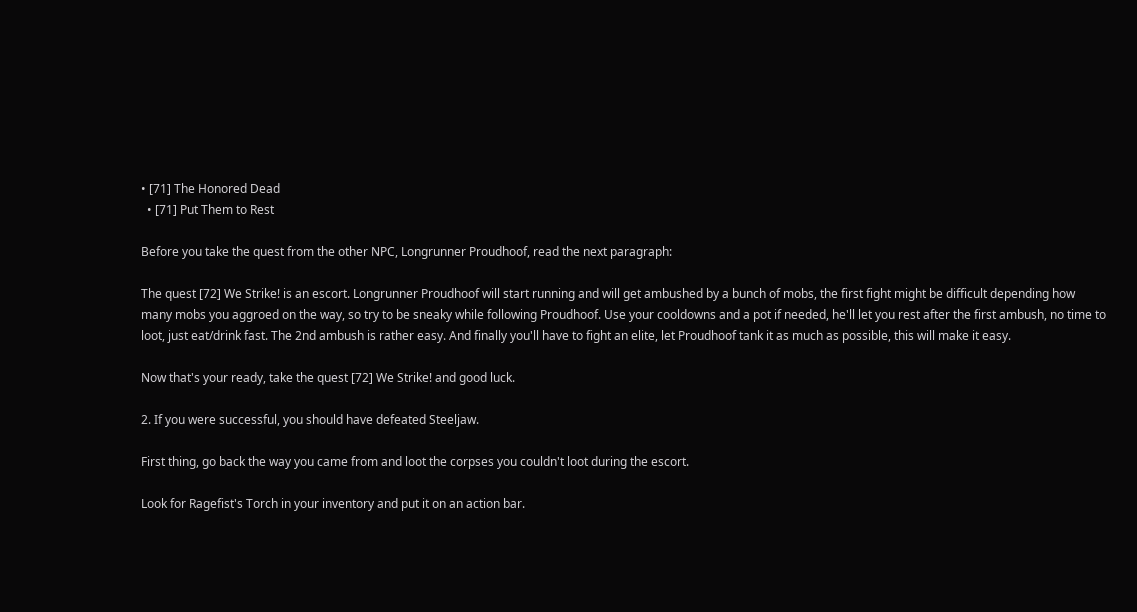• [71] The Honored Dead
  • [71] Put Them to Rest

Before you take the quest from the other NPC, Longrunner Proudhoof, read the next paragraph:

The quest [72] We Strike! is an escort. Longrunner Proudhoof will start running and will get ambushed by a bunch of mobs, the first fight might be difficult depending how many mobs you aggroed on the way, so try to be sneaky while following Proudhoof. Use your cooldowns and a pot if needed, he'll let you rest after the first ambush, no time to loot, just eat/drink fast. The 2nd ambush is rather easy. And finally you'll have to fight an elite, let Proudhoof tank it as much as possible, this will make it easy.

Now that's your ready, take the quest [72] We Strike! and good luck.

2. If you were successful, you should have defeated Steeljaw.

First thing, go back the way you came from and loot the corpses you couldn't loot during the escort.

Look for Ragefist's Torch in your inventory and put it on an action bar.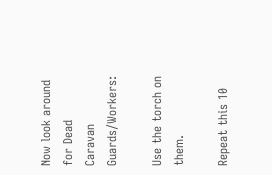Now look around for Dead Caravan Guards/Workers:

Use the torch on them.

Repeat this 10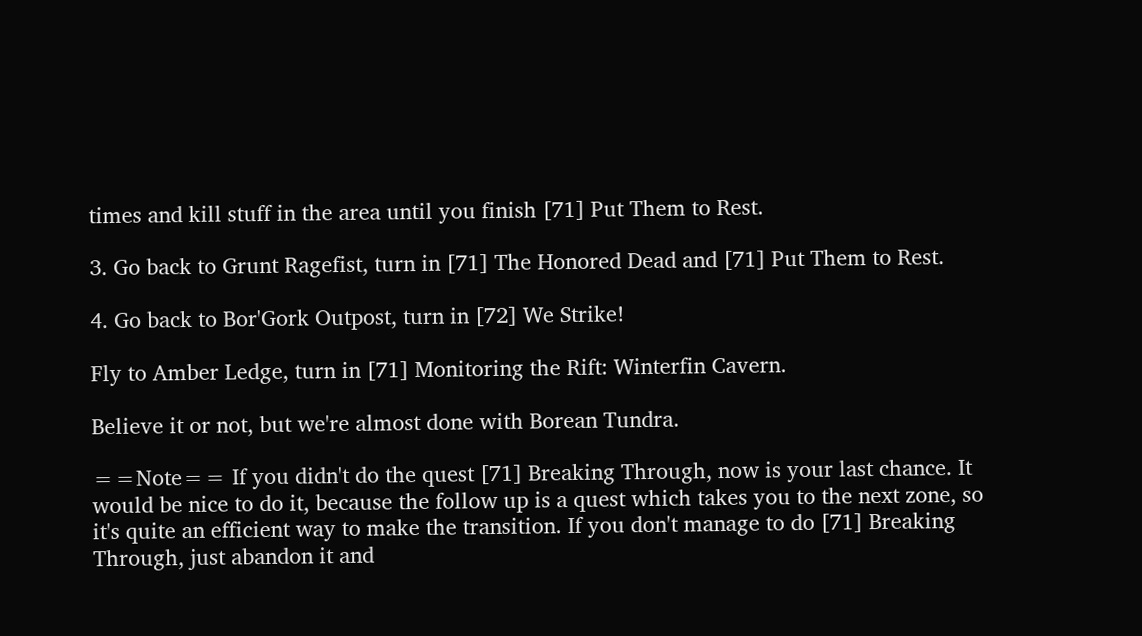times and kill stuff in the area until you finish [71] Put Them to Rest.

3. Go back to Grunt Ragefist, turn in [71] The Honored Dead and [71] Put Them to Rest.

4. Go back to Bor'Gork Outpost, turn in [72] We Strike!

Fly to Amber Ledge, turn in [71] Monitoring the Rift: Winterfin Cavern.

Believe it or not, but we're almost done with Borean Tundra.

==Note== If you didn't do the quest [71] Breaking Through, now is your last chance. It would be nice to do it, because the follow up is a quest which takes you to the next zone, so it's quite an efficient way to make the transition. If you don't manage to do [71] Breaking Through, just abandon it and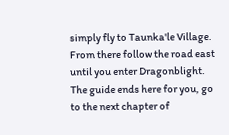simply fly to Taunka'le Village. From there follow the road east until you enter Dragonblight. The guide ends here for you, go to the next chapter of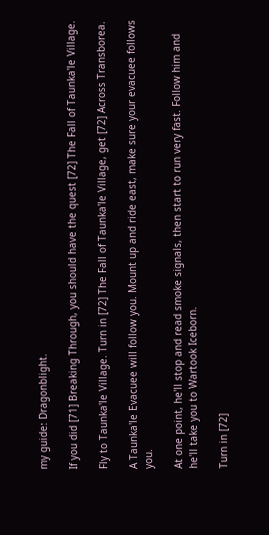my guide: Dragonblight.

If you did [71] Breaking Through, you should have the quest [72] The Fall of Taunka'le Village.

Fly to Taunka'le Village. Turn in [72] The Fall of Taunka'le Village, get [72] Across Transborea.

A Taunka'le Evacuee will follow you. Mount up and ride east, make sure your evacuee follows you.

At one point, he'll stop and read smoke signals, then start to run very fast. Follow him and he'll take you to Wartook Iceborn.

Turn in [72]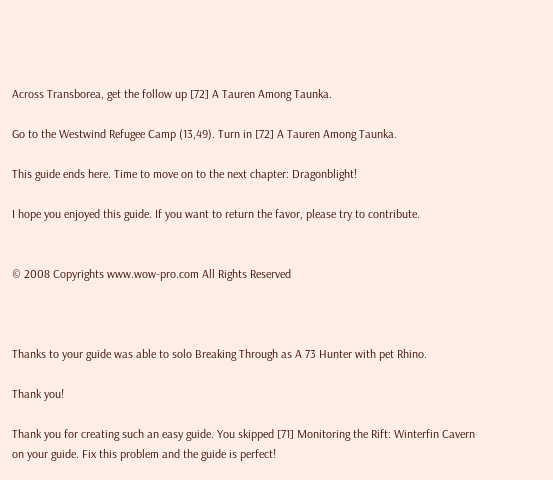Across Transborea, get the follow up [72] A Tauren Among Taunka.

Go to the Westwind Refugee Camp (13,49). Turn in [72] A Tauren Among Taunka.

This guide ends here. Time to move on to the next chapter: Dragonblight!

I hope you enjoyed this guide. If you want to return the favor, please try to contribute.


© 2008 Copyrights www.wow-pro.com All Rights Reserved



Thanks to your guide was able to solo Breaking Through as A 73 Hunter with pet Rhino.

Thank you!

Thank you for creating such an easy guide. You skipped [71] Monitoring the Rift: Winterfin Cavern on your guide. Fix this problem and the guide is perfect!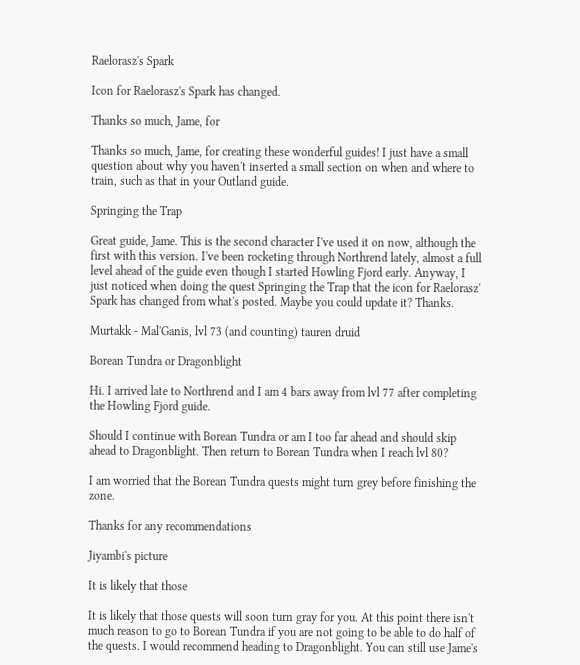Raelorasz's Spark

Icon for Raelorasz's Spark has changed.

Thanks so much, Jame, for

Thanks so much, Jame, for creating these wonderful guides! I just have a small question about why you haven't inserted a small section on when and where to train, such as that in your Outland guide.

Springing the Trap

Great guide, Jame. This is the second character I've used it on now, although the first with this version. I've been rocketing through Northrend lately, almost a full level ahead of the guide even though I started Howling Fjord early. Anyway, I just noticed when doing the quest Springing the Trap that the icon for Raelorasz' Spark has changed from what's posted. Maybe you could update it? Thanks.

Murtakk - Mal'Ganis, lvl 73 (and counting) tauren druid

Borean Tundra or Dragonblight

Hi. I arrived late to Northrend and I am 4 bars away from lvl 77 after completing the Howling Fjord guide.

Should I continue with Borean Tundra or am I too far ahead and should skip ahead to Dragonblight. Then return to Borean Tundra when I reach lvl 80?

I am worried that the Borean Tundra quests might turn grey before finishing the zone.

Thanks for any recommendations

Jiyambi's picture

It is likely that those

It is likely that those quests will soon turn gray for you. At this point there isn't much reason to go to Borean Tundra if you are not going to be able to do half of the quests. I would recommend heading to Dragonblight. You can still use Jame's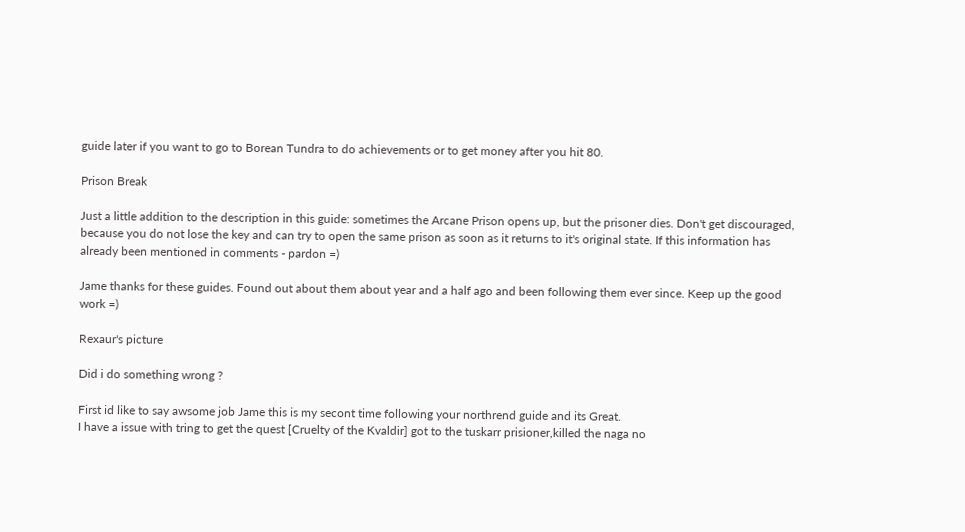guide later if you want to go to Borean Tundra to do achievements or to get money after you hit 80.

Prison Break

Just a little addition to the description in this guide: sometimes the Arcane Prison opens up, but the prisoner dies. Don't get discouraged, because you do not lose the key and can try to open the same prison as soon as it returns to it's original state. If this information has already been mentioned in comments - pardon =)

Jame thanks for these guides. Found out about them about year and a half ago and been following them ever since. Keep up the good work =)

Rexaur's picture

Did i do something wrong ?

First id like to say awsome job Jame this is my secont time following your northrend guide and its Great.
I have a issue with tring to get the quest [Cruelty of the Kvaldir] got to the tuskarr prisioner,killed the naga no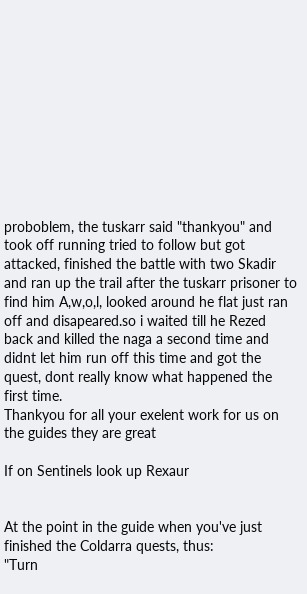proboblem, the tuskarr said "thankyou" and took off running tried to follow but got attacked, finished the battle with two Skadir and ran up the trail after the tuskarr prisoner to find him A,w,o,l, looked around he flat just ran off and disapeared.so i waited till he Rezed back and killed the naga a second time and didnt let him run off this time and got the quest, dont really know what happened the first time.
Thankyou for all your exelent work for us on the guides they are great

If on Sentinels look up Rexaur


At the point in the guide when you've just finished the Coldarra quests, thus:
"Turn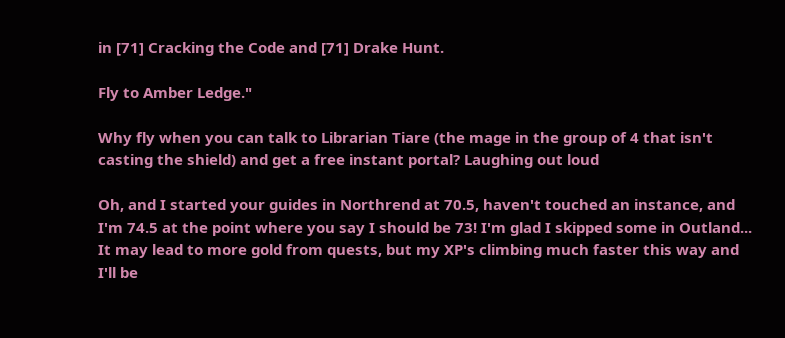in [71] Cracking the Code and [71] Drake Hunt.

Fly to Amber Ledge."

Why fly when you can talk to Librarian Tiare (the mage in the group of 4 that isn't casting the shield) and get a free instant portal? Laughing out loud

Oh, and I started your guides in Northrend at 70.5, haven't touched an instance, and I'm 74.5 at the point where you say I should be 73! I'm glad I skipped some in Outland... It may lead to more gold from quests, but my XP's climbing much faster this way and I'll be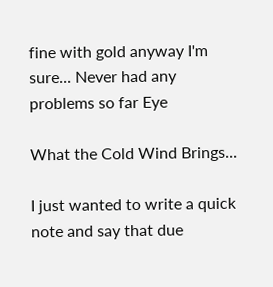fine with gold anyway I'm sure... Never had any problems so far Eye

What the Cold Wind Brings...

I just wanted to write a quick note and say that due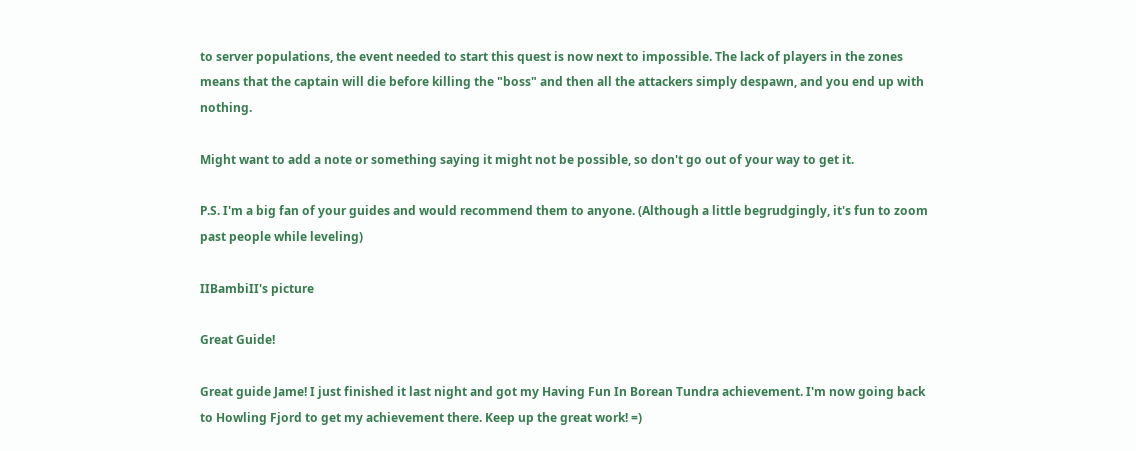to server populations, the event needed to start this quest is now next to impossible. The lack of players in the zones means that the captain will die before killing the "boss" and then all the attackers simply despawn, and you end up with nothing.

Might want to add a note or something saying it might not be possible, so don't go out of your way to get it.

P.S. I'm a big fan of your guides and would recommend them to anyone. (Although a little begrudgingly, it's fun to zoom past people while leveling)

IIBambiII's picture

Great Guide!

Great guide Jame! I just finished it last night and got my Having Fun In Borean Tundra achievement. I'm now going back to Howling Fjord to get my achievement there. Keep up the great work! =)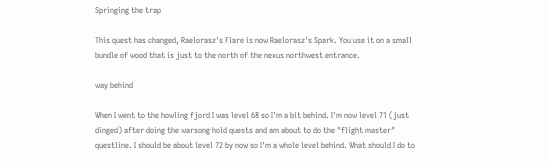Springing the trap

This quest has changed, Raelorasz's Flare is now Raelorasz's Spark. You use it on a small bundle of wood that is just to the north of the nexus northwest entrance.

way behind

When I went to the howling fjord I was level 68 so I'm a bit behind. I'm now level 71 (just dinged) after doing the warsong hold quests and am about to do the "flight master" questline. I should be about level 72 by now so I'm a whole level behind. What should I do to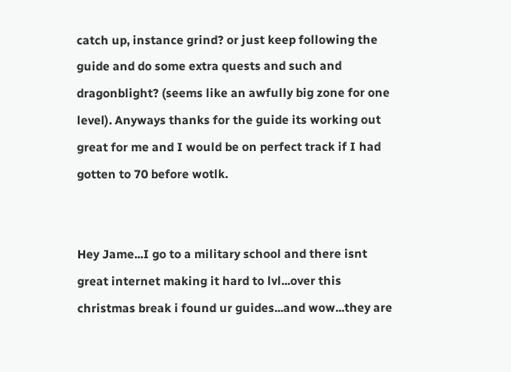catch up, instance grind? or just keep following the guide and do some extra quests and such and dragonblight? (seems like an awfully big zone for one level). Anyways thanks for the guide its working out great for me and I would be on perfect track if I had gotten to 70 before wotlk.


Hey Jame...I go to a military school and there isnt great internet making it hard to lvl...over this christmas break i found ur guides...and wow...they are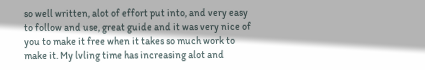so well written, alot of effort put into, and very easy to follow and use, great guide and it was very nice of you to make it free when it takes so much work to make it. My lvling time has increasing alot and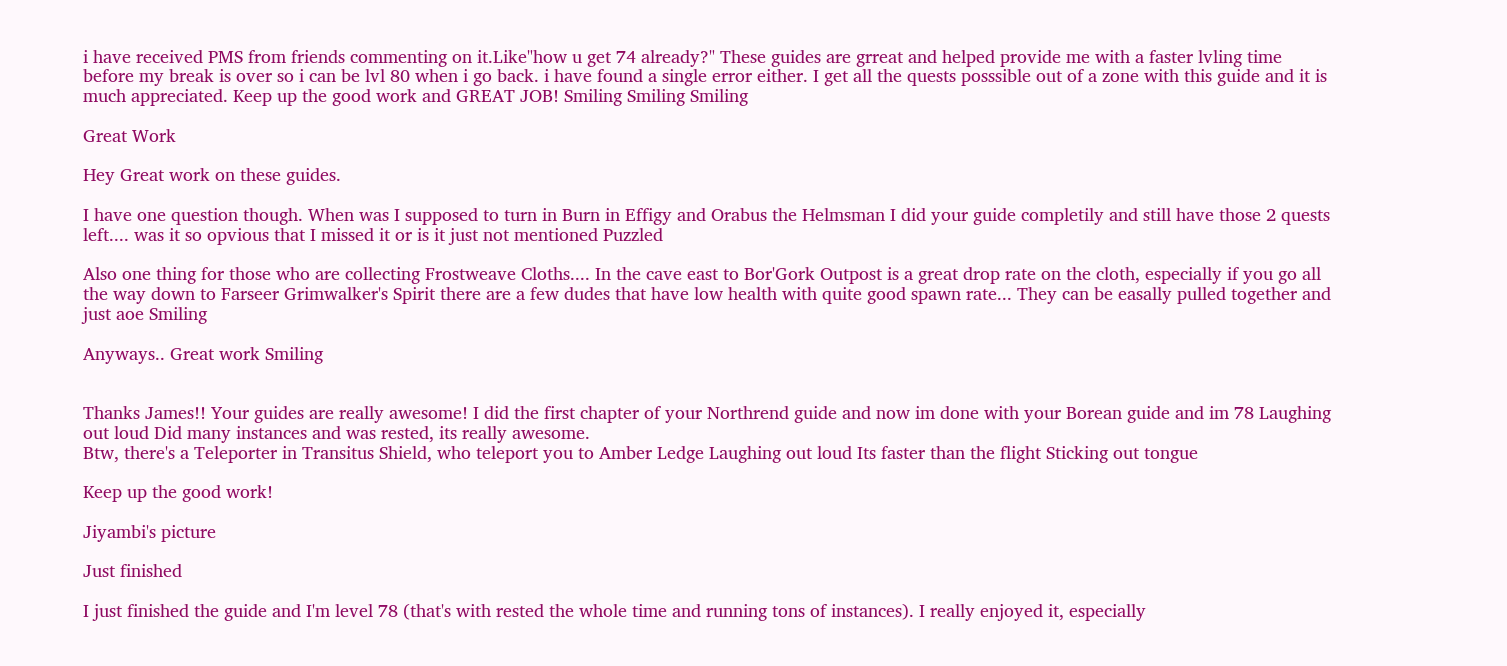i have received PMS from friends commenting on it.Like"how u get 74 already?" These guides are grreat and helped provide me with a faster lvling time before my break is over so i can be lvl 80 when i go back. i have found a single error either. I get all the quests posssible out of a zone with this guide and it is much appreciated. Keep up the good work and GREAT JOB! Smiling Smiling Smiling

Great Work

Hey Great work on these guides.

I have one question though. When was I supposed to turn in Burn in Effigy and Orabus the Helmsman I did your guide completily and still have those 2 quests left.... was it so opvious that I missed it or is it just not mentioned Puzzled

Also one thing for those who are collecting Frostweave Cloths.... In the cave east to Bor'Gork Outpost is a great drop rate on the cloth, especially if you go all the way down to Farseer Grimwalker's Spirit there are a few dudes that have low health with quite good spawn rate... They can be easally pulled together and just aoe Smiling

Anyways.. Great work Smiling


Thanks James!! Your guides are really awesome! I did the first chapter of your Northrend guide and now im done with your Borean guide and im 78 Laughing out loud Did many instances and was rested, its really awesome.
Btw, there's a Teleporter in Transitus Shield, who teleport you to Amber Ledge Laughing out loud Its faster than the flight Sticking out tongue

Keep up the good work!

Jiyambi's picture

Just finished

I just finished the guide and I'm level 78 (that's with rested the whole time and running tons of instances). I really enjoyed it, especially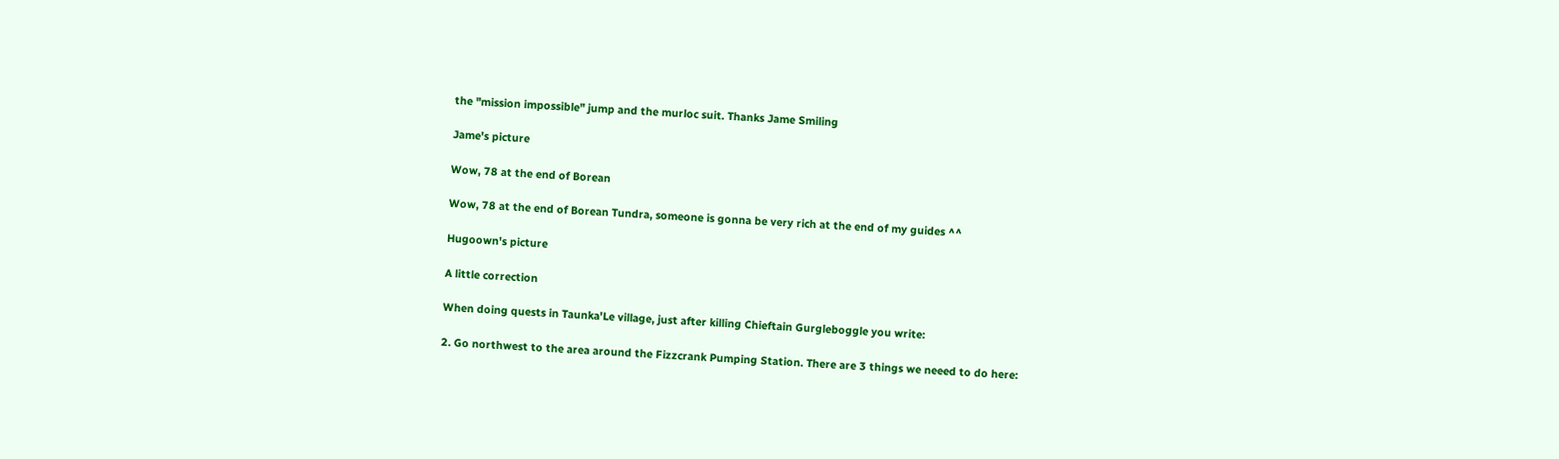the "mission impossible" jump and the murloc suit. Thanks Jame Smiling

Jame's picture

Wow, 78 at the end of Borean

Wow, 78 at the end of Borean Tundra, someone is gonna be very rich at the end of my guides ^^

Hugoown's picture

A little correction

When doing quests in Taunka'Le village, just after killing Chieftain Gurgleboggle you write:

2. Go northwest to the area around the Fizzcrank Pumping Station. There are 3 things we neeed to do here: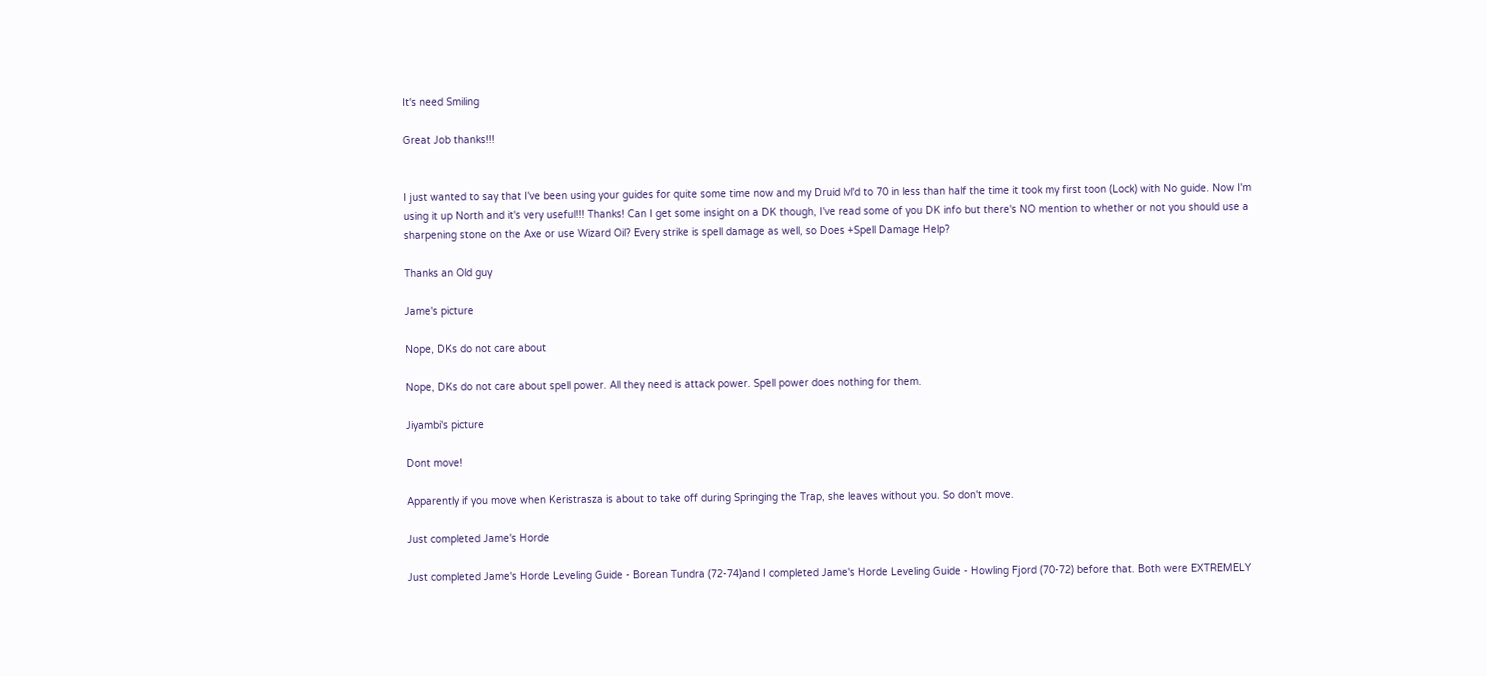It's need Smiling

Great Job thanks!!!


I just wanted to say that I've been using your guides for quite some time now and my Druid lvl'd to 70 in less than half the time it took my first toon (Lock) with No guide. Now I'm using it up North and it's very useful!!! Thanks! Can I get some insight on a DK though, I've read some of you DK info but there's NO mention to whether or not you should use a sharpening stone on the Axe or use Wizard Oil? Every strike is spell damage as well, so Does +Spell Damage Help?

Thanks an Old guy

Jame's picture

Nope, DKs do not care about

Nope, DKs do not care about spell power. All they need is attack power. Spell power does nothing for them.

Jiyambi's picture

Dont move!

Apparently if you move when Keristrasza is about to take off during Springing the Trap, she leaves without you. So don't move.

Just completed Jame's Horde

Just completed Jame's Horde Leveling Guide - Borean Tundra (72-74)and I completed Jame's Horde Leveling Guide - Howling Fjord (70-72) before that. Both were EXTREMELY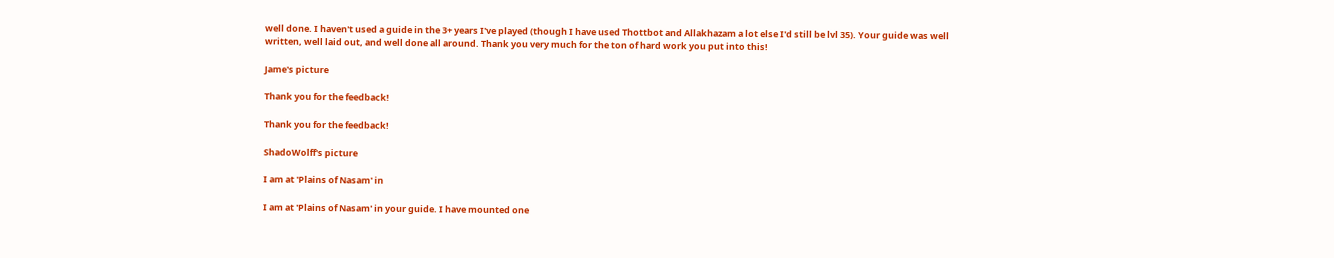well done. I haven't used a guide in the 3+ years I've played (though I have used Thottbot and Allakhazam a lot else I'd still be lvl 35). Your guide was well written, well laid out, and well done all around. Thank you very much for the ton of hard work you put into this!

Jame's picture

Thank you for the feedback!

Thank you for the feedback!

ShadoWolff's picture

I am at 'Plains of Nasam' in

I am at 'Plains of Nasam' in your guide. I have mounted one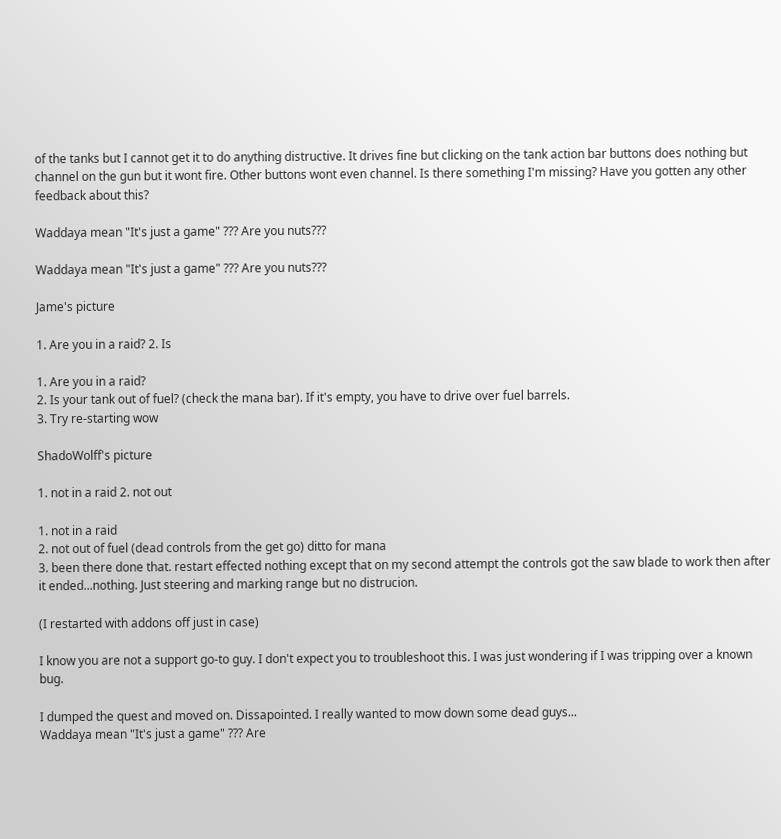of the tanks but I cannot get it to do anything distructive. It drives fine but clicking on the tank action bar buttons does nothing but channel on the gun but it wont fire. Other buttons wont even channel. Is there something I'm missing? Have you gotten any other feedback about this?

Waddaya mean "It's just a game" ??? Are you nuts???

Waddaya mean "It's just a game" ??? Are you nuts???

Jame's picture

1. Are you in a raid? 2. Is

1. Are you in a raid?
2. Is your tank out of fuel? (check the mana bar). If it's empty, you have to drive over fuel barrels.
3. Try re-starting wow

ShadoWolff's picture

1. not in a raid 2. not out

1. not in a raid
2. not out of fuel (dead controls from the get go) ditto for mana
3. been there done that. restart effected nothing except that on my second attempt the controls got the saw blade to work then after it ended...nothing. Just steering and marking range but no distrucion.

(I restarted with addons off just in case)

I know you are not a support go-to guy. I don't expect you to troubleshoot this. I was just wondering if I was tripping over a known bug.

I dumped the quest and moved on. Dissapointed. I really wanted to mow down some dead guys...
Waddaya mean "It's just a game" ??? Are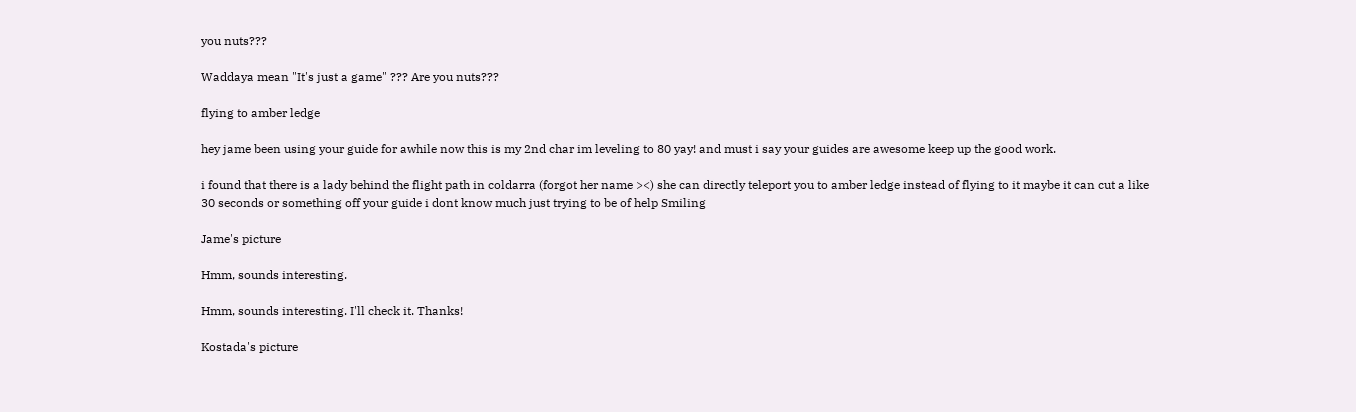you nuts???

Waddaya mean "It's just a game" ??? Are you nuts???

flying to amber ledge

hey jame been using your guide for awhile now this is my 2nd char im leveling to 80 yay! and must i say your guides are awesome keep up the good work.

i found that there is a lady behind the flight path in coldarra (forgot her name ><) she can directly teleport you to amber ledge instead of flying to it maybe it can cut a like 30 seconds or something off your guide i dont know much just trying to be of help Smiling

Jame's picture

Hmm, sounds interesting.

Hmm, sounds interesting. I'll check it. Thanks!

Kostada's picture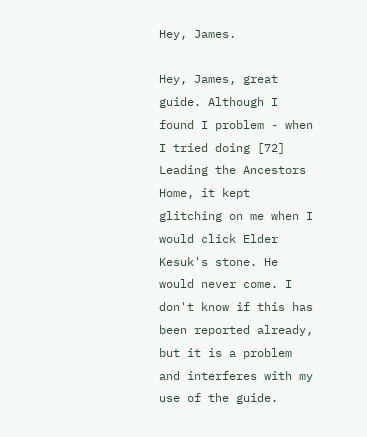Hey, James.

Hey, James, great guide. Although I found I problem - when I tried doing [72] Leading the Ancestors Home, it kept glitching on me when I would click Elder Kesuk's stone. He would never come. I don't know if this has been reported already, but it is a problem and interferes with my use of the guide.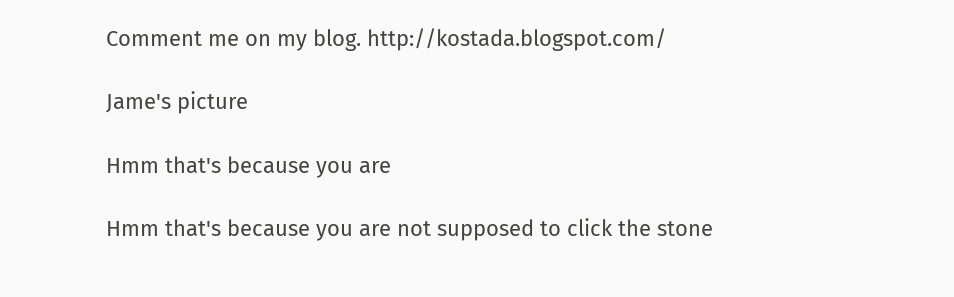Comment me on my blog. http://kostada.blogspot.com/

Jame's picture

Hmm that's because you are

Hmm that's because you are not supposed to click the stone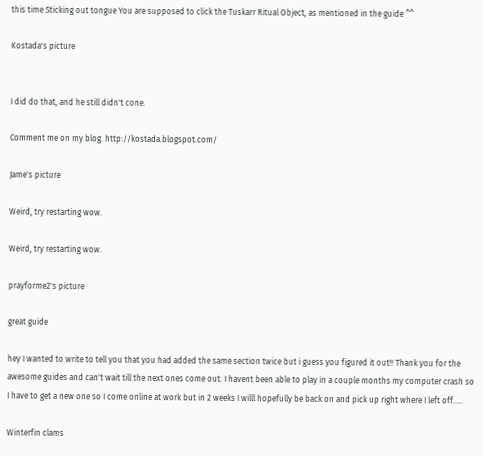this time Sticking out tongue You are supposed to click the Tuskarr Ritual Object, as mentioned in the guide ^^

Kostada's picture


I did do that, and he still didn't cone.

Comment me on my blog. http://kostada.blogspot.com/

Jame's picture

Weird, try restarting wow.

Weird, try restarting wow.

prayforme2's picture

great guide

hey I wanted to write to tell you that you had added the same section twice but i guess you figured it out!! Thank you for the awesome guides and can't wait till the next ones come out. I havent been able to play in a couple months my computer crash so I have to get a new one so I come online at work but in 2 weeks I willl hopefully be back on and pick up right where I left off.....

Winterfin clams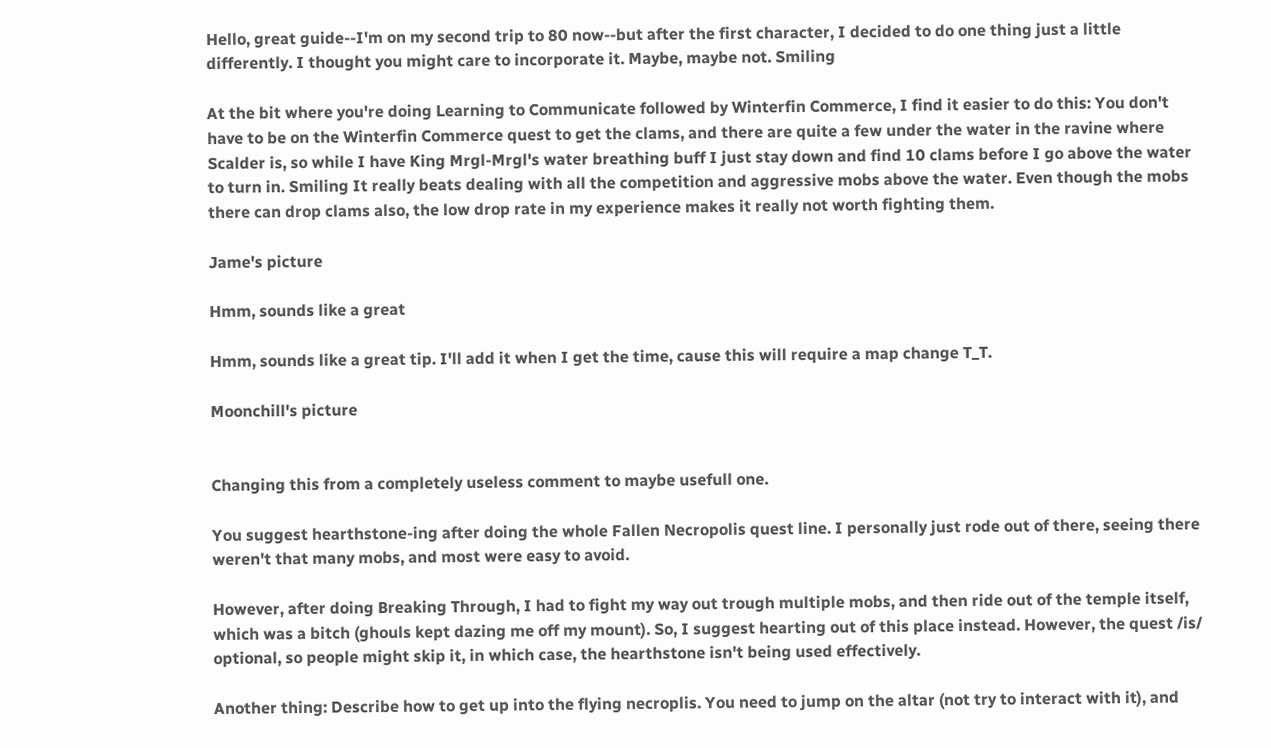Hello, great guide--I'm on my second trip to 80 now--but after the first character, I decided to do one thing just a little differently. I thought you might care to incorporate it. Maybe, maybe not. Smiling

At the bit where you're doing Learning to Communicate followed by Winterfin Commerce, I find it easier to do this: You don't have to be on the Winterfin Commerce quest to get the clams, and there are quite a few under the water in the ravine where Scalder is, so while I have King Mrgl-Mrgl's water breathing buff I just stay down and find 10 clams before I go above the water to turn in. Smiling It really beats dealing with all the competition and aggressive mobs above the water. Even though the mobs there can drop clams also, the low drop rate in my experience makes it really not worth fighting them.

Jame's picture

Hmm, sounds like a great

Hmm, sounds like a great tip. I'll add it when I get the time, cause this will require a map change T_T.

Moonchill's picture


Changing this from a completely useless comment to maybe usefull one.

You suggest hearthstone-ing after doing the whole Fallen Necropolis quest line. I personally just rode out of there, seeing there weren't that many mobs, and most were easy to avoid.

However, after doing Breaking Through, I had to fight my way out trough multiple mobs, and then ride out of the temple itself, which was a bitch (ghouls kept dazing me off my mount). So, I suggest hearting out of this place instead. However, the quest /is/ optional, so people might skip it, in which case, the hearthstone isn't being used effectively.

Another thing: Describe how to get up into the flying necroplis. You need to jump on the altar (not try to interact with it), and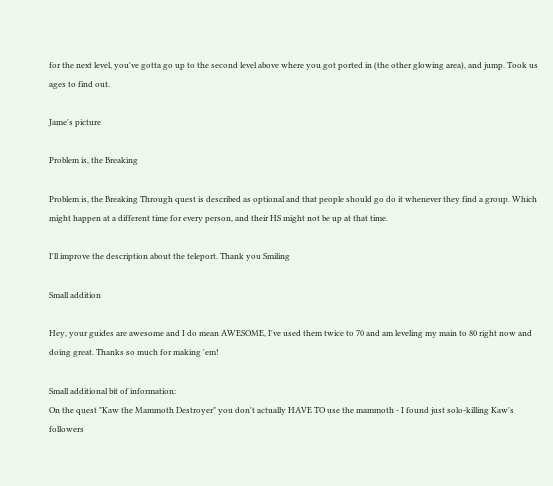for the next level, you've gotta go up to the second level above where you got ported in (the other glowing area), and jump. Took us ages to find out.

Jame's picture

Problem is, the Breaking

Problem is, the Breaking Through quest is described as optional and that people should go do it whenever they find a group. Which might happen at a different time for every person, and their HS might not be up at that time.

I'll improve the description about the teleport. Thank you Smiling

Small addition

Hey, your guides are awesome and I do mean AWESOME, I've used them twice to 70 and am leveling my main to 80 right now and doing great. Thanks so much for making 'em!

Small additional bit of information:
On the quest "Kaw the Mammoth Destroyer" you don't actually HAVE TO use the mammoth - I found just solo-killing Kaw's followers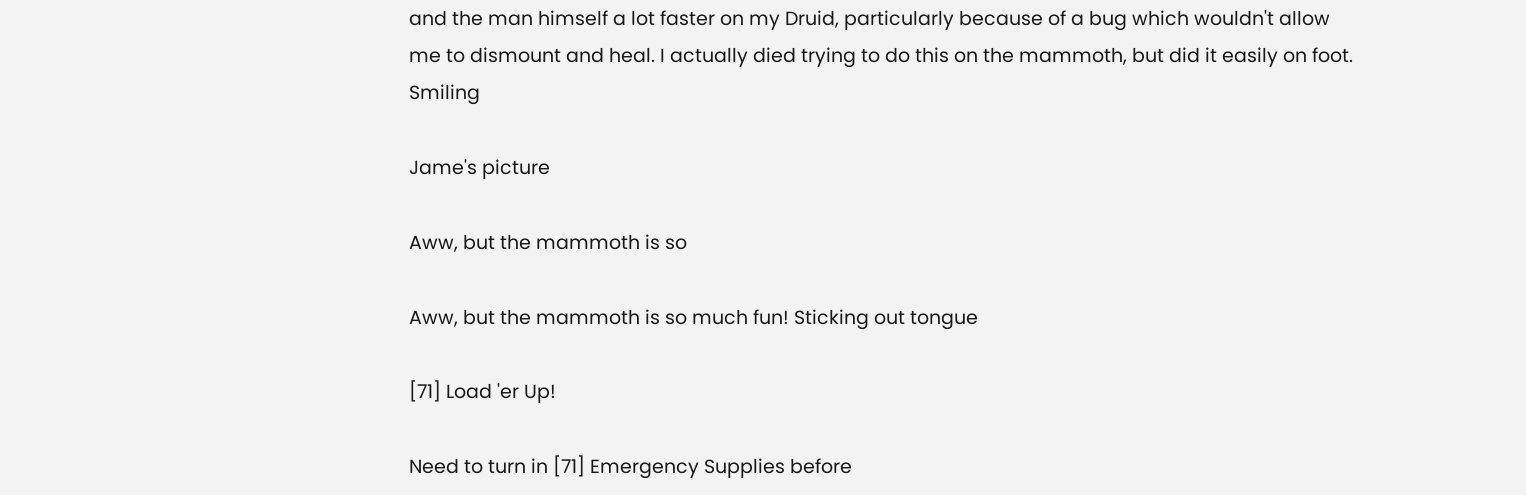and the man himself a lot faster on my Druid, particularly because of a bug which wouldn't allow me to dismount and heal. I actually died trying to do this on the mammoth, but did it easily on foot. Smiling

Jame's picture

Aww, but the mammoth is so

Aww, but the mammoth is so much fun! Sticking out tongue

[71] Load 'er Up!

Need to turn in [71] Emergency Supplies before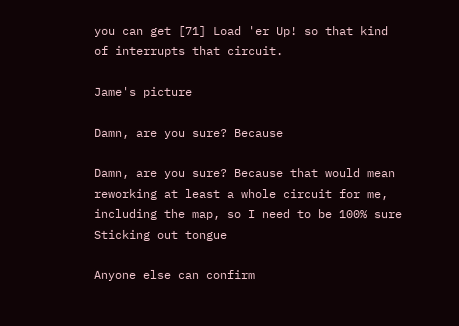you can get [71] Load 'er Up! so that kind of interrupts that circuit.

Jame's picture

Damn, are you sure? Because

Damn, are you sure? Because that would mean reworking at least a whole circuit for me, including the map, so I need to be 100% sure Sticking out tongue

Anyone else can confirm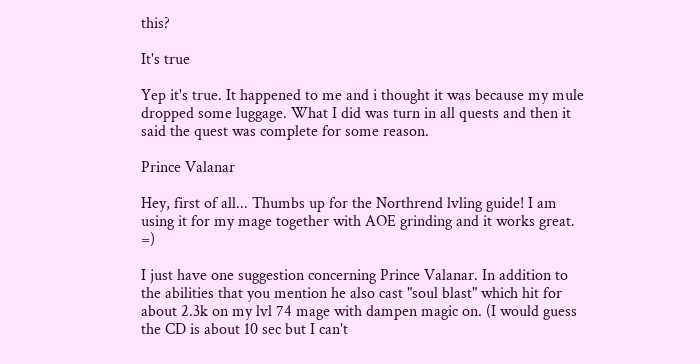this?

It's true

Yep it's true. It happened to me and i thought it was because my mule dropped some luggage. What I did was turn in all quests and then it said the quest was complete for some reason.

Prince Valanar

Hey, first of all... Thumbs up for the Northrend lvling guide! I am using it for my mage together with AOE grinding and it works great. =)

I just have one suggestion concerning Prince Valanar. In addition to the abilities that you mention he also cast "soul blast" which hit for about 2.3k on my lvl 74 mage with dampen magic on. (I would guess the CD is about 10 sec but I can't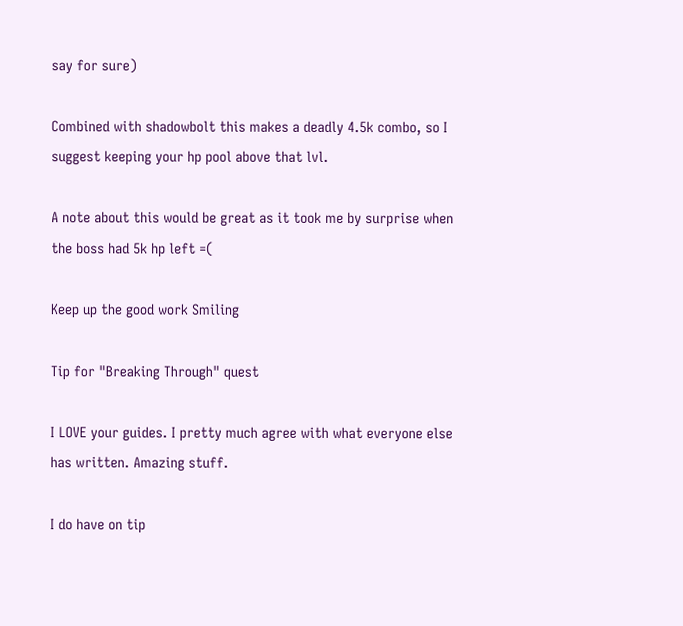say for sure)

Combined with shadowbolt this makes a deadly 4.5k combo, so I suggest keeping your hp pool above that lvl.

A note about this would be great as it took me by surprise when the boss had 5k hp left =(

Keep up the good work Smiling

Tip for "Breaking Through" quest

I LOVE your guides. I pretty much agree with what everyone else has written. Amazing stuff.

I do have on tip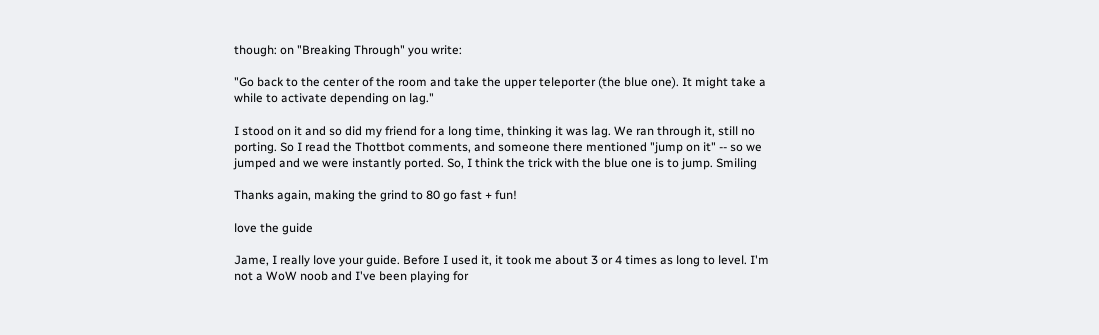though: on "Breaking Through" you write:

"Go back to the center of the room and take the upper teleporter (the blue one). It might take a while to activate depending on lag."

I stood on it and so did my friend for a long time, thinking it was lag. We ran through it, still no porting. So I read the Thottbot comments, and someone there mentioned "jump on it" -- so we jumped and we were instantly ported. So, I think the trick with the blue one is to jump. Smiling

Thanks again, making the grind to 80 go fast + fun!

love the guide

Jame, I really love your guide. Before I used it, it took me about 3 or 4 times as long to level. I'm not a WoW noob and I've been playing for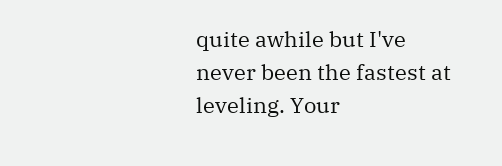quite awhile but I've never been the fastest at leveling. Your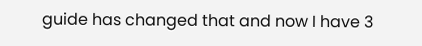guide has changed that and now I have 3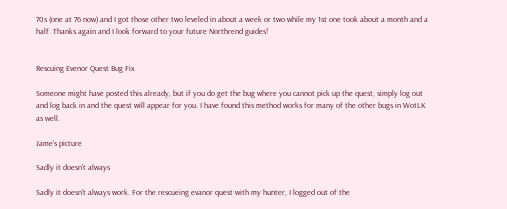70s (one at 76 now) and I got those other two leveled in about a week or two while my 1st one took about a month and a half. Thanks again and I look forward to your future Northrend guides!


Rescuing Evenor Quest Bug Fix

Someone might have posted this already, but if you do get the bug where you cannot pick up the quest, simply log out and log back in and the quest will appear for you. I have found this method works for many of the other bugs in WotLK as well.

Jame's picture

Sadly it doesn't always

Sadly it doesn't always work. For the rescueing evanor quest with my hunter, I logged out of the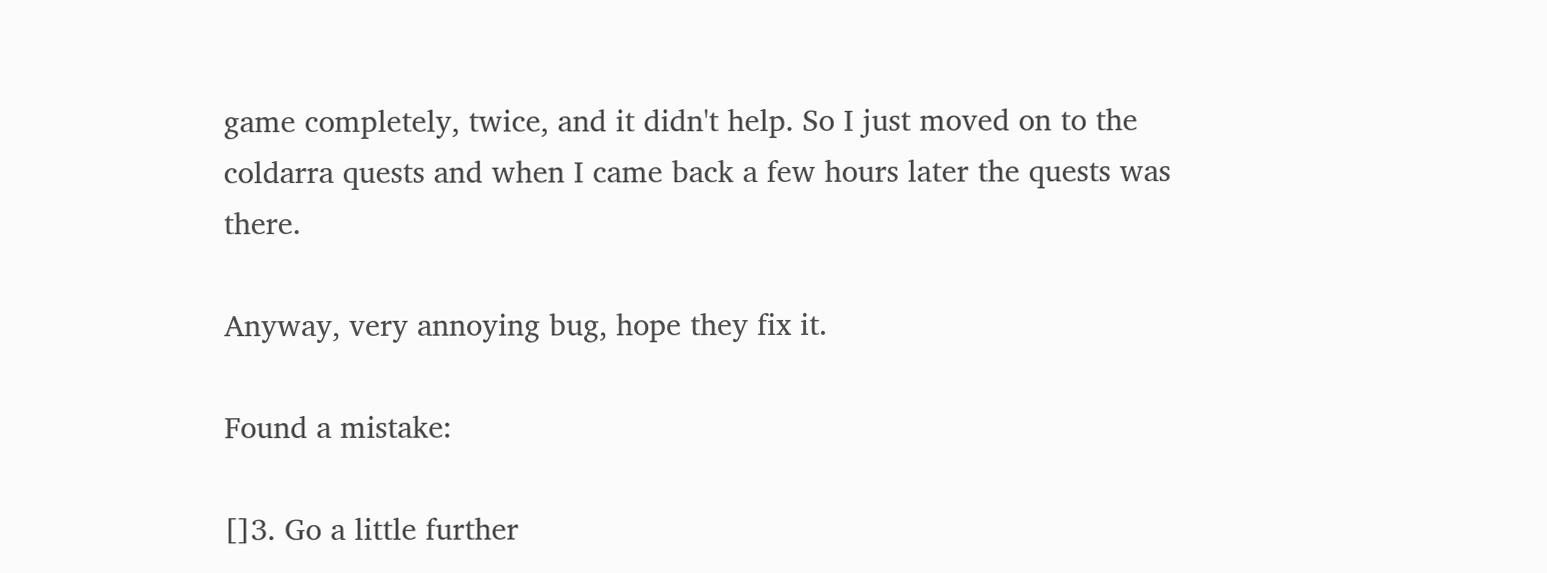game completely, twice, and it didn't help. So I just moved on to the coldarra quests and when I came back a few hours later the quests was there.

Anyway, very annoying bug, hope they fix it.

Found a mistake:

[]3. Go a little further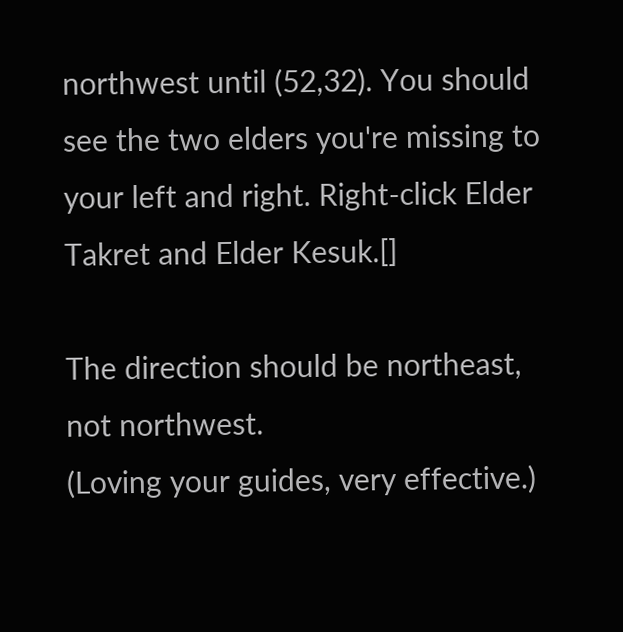northwest until (52,32). You should see the two elders you're missing to your left and right. Right-click Elder Takret and Elder Kesuk.[]

The direction should be northeast, not northwest.
(Loving your guides, very effective.)